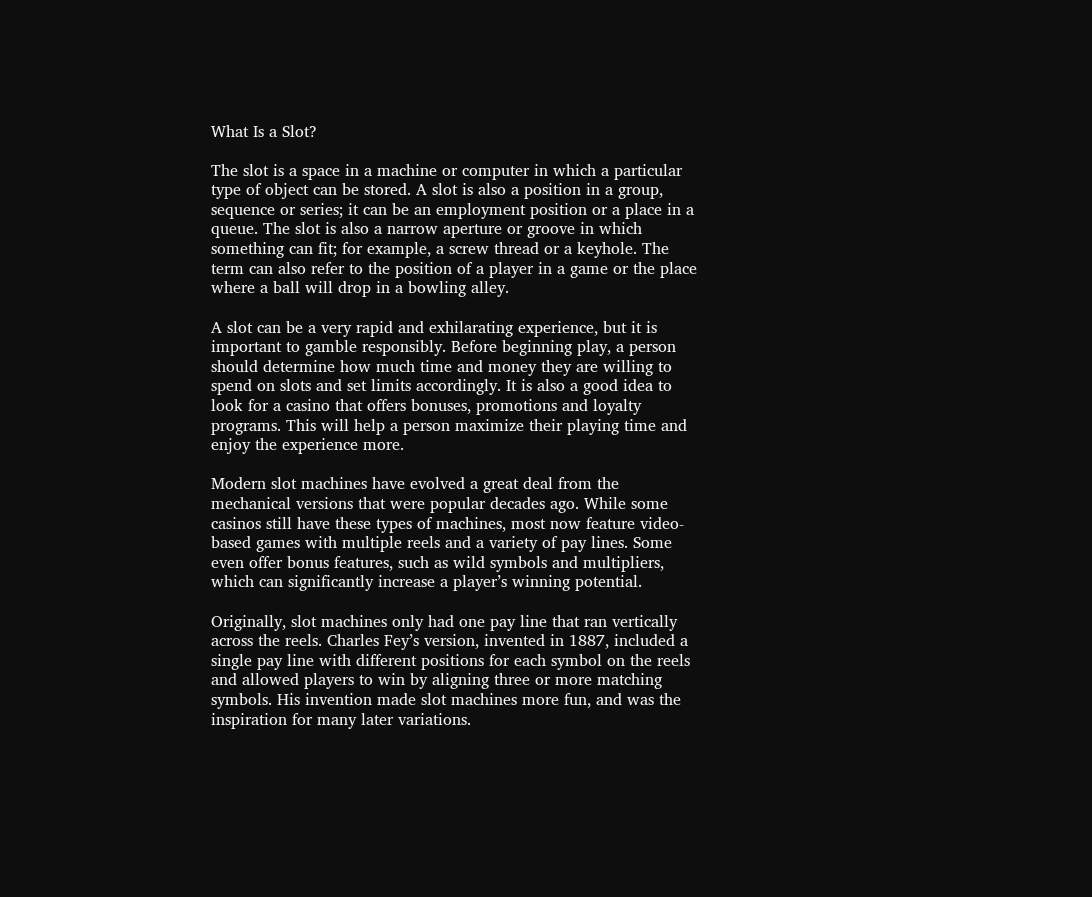What Is a Slot?

The slot is a space in a machine or computer in which a particular type of object can be stored. A slot is also a position in a group, sequence or series; it can be an employment position or a place in a queue. The slot is also a narrow aperture or groove in which something can fit; for example, a screw thread or a keyhole. The term can also refer to the position of a player in a game or the place where a ball will drop in a bowling alley.

A slot can be a very rapid and exhilarating experience, but it is important to gamble responsibly. Before beginning play, a person should determine how much time and money they are willing to spend on slots and set limits accordingly. It is also a good idea to look for a casino that offers bonuses, promotions and loyalty programs. This will help a person maximize their playing time and enjoy the experience more.

Modern slot machines have evolved a great deal from the mechanical versions that were popular decades ago. While some casinos still have these types of machines, most now feature video-based games with multiple reels and a variety of pay lines. Some even offer bonus features, such as wild symbols and multipliers, which can significantly increase a player’s winning potential.

Originally, slot machines only had one pay line that ran vertically across the reels. Charles Fey’s version, invented in 1887, included a single pay line with different positions for each symbol on the reels and allowed players to win by aligning three or more matching symbols. His invention made slot machines more fun, and was the inspiration for many later variations.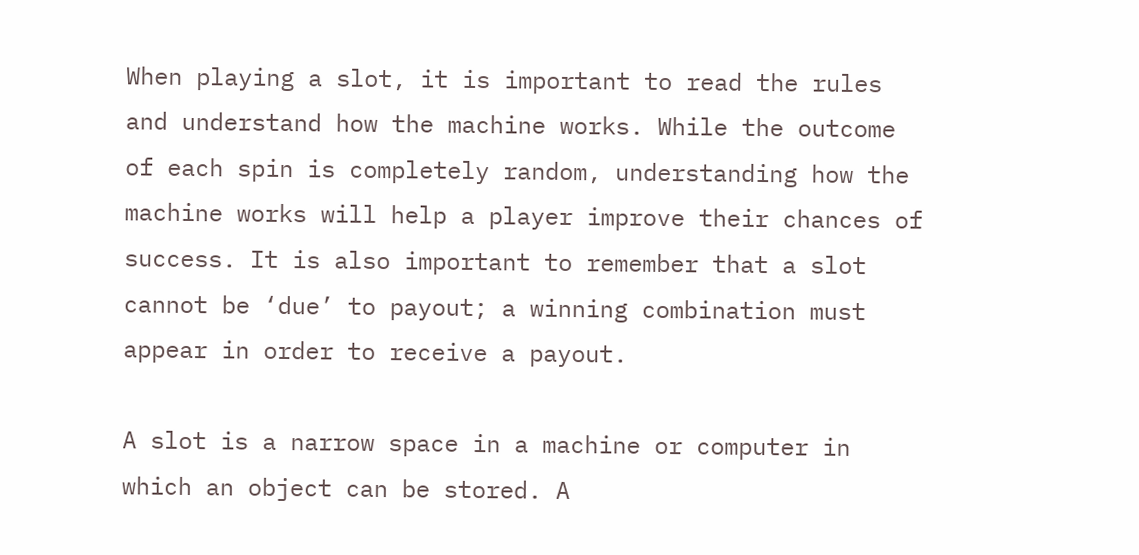When playing a slot, it is important to read the rules and understand how the machine works. While the outcome of each spin is completely random, understanding how the machine works will help a player improve their chances of success. It is also important to remember that a slot cannot be ‘due’ to payout; a winning combination must appear in order to receive a payout.

A slot is a narrow space in a machine or computer in which an object can be stored. A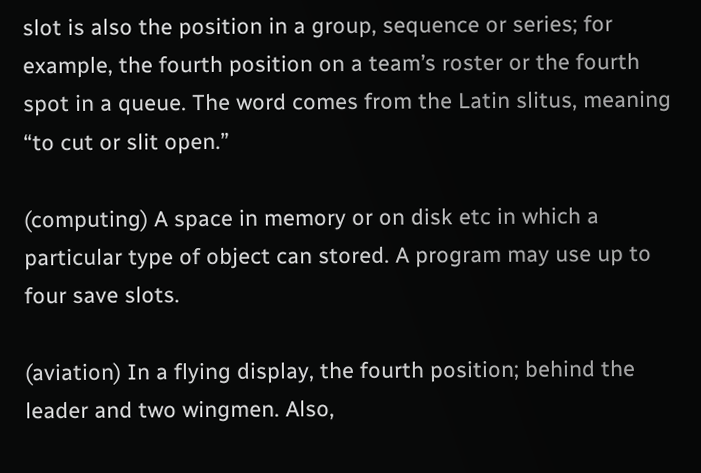slot is also the position in a group, sequence or series; for example, the fourth position on a team’s roster or the fourth spot in a queue. The word comes from the Latin slitus, meaning “to cut or slit open.”

(computing) A space in memory or on disk etc in which a particular type of object can stored. A program may use up to four save slots.

(aviation) In a flying display, the fourth position; behind the leader and two wingmen. Also,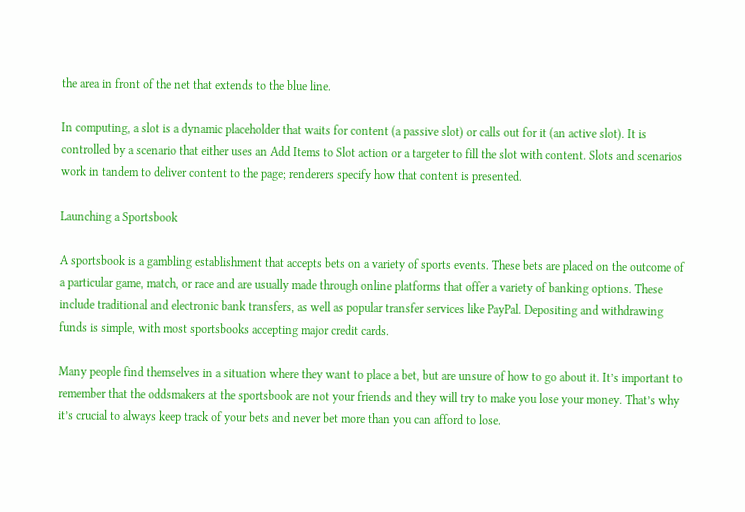the area in front of the net that extends to the blue line.

In computing, a slot is a dynamic placeholder that waits for content (a passive slot) or calls out for it (an active slot). It is controlled by a scenario that either uses an Add Items to Slot action or a targeter to fill the slot with content. Slots and scenarios work in tandem to deliver content to the page; renderers specify how that content is presented.

Launching a Sportsbook

A sportsbook is a gambling establishment that accepts bets on a variety of sports events. These bets are placed on the outcome of a particular game, match, or race and are usually made through online platforms that offer a variety of banking options. These include traditional and electronic bank transfers, as well as popular transfer services like PayPal. Depositing and withdrawing funds is simple, with most sportsbooks accepting major credit cards.

Many people find themselves in a situation where they want to place a bet, but are unsure of how to go about it. It’s important to remember that the oddsmakers at the sportsbook are not your friends and they will try to make you lose your money. That’s why it’s crucial to always keep track of your bets and never bet more than you can afford to lose.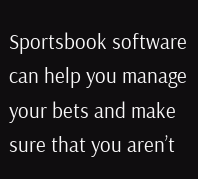Sportsbook software can help you manage your bets and make sure that you aren’t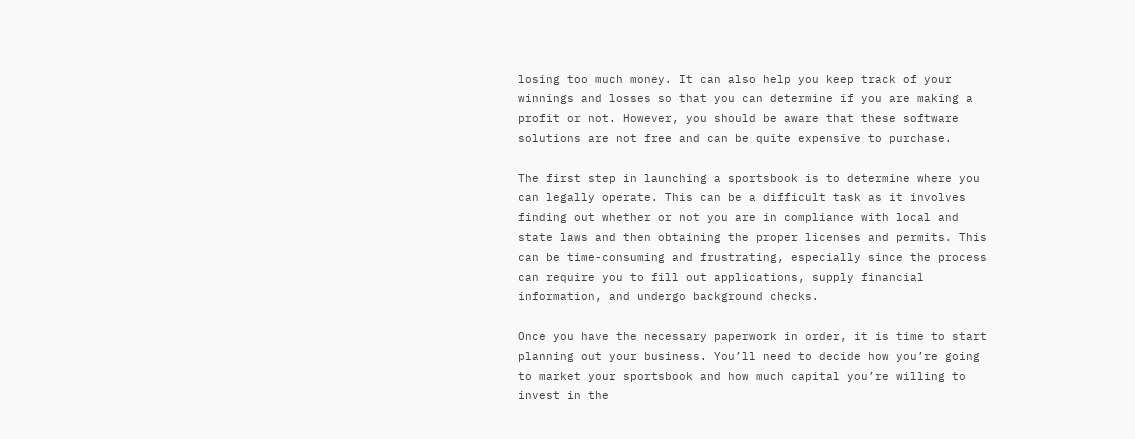losing too much money. It can also help you keep track of your winnings and losses so that you can determine if you are making a profit or not. However, you should be aware that these software solutions are not free and can be quite expensive to purchase.

The first step in launching a sportsbook is to determine where you can legally operate. This can be a difficult task as it involves finding out whether or not you are in compliance with local and state laws and then obtaining the proper licenses and permits. This can be time-consuming and frustrating, especially since the process can require you to fill out applications, supply financial information, and undergo background checks.

Once you have the necessary paperwork in order, it is time to start planning out your business. You’ll need to decide how you’re going to market your sportsbook and how much capital you’re willing to invest in the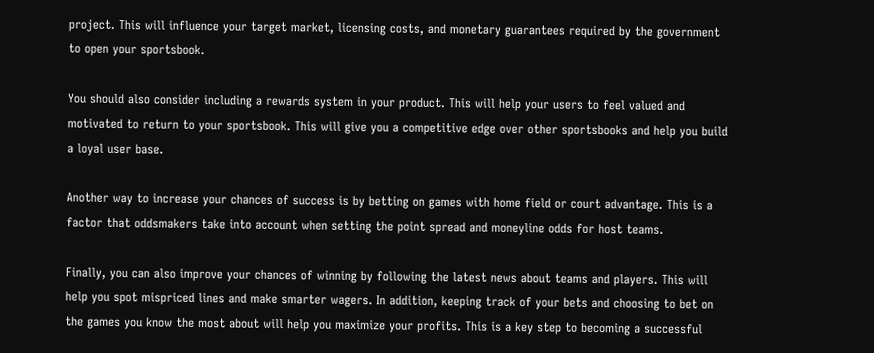project. This will influence your target market, licensing costs, and monetary guarantees required by the government to open your sportsbook.

You should also consider including a rewards system in your product. This will help your users to feel valued and motivated to return to your sportsbook. This will give you a competitive edge over other sportsbooks and help you build a loyal user base.

Another way to increase your chances of success is by betting on games with home field or court advantage. This is a factor that oddsmakers take into account when setting the point spread and moneyline odds for host teams.

Finally, you can also improve your chances of winning by following the latest news about teams and players. This will help you spot mispriced lines and make smarter wagers. In addition, keeping track of your bets and choosing to bet on the games you know the most about will help you maximize your profits. This is a key step to becoming a successful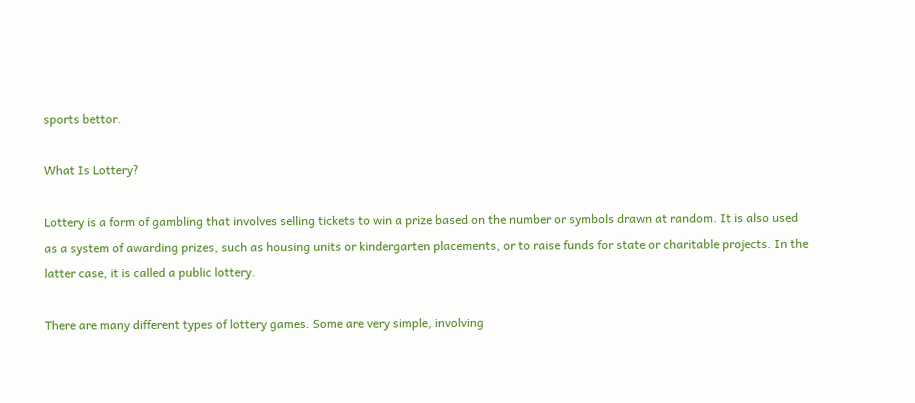sports bettor.

What Is Lottery?

Lottery is a form of gambling that involves selling tickets to win a prize based on the number or symbols drawn at random. It is also used as a system of awarding prizes, such as housing units or kindergarten placements, or to raise funds for state or charitable projects. In the latter case, it is called a public lottery.

There are many different types of lottery games. Some are very simple, involving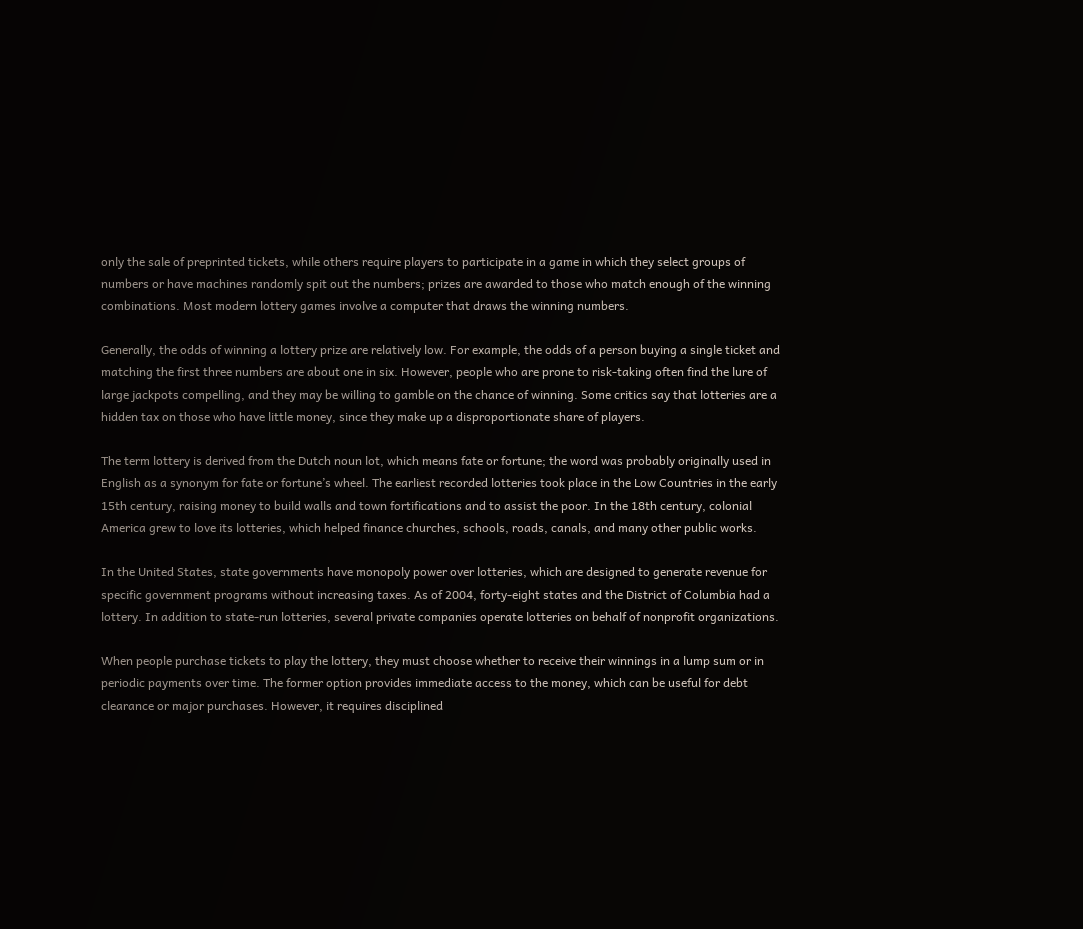only the sale of preprinted tickets, while others require players to participate in a game in which they select groups of numbers or have machines randomly spit out the numbers; prizes are awarded to those who match enough of the winning combinations. Most modern lottery games involve a computer that draws the winning numbers.

Generally, the odds of winning a lottery prize are relatively low. For example, the odds of a person buying a single ticket and matching the first three numbers are about one in six. However, people who are prone to risk-taking often find the lure of large jackpots compelling, and they may be willing to gamble on the chance of winning. Some critics say that lotteries are a hidden tax on those who have little money, since they make up a disproportionate share of players.

The term lottery is derived from the Dutch noun lot, which means fate or fortune; the word was probably originally used in English as a synonym for fate or fortune’s wheel. The earliest recorded lotteries took place in the Low Countries in the early 15th century, raising money to build walls and town fortifications and to assist the poor. In the 18th century, colonial America grew to love its lotteries, which helped finance churches, schools, roads, canals, and many other public works.

In the United States, state governments have monopoly power over lotteries, which are designed to generate revenue for specific government programs without increasing taxes. As of 2004, forty-eight states and the District of Columbia had a lottery. In addition to state-run lotteries, several private companies operate lotteries on behalf of nonprofit organizations.

When people purchase tickets to play the lottery, they must choose whether to receive their winnings in a lump sum or in periodic payments over time. The former option provides immediate access to the money, which can be useful for debt clearance or major purchases. However, it requires disciplined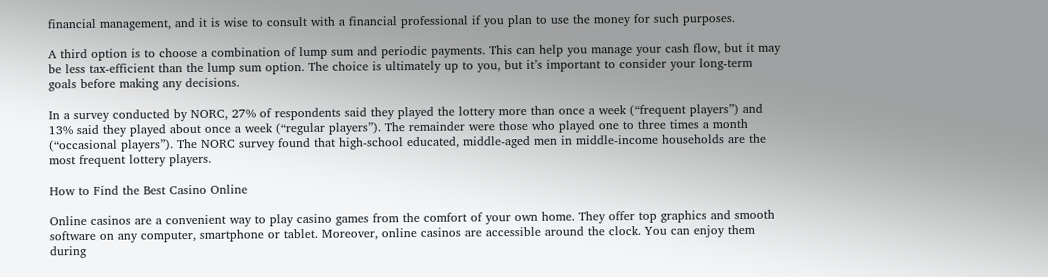financial management, and it is wise to consult with a financial professional if you plan to use the money for such purposes.

A third option is to choose a combination of lump sum and periodic payments. This can help you manage your cash flow, but it may be less tax-efficient than the lump sum option. The choice is ultimately up to you, but it’s important to consider your long-term goals before making any decisions.

In a survey conducted by NORC, 27% of respondents said they played the lottery more than once a week (“frequent players”) and 13% said they played about once a week (“regular players”). The remainder were those who played one to three times a month (“occasional players”). The NORC survey found that high-school educated, middle-aged men in middle-income households are the most frequent lottery players.

How to Find the Best Casino Online

Online casinos are a convenient way to play casino games from the comfort of your own home. They offer top graphics and smooth software on any computer, smartphone or tablet. Moreover, online casinos are accessible around the clock. You can enjoy them during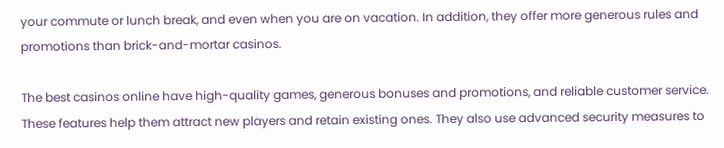your commute or lunch break, and even when you are on vacation. In addition, they offer more generous rules and promotions than brick-and-mortar casinos.

The best casinos online have high-quality games, generous bonuses and promotions, and reliable customer service. These features help them attract new players and retain existing ones. They also use advanced security measures to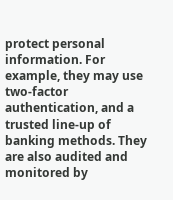protect personal information. For example, they may use two-factor authentication, and a trusted line-up of banking methods. They are also audited and monitored by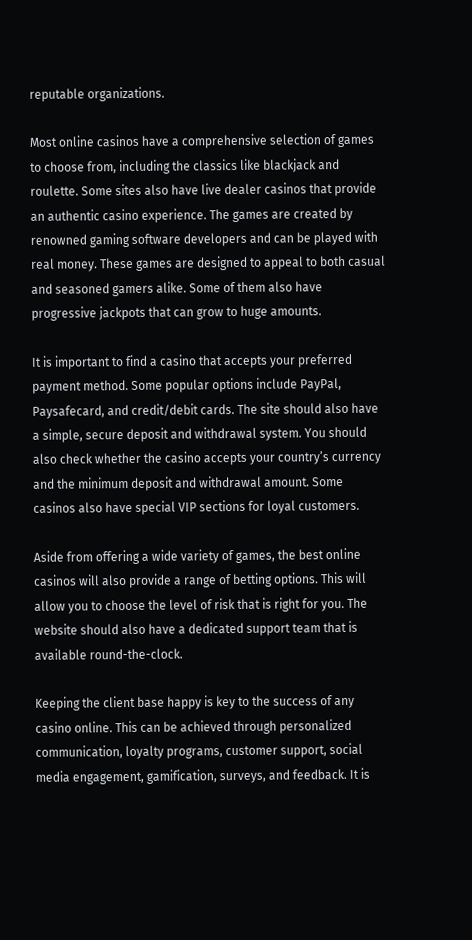reputable organizations.

Most online casinos have a comprehensive selection of games to choose from, including the classics like blackjack and roulette. Some sites also have live dealer casinos that provide an authentic casino experience. The games are created by renowned gaming software developers and can be played with real money. These games are designed to appeal to both casual and seasoned gamers alike. Some of them also have progressive jackpots that can grow to huge amounts.

It is important to find a casino that accepts your preferred payment method. Some popular options include PayPal, Paysafecard, and credit/debit cards. The site should also have a simple, secure deposit and withdrawal system. You should also check whether the casino accepts your country’s currency and the minimum deposit and withdrawal amount. Some casinos also have special VIP sections for loyal customers.

Aside from offering a wide variety of games, the best online casinos will also provide a range of betting options. This will allow you to choose the level of risk that is right for you. The website should also have a dedicated support team that is available round-the-clock.

Keeping the client base happy is key to the success of any casino online. This can be achieved through personalized communication, loyalty programs, customer support, social media engagement, gamification, surveys, and feedback. It is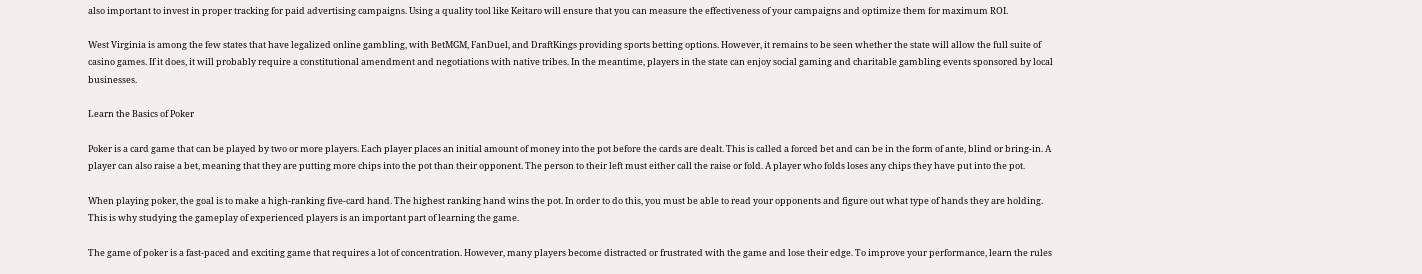also important to invest in proper tracking for paid advertising campaigns. Using a quality tool like Keitaro will ensure that you can measure the effectiveness of your campaigns and optimize them for maximum ROI.

West Virginia is among the few states that have legalized online gambling, with BetMGM, FanDuel, and DraftKings providing sports betting options. However, it remains to be seen whether the state will allow the full suite of casino games. If it does, it will probably require a constitutional amendment and negotiations with native tribes. In the meantime, players in the state can enjoy social gaming and charitable gambling events sponsored by local businesses.

Learn the Basics of Poker

Poker is a card game that can be played by two or more players. Each player places an initial amount of money into the pot before the cards are dealt. This is called a forced bet and can be in the form of ante, blind or bring-in. A player can also raise a bet, meaning that they are putting more chips into the pot than their opponent. The person to their left must either call the raise or fold. A player who folds loses any chips they have put into the pot.

When playing poker, the goal is to make a high-ranking five-card hand. The highest ranking hand wins the pot. In order to do this, you must be able to read your opponents and figure out what type of hands they are holding. This is why studying the gameplay of experienced players is an important part of learning the game.

The game of poker is a fast-paced and exciting game that requires a lot of concentration. However, many players become distracted or frustrated with the game and lose their edge. To improve your performance, learn the rules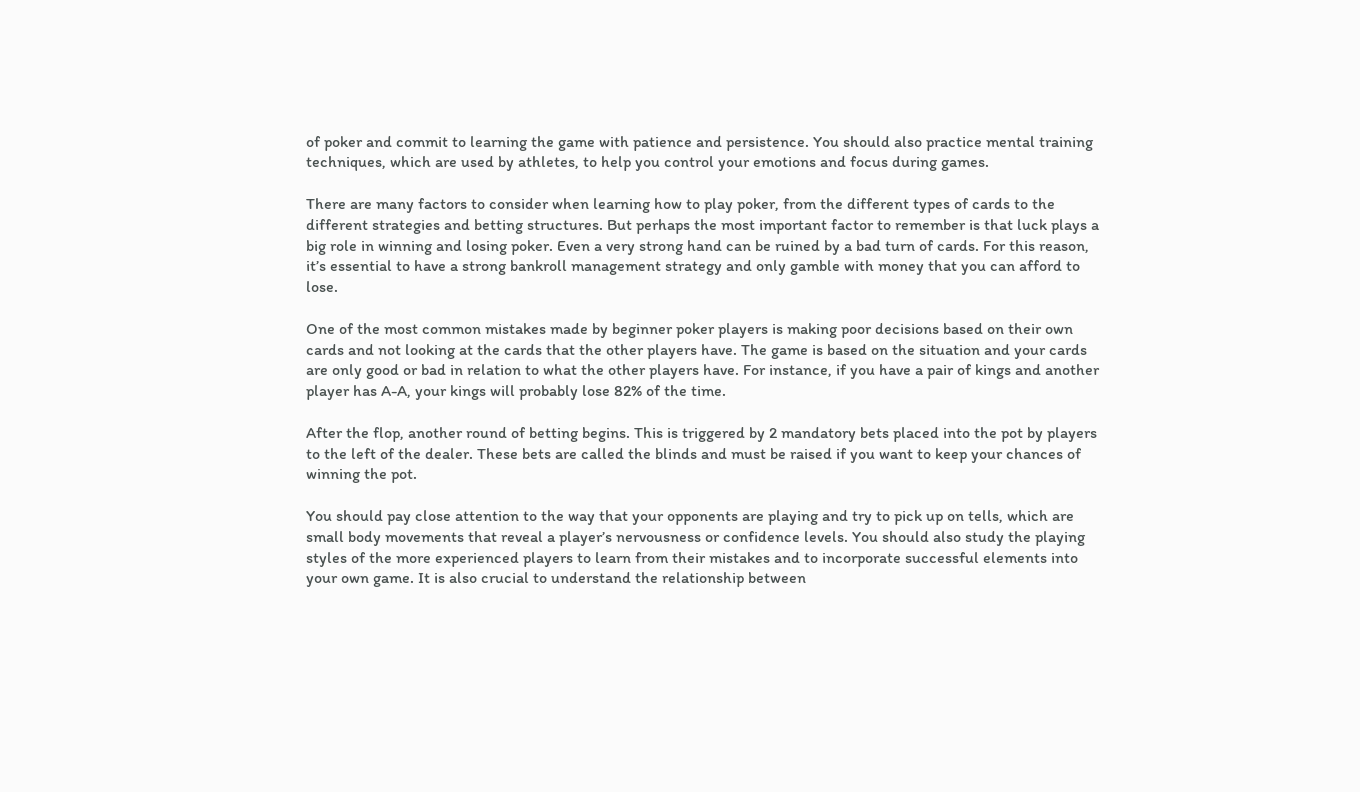of poker and commit to learning the game with patience and persistence. You should also practice mental training techniques, which are used by athletes, to help you control your emotions and focus during games.

There are many factors to consider when learning how to play poker, from the different types of cards to the different strategies and betting structures. But perhaps the most important factor to remember is that luck plays a big role in winning and losing poker. Even a very strong hand can be ruined by a bad turn of cards. For this reason, it’s essential to have a strong bankroll management strategy and only gamble with money that you can afford to lose.

One of the most common mistakes made by beginner poker players is making poor decisions based on their own cards and not looking at the cards that the other players have. The game is based on the situation and your cards are only good or bad in relation to what the other players have. For instance, if you have a pair of kings and another player has A-A, your kings will probably lose 82% of the time.

After the flop, another round of betting begins. This is triggered by 2 mandatory bets placed into the pot by players to the left of the dealer. These bets are called the blinds and must be raised if you want to keep your chances of winning the pot.

You should pay close attention to the way that your opponents are playing and try to pick up on tells, which are small body movements that reveal a player’s nervousness or confidence levels. You should also study the playing styles of the more experienced players to learn from their mistakes and to incorporate successful elements into your own game. It is also crucial to understand the relationship between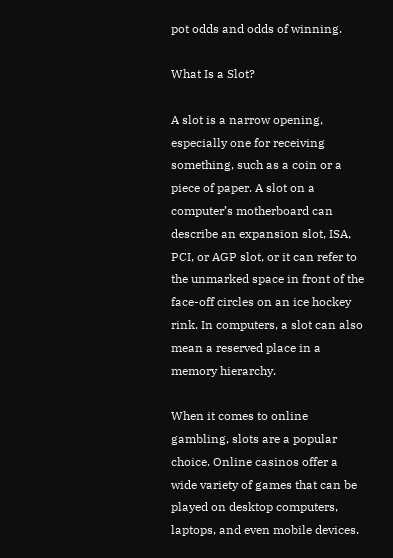pot odds and odds of winning.

What Is a Slot?

A slot is a narrow opening, especially one for receiving something, such as a coin or a piece of paper. A slot on a computer’s motherboard can describe an expansion slot, ISA, PCI, or AGP slot, or it can refer to the unmarked space in front of the face-off circles on an ice hockey rink. In computers, a slot can also mean a reserved place in a memory hierarchy.

When it comes to online gambling, slots are a popular choice. Online casinos offer a wide variety of games that can be played on desktop computers, laptops, and even mobile devices.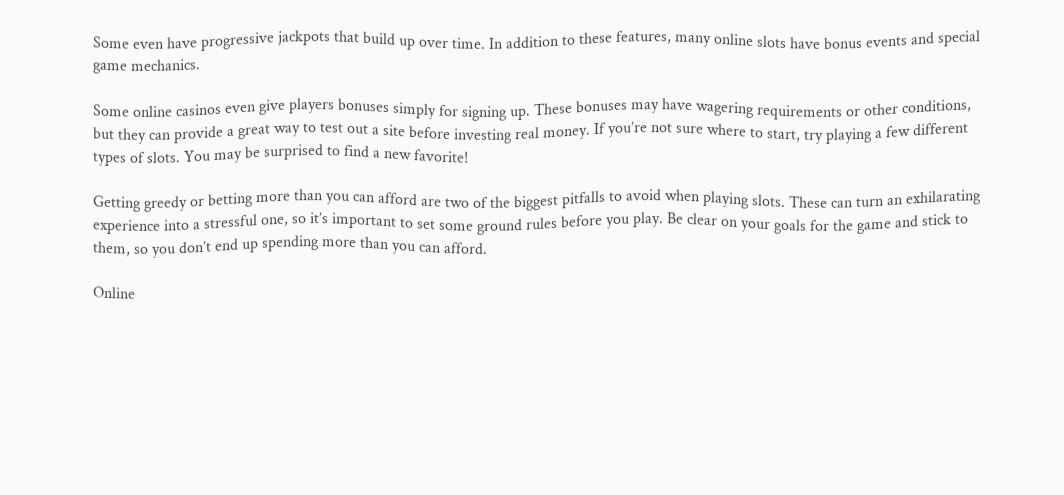Some even have progressive jackpots that build up over time. In addition to these features, many online slots have bonus events and special game mechanics.

Some online casinos even give players bonuses simply for signing up. These bonuses may have wagering requirements or other conditions, but they can provide a great way to test out a site before investing real money. If you’re not sure where to start, try playing a few different types of slots. You may be surprised to find a new favorite!

Getting greedy or betting more than you can afford are two of the biggest pitfalls to avoid when playing slots. These can turn an exhilarating experience into a stressful one, so it’s important to set some ground rules before you play. Be clear on your goals for the game and stick to them, so you don’t end up spending more than you can afford.

Online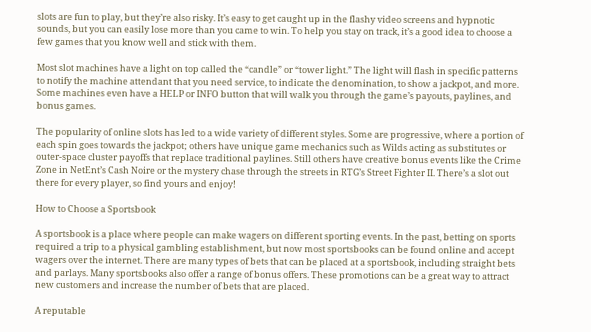slots are fun to play, but they’re also risky. It’s easy to get caught up in the flashy video screens and hypnotic sounds, but you can easily lose more than you came to win. To help you stay on track, it’s a good idea to choose a few games that you know well and stick with them.

Most slot machines have a light on top called the “candle” or “tower light.” The light will flash in specific patterns to notify the machine attendant that you need service, to indicate the denomination, to show a jackpot, and more. Some machines even have a HELP or INFO button that will walk you through the game’s payouts, paylines, and bonus games.

The popularity of online slots has led to a wide variety of different styles. Some are progressive, where a portion of each spin goes towards the jackpot; others have unique game mechanics such as Wilds acting as substitutes or outer-space cluster payoffs that replace traditional paylines. Still others have creative bonus events like the Crime Zone in NetEnt’s Cash Noire or the mystery chase through the streets in RTG’s Street Fighter II. There’s a slot out there for every player, so find yours and enjoy!

How to Choose a Sportsbook

A sportsbook is a place where people can make wagers on different sporting events. In the past, betting on sports required a trip to a physical gambling establishment, but now most sportsbooks can be found online and accept wagers over the internet. There are many types of bets that can be placed at a sportsbook, including straight bets and parlays. Many sportsbooks also offer a range of bonus offers. These promotions can be a great way to attract new customers and increase the number of bets that are placed.

A reputable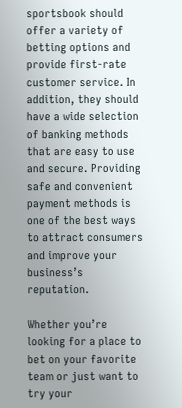sportsbook should offer a variety of betting options and provide first-rate customer service. In addition, they should have a wide selection of banking methods that are easy to use and secure. Providing safe and convenient payment methods is one of the best ways to attract consumers and improve your business’s reputation.

Whether you’re looking for a place to bet on your favorite team or just want to try your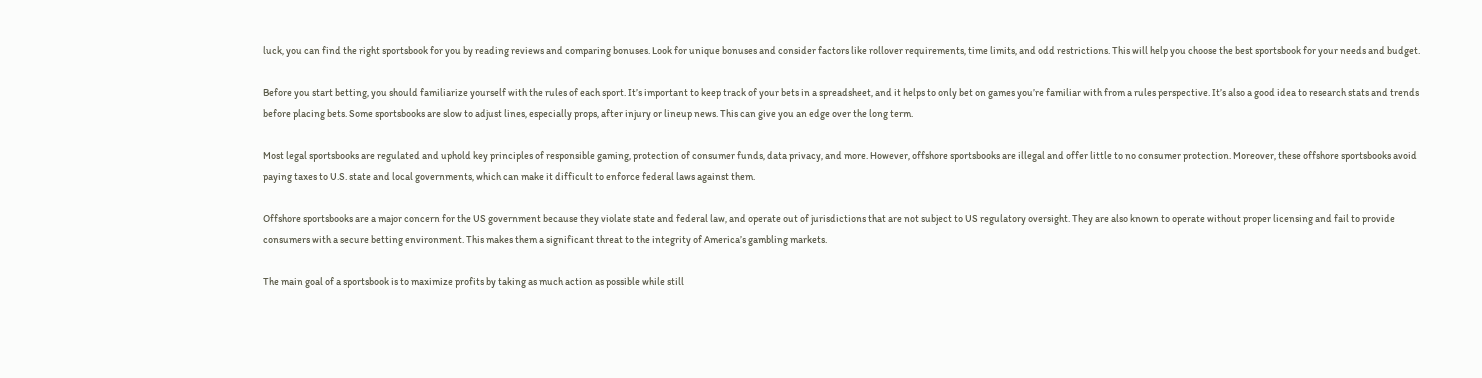luck, you can find the right sportsbook for you by reading reviews and comparing bonuses. Look for unique bonuses and consider factors like rollover requirements, time limits, and odd restrictions. This will help you choose the best sportsbook for your needs and budget.

Before you start betting, you should familiarize yourself with the rules of each sport. It’s important to keep track of your bets in a spreadsheet, and it helps to only bet on games you’re familiar with from a rules perspective. It’s also a good idea to research stats and trends before placing bets. Some sportsbooks are slow to adjust lines, especially props, after injury or lineup news. This can give you an edge over the long term.

Most legal sportsbooks are regulated and uphold key principles of responsible gaming, protection of consumer funds, data privacy, and more. However, offshore sportsbooks are illegal and offer little to no consumer protection. Moreover, these offshore sportsbooks avoid paying taxes to U.S. state and local governments, which can make it difficult to enforce federal laws against them.

Offshore sportsbooks are a major concern for the US government because they violate state and federal law, and operate out of jurisdictions that are not subject to US regulatory oversight. They are also known to operate without proper licensing and fail to provide consumers with a secure betting environment. This makes them a significant threat to the integrity of America’s gambling markets.

The main goal of a sportsbook is to maximize profits by taking as much action as possible while still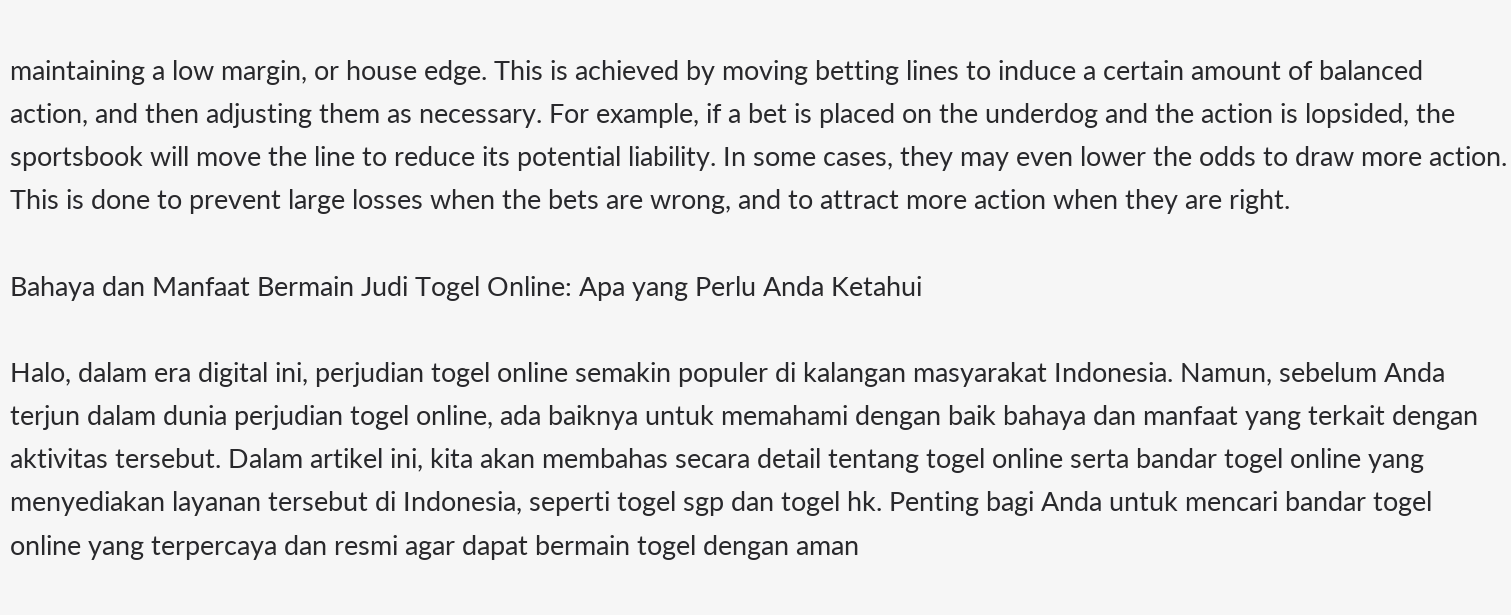maintaining a low margin, or house edge. This is achieved by moving betting lines to induce a certain amount of balanced action, and then adjusting them as necessary. For example, if a bet is placed on the underdog and the action is lopsided, the sportsbook will move the line to reduce its potential liability. In some cases, they may even lower the odds to draw more action. This is done to prevent large losses when the bets are wrong, and to attract more action when they are right.

Bahaya dan Manfaat Bermain Judi Togel Online: Apa yang Perlu Anda Ketahui

Halo, dalam era digital ini, perjudian togel online semakin populer di kalangan masyarakat Indonesia. Namun, sebelum Anda terjun dalam dunia perjudian togel online, ada baiknya untuk memahami dengan baik bahaya dan manfaat yang terkait dengan aktivitas tersebut. Dalam artikel ini, kita akan membahas secara detail tentang togel online serta bandar togel online yang menyediakan layanan tersebut di Indonesia, seperti togel sgp dan togel hk. Penting bagi Anda untuk mencari bandar togel online yang terpercaya dan resmi agar dapat bermain togel dengan aman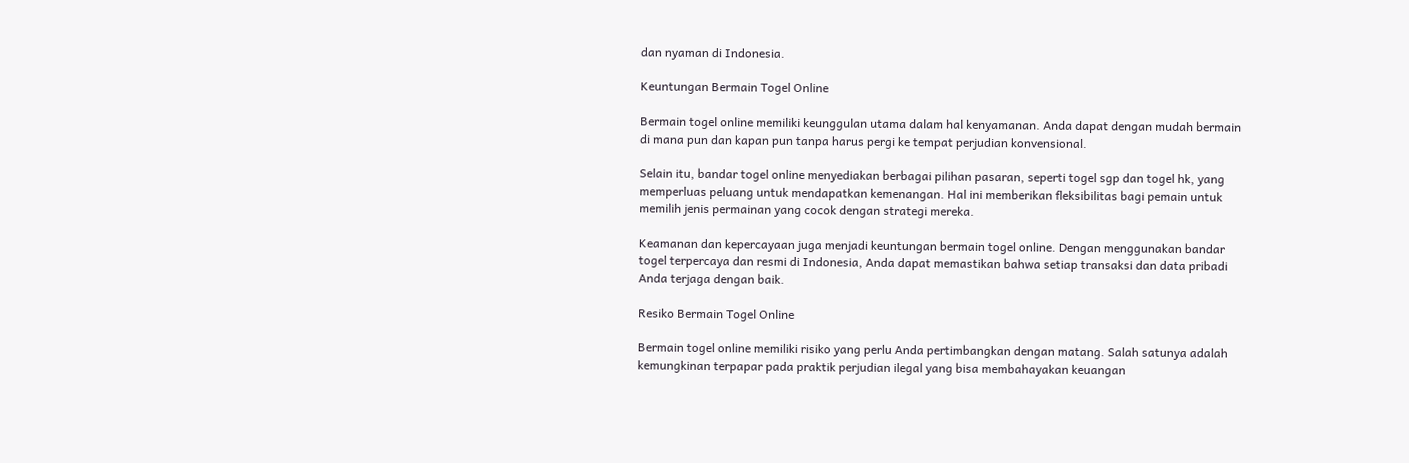dan nyaman di Indonesia.

Keuntungan Bermain Togel Online

Bermain togel online memiliki keunggulan utama dalam hal kenyamanan. Anda dapat dengan mudah bermain di mana pun dan kapan pun tanpa harus pergi ke tempat perjudian konvensional.

Selain itu, bandar togel online menyediakan berbagai pilihan pasaran, seperti togel sgp dan togel hk, yang memperluas peluang untuk mendapatkan kemenangan. Hal ini memberikan fleksibilitas bagi pemain untuk memilih jenis permainan yang cocok dengan strategi mereka.

Keamanan dan kepercayaan juga menjadi keuntungan bermain togel online. Dengan menggunakan bandar togel terpercaya dan resmi di Indonesia, Anda dapat memastikan bahwa setiap transaksi dan data pribadi Anda terjaga dengan baik.

Resiko Bermain Togel Online

Bermain togel online memiliki risiko yang perlu Anda pertimbangkan dengan matang. Salah satunya adalah kemungkinan terpapar pada praktik perjudian ilegal yang bisa membahayakan keuangan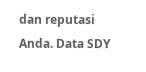dan reputasi Anda. Data SDY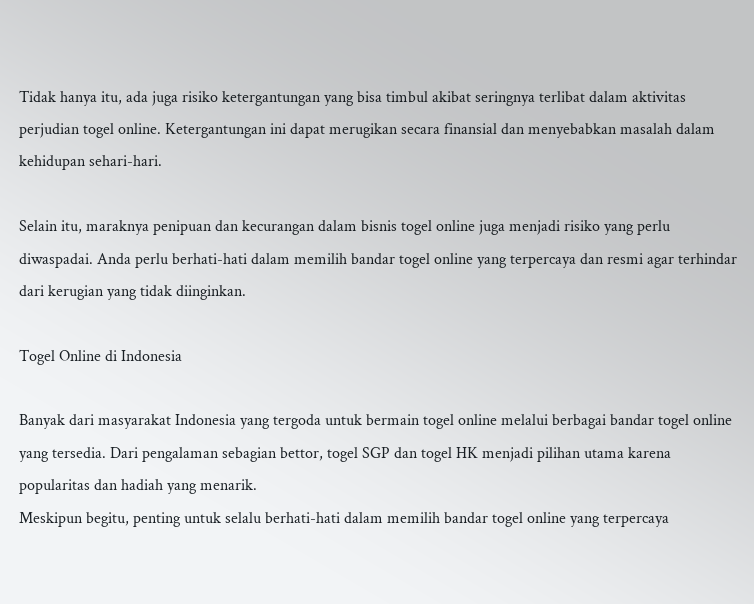Tidak hanya itu, ada juga risiko ketergantungan yang bisa timbul akibat seringnya terlibat dalam aktivitas perjudian togel online. Ketergantungan ini dapat merugikan secara finansial dan menyebabkan masalah dalam kehidupan sehari-hari.

Selain itu, maraknya penipuan dan kecurangan dalam bisnis togel online juga menjadi risiko yang perlu diwaspadai. Anda perlu berhati-hati dalam memilih bandar togel online yang terpercaya dan resmi agar terhindar dari kerugian yang tidak diinginkan.

Togel Online di Indonesia

Banyak dari masyarakat Indonesia yang tergoda untuk bermain togel online melalui berbagai bandar togel online yang tersedia. Dari pengalaman sebagian bettor, togel SGP dan togel HK menjadi pilihan utama karena popularitas dan hadiah yang menarik.
Meskipun begitu, penting untuk selalu berhati-hati dalam memilih bandar togel online yang terpercaya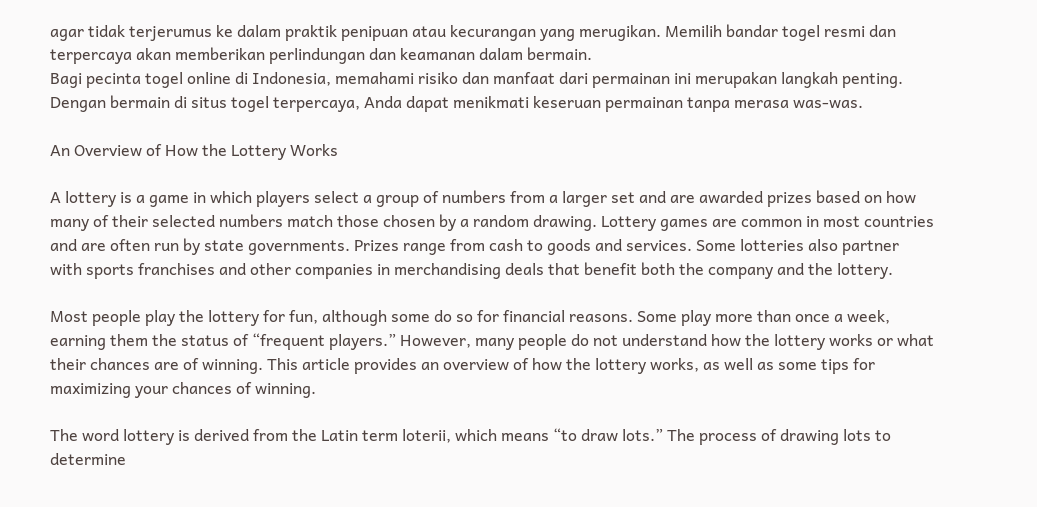agar tidak terjerumus ke dalam praktik penipuan atau kecurangan yang merugikan. Memilih bandar togel resmi dan terpercaya akan memberikan perlindungan dan keamanan dalam bermain.
Bagi pecinta togel online di Indonesia, memahami risiko dan manfaat dari permainan ini merupakan langkah penting. Dengan bermain di situs togel terpercaya, Anda dapat menikmati keseruan permainan tanpa merasa was-was.

An Overview of How the Lottery Works

A lottery is a game in which players select a group of numbers from a larger set and are awarded prizes based on how many of their selected numbers match those chosen by a random drawing. Lottery games are common in most countries and are often run by state governments. Prizes range from cash to goods and services. Some lotteries also partner with sports franchises and other companies in merchandising deals that benefit both the company and the lottery.

Most people play the lottery for fun, although some do so for financial reasons. Some play more than once a week, earning them the status of “frequent players.” However, many people do not understand how the lottery works or what their chances are of winning. This article provides an overview of how the lottery works, as well as some tips for maximizing your chances of winning.

The word lottery is derived from the Latin term loterii, which means “to draw lots.” The process of drawing lots to determine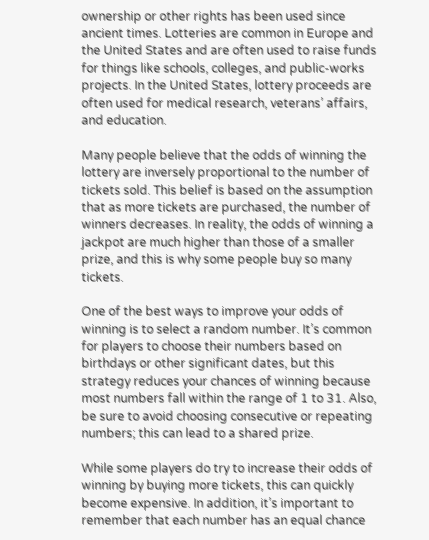ownership or other rights has been used since ancient times. Lotteries are common in Europe and the United States and are often used to raise funds for things like schools, colleges, and public-works projects. In the United States, lottery proceeds are often used for medical research, veterans’ affairs, and education.

Many people believe that the odds of winning the lottery are inversely proportional to the number of tickets sold. This belief is based on the assumption that as more tickets are purchased, the number of winners decreases. In reality, the odds of winning a jackpot are much higher than those of a smaller prize, and this is why some people buy so many tickets.

One of the best ways to improve your odds of winning is to select a random number. It’s common for players to choose their numbers based on birthdays or other significant dates, but this strategy reduces your chances of winning because most numbers fall within the range of 1 to 31. Also, be sure to avoid choosing consecutive or repeating numbers; this can lead to a shared prize.

While some players do try to increase their odds of winning by buying more tickets, this can quickly become expensive. In addition, it’s important to remember that each number has an equal chance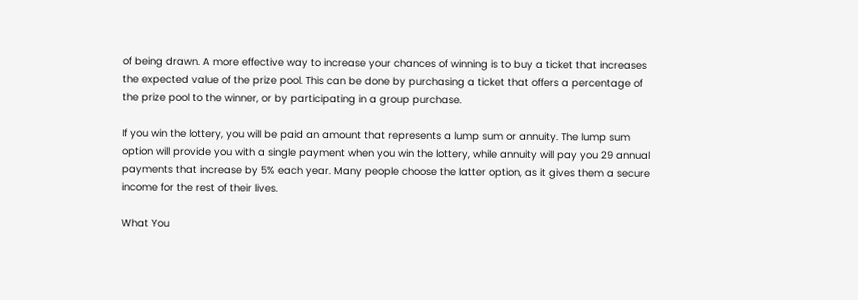of being drawn. A more effective way to increase your chances of winning is to buy a ticket that increases the expected value of the prize pool. This can be done by purchasing a ticket that offers a percentage of the prize pool to the winner, or by participating in a group purchase.

If you win the lottery, you will be paid an amount that represents a lump sum or annuity. The lump sum option will provide you with a single payment when you win the lottery, while annuity will pay you 29 annual payments that increase by 5% each year. Many people choose the latter option, as it gives them a secure income for the rest of their lives.

What You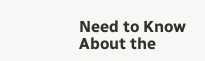Need to Know About the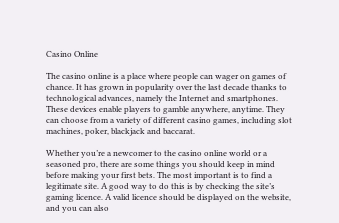Casino Online

The casino online is a place where people can wager on games of chance. It has grown in popularity over the last decade thanks to technological advances, namely the Internet and smartphones. These devices enable players to gamble anywhere, anytime. They can choose from a variety of different casino games, including slot machines, poker, blackjack and baccarat.

Whether you’re a newcomer to the casino online world or a seasoned pro, there are some things you should keep in mind before making your first bets. The most important is to find a legitimate site. A good way to do this is by checking the site’s gaming licence. A valid licence should be displayed on the website, and you can also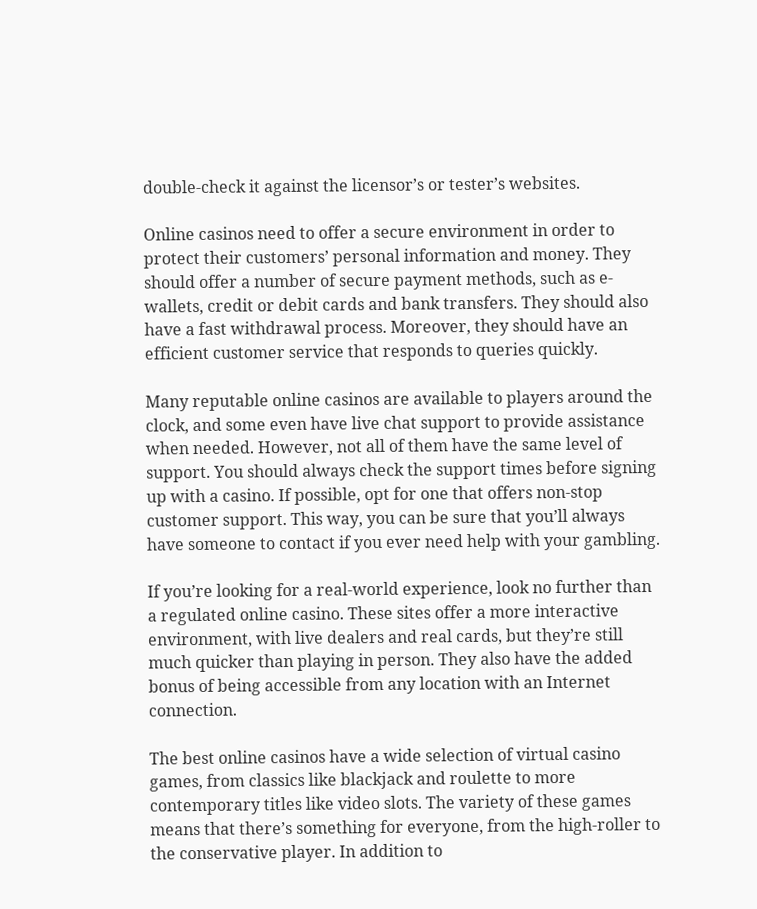double-check it against the licensor’s or tester’s websites.

Online casinos need to offer a secure environment in order to protect their customers’ personal information and money. They should offer a number of secure payment methods, such as e-wallets, credit or debit cards and bank transfers. They should also have a fast withdrawal process. Moreover, they should have an efficient customer service that responds to queries quickly.

Many reputable online casinos are available to players around the clock, and some even have live chat support to provide assistance when needed. However, not all of them have the same level of support. You should always check the support times before signing up with a casino. If possible, opt for one that offers non-stop customer support. This way, you can be sure that you’ll always have someone to contact if you ever need help with your gambling.

If you’re looking for a real-world experience, look no further than a regulated online casino. These sites offer a more interactive environment, with live dealers and real cards, but they’re still much quicker than playing in person. They also have the added bonus of being accessible from any location with an Internet connection.

The best online casinos have a wide selection of virtual casino games, from classics like blackjack and roulette to more contemporary titles like video slots. The variety of these games means that there’s something for everyone, from the high-roller to the conservative player. In addition to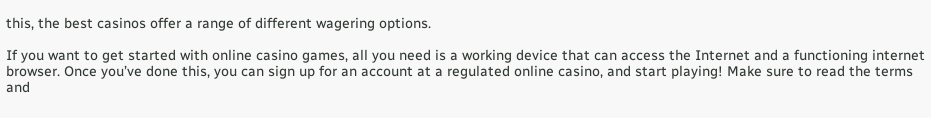this, the best casinos offer a range of different wagering options.

If you want to get started with online casino games, all you need is a working device that can access the Internet and a functioning internet browser. Once you’ve done this, you can sign up for an account at a regulated online casino, and start playing! Make sure to read the terms and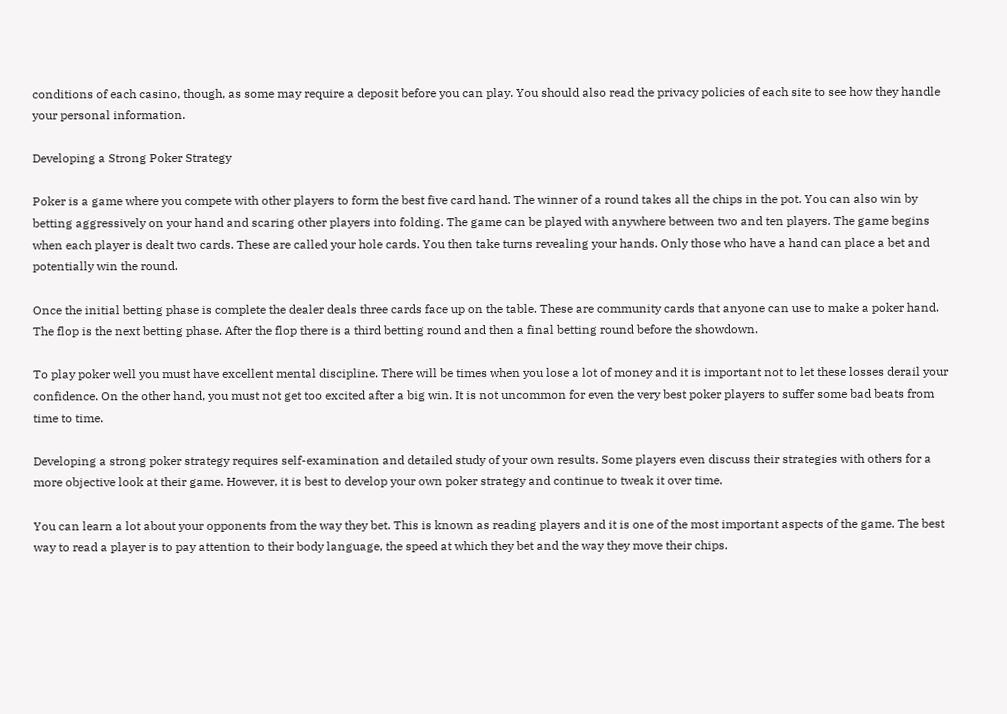conditions of each casino, though, as some may require a deposit before you can play. You should also read the privacy policies of each site to see how they handle your personal information.

Developing a Strong Poker Strategy

Poker is a game where you compete with other players to form the best five card hand. The winner of a round takes all the chips in the pot. You can also win by betting aggressively on your hand and scaring other players into folding. The game can be played with anywhere between two and ten players. The game begins when each player is dealt two cards. These are called your hole cards. You then take turns revealing your hands. Only those who have a hand can place a bet and potentially win the round.

Once the initial betting phase is complete the dealer deals three cards face up on the table. These are community cards that anyone can use to make a poker hand. The flop is the next betting phase. After the flop there is a third betting round and then a final betting round before the showdown.

To play poker well you must have excellent mental discipline. There will be times when you lose a lot of money and it is important not to let these losses derail your confidence. On the other hand, you must not get too excited after a big win. It is not uncommon for even the very best poker players to suffer some bad beats from time to time.

Developing a strong poker strategy requires self-examination and detailed study of your own results. Some players even discuss their strategies with others for a more objective look at their game. However, it is best to develop your own poker strategy and continue to tweak it over time.

You can learn a lot about your opponents from the way they bet. This is known as reading players and it is one of the most important aspects of the game. The best way to read a player is to pay attention to their body language, the speed at which they bet and the way they move their chips.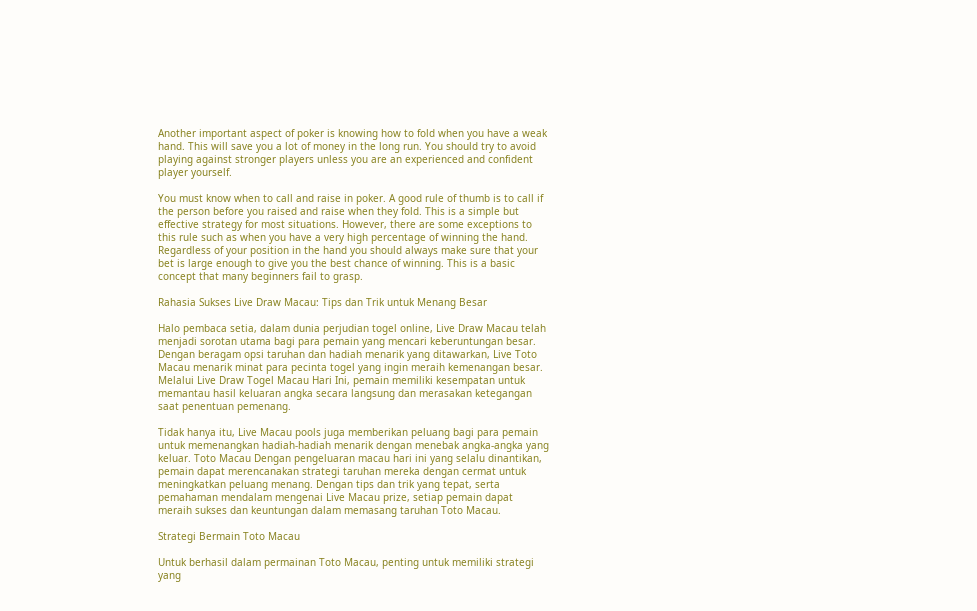Another important aspect of poker is knowing how to fold when you have a weak hand. This will save you a lot of money in the long run. You should try to avoid playing against stronger players unless you are an experienced and confident player yourself.

You must know when to call and raise in poker. A good rule of thumb is to call if the person before you raised and raise when they fold. This is a simple but effective strategy for most situations. However, there are some exceptions to this rule such as when you have a very high percentage of winning the hand. Regardless of your position in the hand you should always make sure that your bet is large enough to give you the best chance of winning. This is a basic concept that many beginners fail to grasp.

Rahasia Sukses Live Draw Macau: Tips dan Trik untuk Menang Besar

Halo pembaca setia, dalam dunia perjudian togel online, Live Draw Macau telah menjadi sorotan utama bagi para pemain yang mencari keberuntungan besar. Dengan beragam opsi taruhan dan hadiah menarik yang ditawarkan, Live Toto Macau menarik minat para pecinta togel yang ingin meraih kemenangan besar. Melalui Live Draw Togel Macau Hari Ini, pemain memiliki kesempatan untuk memantau hasil keluaran angka secara langsung dan merasakan ketegangan saat penentuan pemenang.

Tidak hanya itu, Live Macau pools juga memberikan peluang bagi para pemain untuk memenangkan hadiah-hadiah menarik dengan menebak angka-angka yang keluar. Toto Macau Dengan pengeluaran macau hari ini yang selalu dinantikan, pemain dapat merencanakan strategi taruhan mereka dengan cermat untuk meningkatkan peluang menang. Dengan tips dan trik yang tepat, serta pemahaman mendalam mengenai Live Macau prize, setiap pemain dapat meraih sukses dan keuntungan dalam memasang taruhan Toto Macau.

Strategi Bermain Toto Macau

Untuk berhasil dalam permainan Toto Macau, penting untuk memiliki strategi yang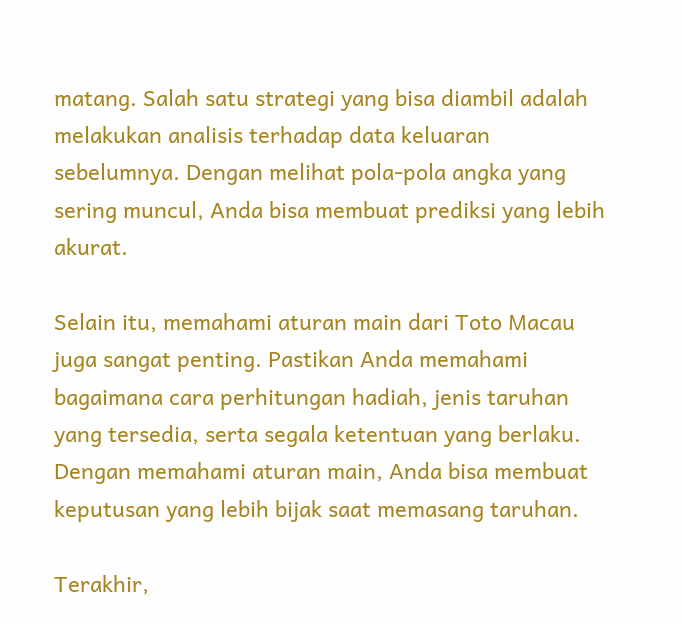matang. Salah satu strategi yang bisa diambil adalah melakukan analisis terhadap data keluaran sebelumnya. Dengan melihat pola-pola angka yang sering muncul, Anda bisa membuat prediksi yang lebih akurat.

Selain itu, memahami aturan main dari Toto Macau juga sangat penting. Pastikan Anda memahami bagaimana cara perhitungan hadiah, jenis taruhan yang tersedia, serta segala ketentuan yang berlaku. Dengan memahami aturan main, Anda bisa membuat keputusan yang lebih bijak saat memasang taruhan.

Terakhir,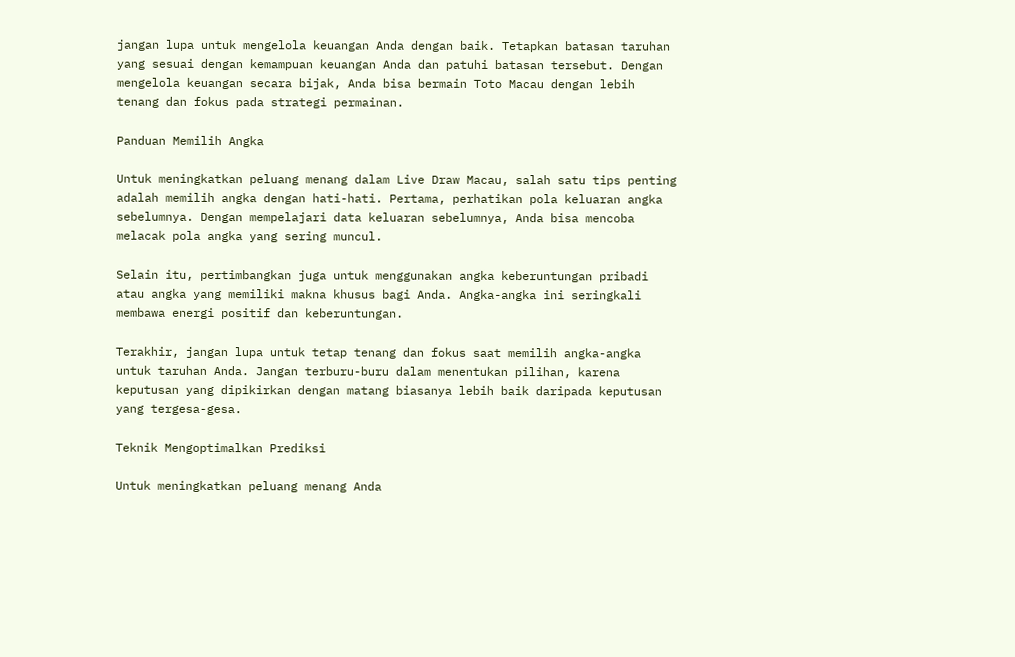jangan lupa untuk mengelola keuangan Anda dengan baik. Tetapkan batasan taruhan yang sesuai dengan kemampuan keuangan Anda dan patuhi batasan tersebut. Dengan mengelola keuangan secara bijak, Anda bisa bermain Toto Macau dengan lebih tenang dan fokus pada strategi permainan.

Panduan Memilih Angka

Untuk meningkatkan peluang menang dalam Live Draw Macau, salah satu tips penting adalah memilih angka dengan hati-hati. Pertama, perhatikan pola keluaran angka sebelumnya. Dengan mempelajari data keluaran sebelumnya, Anda bisa mencoba melacak pola angka yang sering muncul.

Selain itu, pertimbangkan juga untuk menggunakan angka keberuntungan pribadi atau angka yang memiliki makna khusus bagi Anda. Angka-angka ini seringkali membawa energi positif dan keberuntungan.

Terakhir, jangan lupa untuk tetap tenang dan fokus saat memilih angka-angka untuk taruhan Anda. Jangan terburu-buru dalam menentukan pilihan, karena keputusan yang dipikirkan dengan matang biasanya lebih baik daripada keputusan yang tergesa-gesa.

Teknik Mengoptimalkan Prediksi

Untuk meningkatkan peluang menang Anda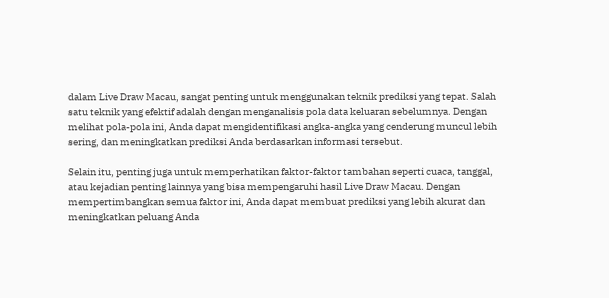dalam Live Draw Macau, sangat penting untuk menggunakan teknik prediksi yang tepat. Salah satu teknik yang efektif adalah dengan menganalisis pola data keluaran sebelumnya. Dengan melihat pola-pola ini, Anda dapat mengidentifikasi angka-angka yang cenderung muncul lebih sering, dan meningkatkan prediksi Anda berdasarkan informasi tersebut.

Selain itu, penting juga untuk memperhatikan faktor-faktor tambahan seperti cuaca, tanggal, atau kejadian penting lainnya yang bisa mempengaruhi hasil Live Draw Macau. Dengan mempertimbangkan semua faktor ini, Anda dapat membuat prediksi yang lebih akurat dan meningkatkan peluang Anda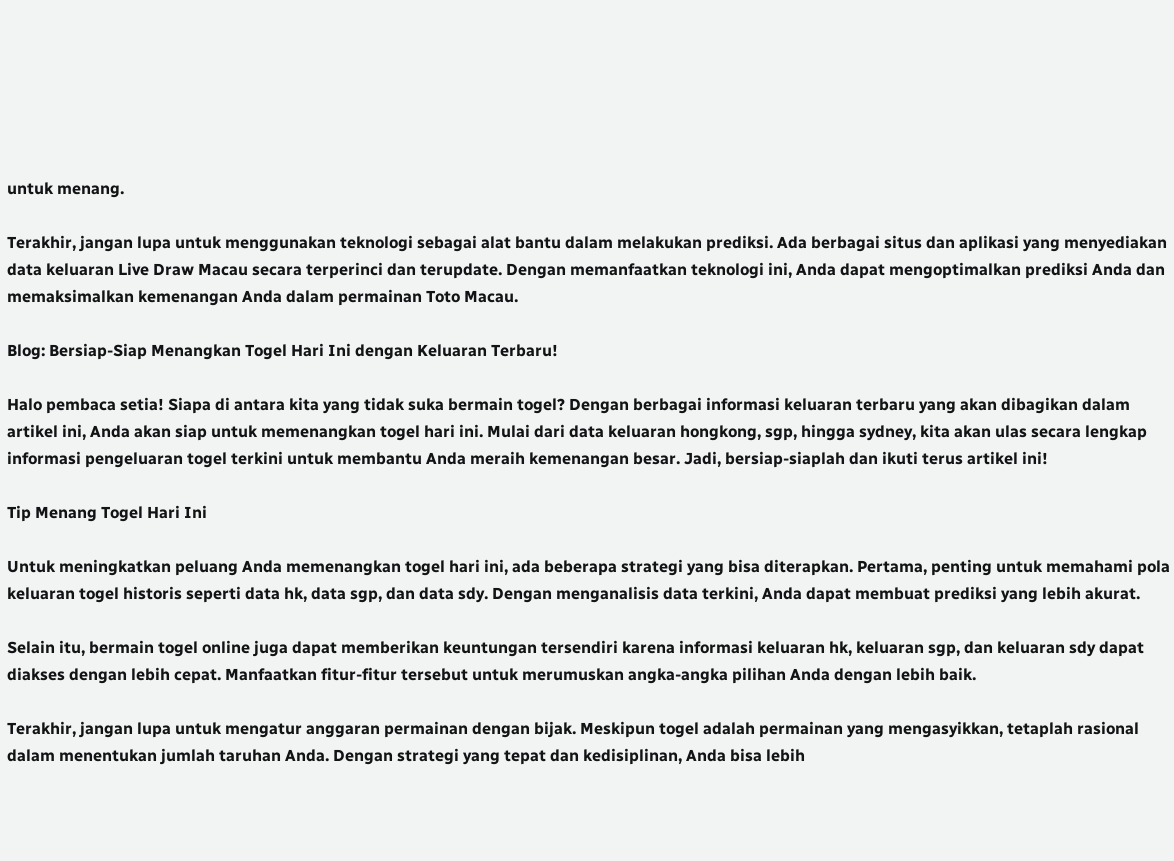untuk menang.

Terakhir, jangan lupa untuk menggunakan teknologi sebagai alat bantu dalam melakukan prediksi. Ada berbagai situs dan aplikasi yang menyediakan data keluaran Live Draw Macau secara terperinci dan terupdate. Dengan memanfaatkan teknologi ini, Anda dapat mengoptimalkan prediksi Anda dan memaksimalkan kemenangan Anda dalam permainan Toto Macau.

Blog: Bersiap-Siap Menangkan Togel Hari Ini dengan Keluaran Terbaru!

Halo pembaca setia! Siapa di antara kita yang tidak suka bermain togel? Dengan berbagai informasi keluaran terbaru yang akan dibagikan dalam artikel ini, Anda akan siap untuk memenangkan togel hari ini. Mulai dari data keluaran hongkong, sgp, hingga sydney, kita akan ulas secara lengkap informasi pengeluaran togel terkini untuk membantu Anda meraih kemenangan besar. Jadi, bersiap-siaplah dan ikuti terus artikel ini!

Tip Menang Togel Hari Ini

Untuk meningkatkan peluang Anda memenangkan togel hari ini, ada beberapa strategi yang bisa diterapkan. Pertama, penting untuk memahami pola keluaran togel historis seperti data hk, data sgp, dan data sdy. Dengan menganalisis data terkini, Anda dapat membuat prediksi yang lebih akurat.

Selain itu, bermain togel online juga dapat memberikan keuntungan tersendiri karena informasi keluaran hk, keluaran sgp, dan keluaran sdy dapat diakses dengan lebih cepat. Manfaatkan fitur-fitur tersebut untuk merumuskan angka-angka pilihan Anda dengan lebih baik.

Terakhir, jangan lupa untuk mengatur anggaran permainan dengan bijak. Meskipun togel adalah permainan yang mengasyikkan, tetaplah rasional dalam menentukan jumlah taruhan Anda. Dengan strategi yang tepat dan kedisiplinan, Anda bisa lebih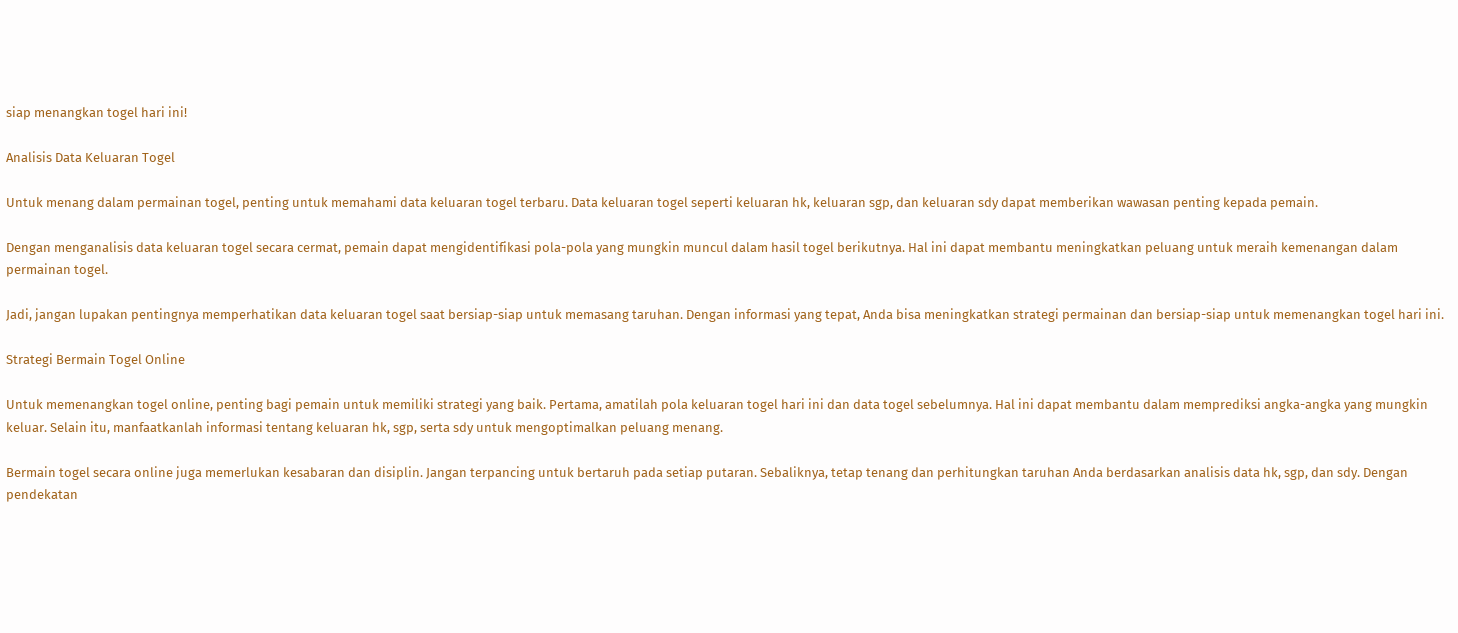siap menangkan togel hari ini!

Analisis Data Keluaran Togel

Untuk menang dalam permainan togel, penting untuk memahami data keluaran togel terbaru. Data keluaran togel seperti keluaran hk, keluaran sgp, dan keluaran sdy dapat memberikan wawasan penting kepada pemain.

Dengan menganalisis data keluaran togel secara cermat, pemain dapat mengidentifikasi pola-pola yang mungkin muncul dalam hasil togel berikutnya. Hal ini dapat membantu meningkatkan peluang untuk meraih kemenangan dalam permainan togel.

Jadi, jangan lupakan pentingnya memperhatikan data keluaran togel saat bersiap-siap untuk memasang taruhan. Dengan informasi yang tepat, Anda bisa meningkatkan strategi permainan dan bersiap-siap untuk memenangkan togel hari ini.

Strategi Bermain Togel Online

Untuk memenangkan togel online, penting bagi pemain untuk memiliki strategi yang baik. Pertama, amatilah pola keluaran togel hari ini dan data togel sebelumnya. Hal ini dapat membantu dalam memprediksi angka-angka yang mungkin keluar. Selain itu, manfaatkanlah informasi tentang keluaran hk, sgp, serta sdy untuk mengoptimalkan peluang menang.

Bermain togel secara online juga memerlukan kesabaran dan disiplin. Jangan terpancing untuk bertaruh pada setiap putaran. Sebaliknya, tetap tenang dan perhitungkan taruhan Anda berdasarkan analisis data hk, sgp, dan sdy. Dengan pendekatan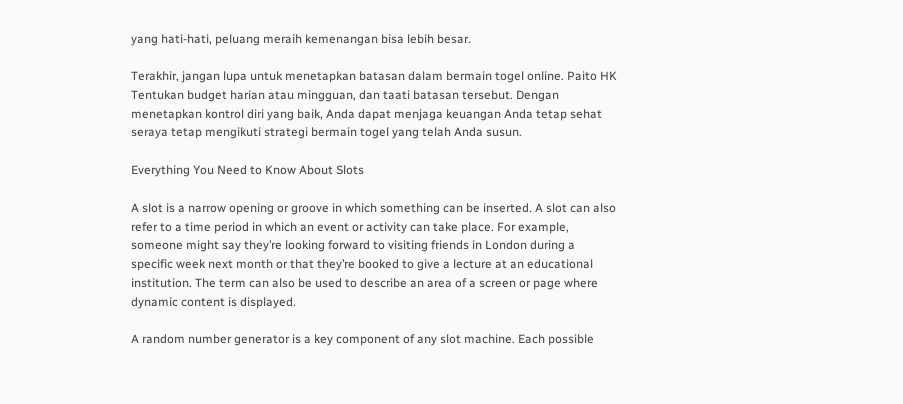yang hati-hati, peluang meraih kemenangan bisa lebih besar.

Terakhir, jangan lupa untuk menetapkan batasan dalam bermain togel online. Paito HK Tentukan budget harian atau mingguan, dan taati batasan tersebut. Dengan menetapkan kontrol diri yang baik, Anda dapat menjaga keuangan Anda tetap sehat seraya tetap mengikuti strategi bermain togel yang telah Anda susun.

Everything You Need to Know About Slots

A slot is a narrow opening or groove in which something can be inserted. A slot can also refer to a time period in which an event or activity can take place. For example, someone might say they’re looking forward to visiting friends in London during a specific week next month or that they’re booked to give a lecture at an educational institution. The term can also be used to describe an area of a screen or page where dynamic content is displayed.

A random number generator is a key component of any slot machine. Each possible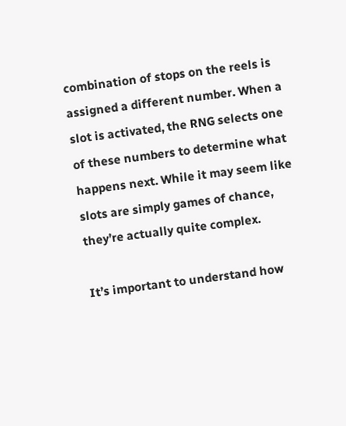combination of stops on the reels is assigned a different number. When a slot is activated, the RNG selects one of these numbers to determine what happens next. While it may seem like slots are simply games of chance, they’re actually quite complex.

It’s important to understand how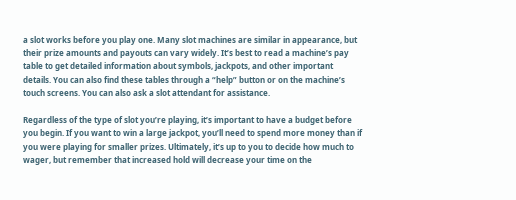a slot works before you play one. Many slot machines are similar in appearance, but their prize amounts and payouts can vary widely. It’s best to read a machine’s pay table to get detailed information about symbols, jackpots, and other important details. You can also find these tables through a “help” button or on the machine’s touch screens. You can also ask a slot attendant for assistance.

Regardless of the type of slot you’re playing, it’s important to have a budget before you begin. If you want to win a large jackpot, you’ll need to spend more money than if you were playing for smaller prizes. Ultimately, it’s up to you to decide how much to wager, but remember that increased hold will decrease your time on the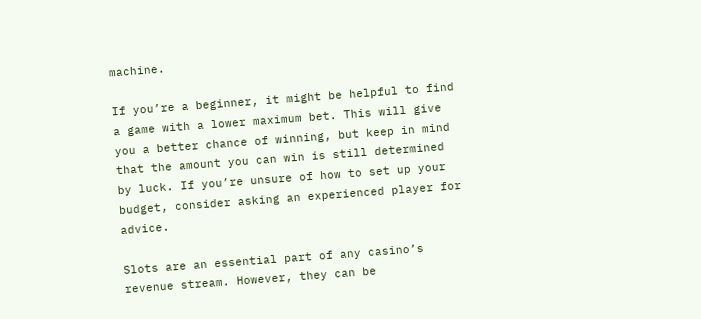machine.

If you’re a beginner, it might be helpful to find a game with a lower maximum bet. This will give you a better chance of winning, but keep in mind that the amount you can win is still determined by luck. If you’re unsure of how to set up your budget, consider asking an experienced player for advice.

Slots are an essential part of any casino’s revenue stream. However, they can be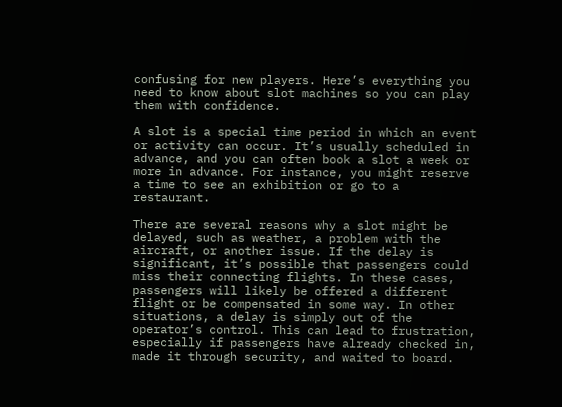confusing for new players. Here’s everything you need to know about slot machines so you can play them with confidence.

A slot is a special time period in which an event or activity can occur. It’s usually scheduled in advance, and you can often book a slot a week or more in advance. For instance, you might reserve a time to see an exhibition or go to a restaurant.

There are several reasons why a slot might be delayed, such as weather, a problem with the aircraft, or another issue. If the delay is significant, it’s possible that passengers could miss their connecting flights. In these cases, passengers will likely be offered a different flight or be compensated in some way. In other situations, a delay is simply out of the operator’s control. This can lead to frustration, especially if passengers have already checked in, made it through security, and waited to board.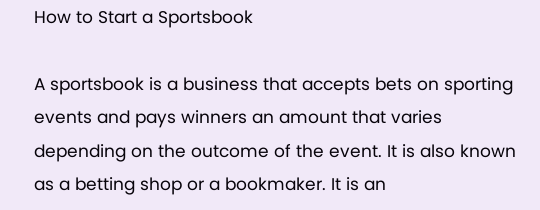How to Start a Sportsbook

A sportsbook is a business that accepts bets on sporting events and pays winners an amount that varies depending on the outcome of the event. It is also known as a betting shop or a bookmaker. It is an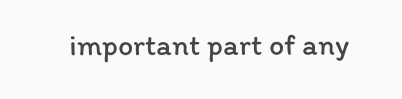important part of any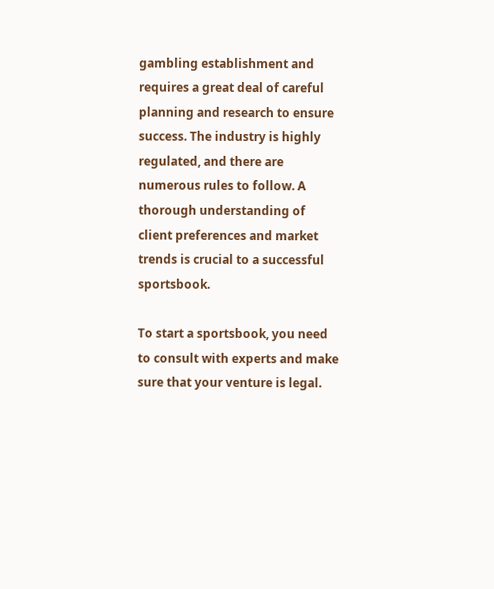gambling establishment and requires a great deal of careful planning and research to ensure success. The industry is highly regulated, and there are numerous rules to follow. A thorough understanding of client preferences and market trends is crucial to a successful sportsbook.

To start a sportsbook, you need to consult with experts and make sure that your venture is legal.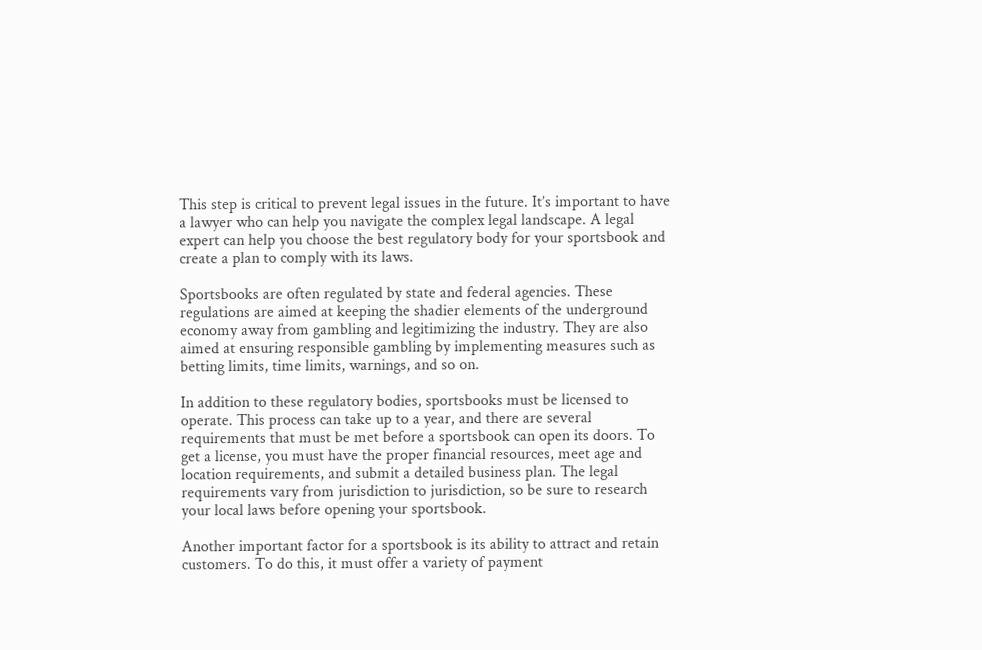This step is critical to prevent legal issues in the future. It’s important to have a lawyer who can help you navigate the complex legal landscape. A legal expert can help you choose the best regulatory body for your sportsbook and create a plan to comply with its laws.

Sportsbooks are often regulated by state and federal agencies. These regulations are aimed at keeping the shadier elements of the underground economy away from gambling and legitimizing the industry. They are also aimed at ensuring responsible gambling by implementing measures such as betting limits, time limits, warnings, and so on.

In addition to these regulatory bodies, sportsbooks must be licensed to operate. This process can take up to a year, and there are several requirements that must be met before a sportsbook can open its doors. To get a license, you must have the proper financial resources, meet age and location requirements, and submit a detailed business plan. The legal requirements vary from jurisdiction to jurisdiction, so be sure to research your local laws before opening your sportsbook.

Another important factor for a sportsbook is its ability to attract and retain customers. To do this, it must offer a variety of payment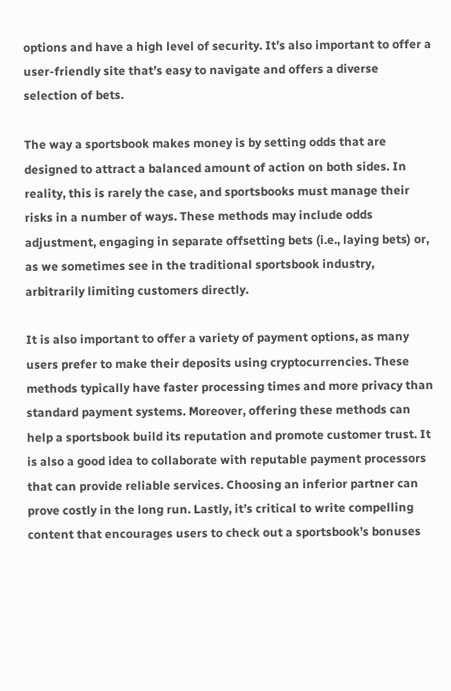options and have a high level of security. It’s also important to offer a user-friendly site that’s easy to navigate and offers a diverse selection of bets.

The way a sportsbook makes money is by setting odds that are designed to attract a balanced amount of action on both sides. In reality, this is rarely the case, and sportsbooks must manage their risks in a number of ways. These methods may include odds adjustment, engaging in separate offsetting bets (i.e., laying bets) or, as we sometimes see in the traditional sportsbook industry, arbitrarily limiting customers directly.

It is also important to offer a variety of payment options, as many users prefer to make their deposits using cryptocurrencies. These methods typically have faster processing times and more privacy than standard payment systems. Moreover, offering these methods can help a sportsbook build its reputation and promote customer trust. It is also a good idea to collaborate with reputable payment processors that can provide reliable services. Choosing an inferior partner can prove costly in the long run. Lastly, it’s critical to write compelling content that encourages users to check out a sportsbook’s bonuses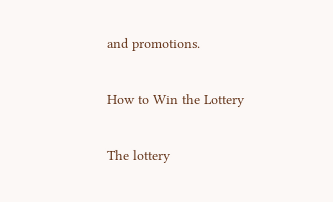and promotions.

How to Win the Lottery

The lottery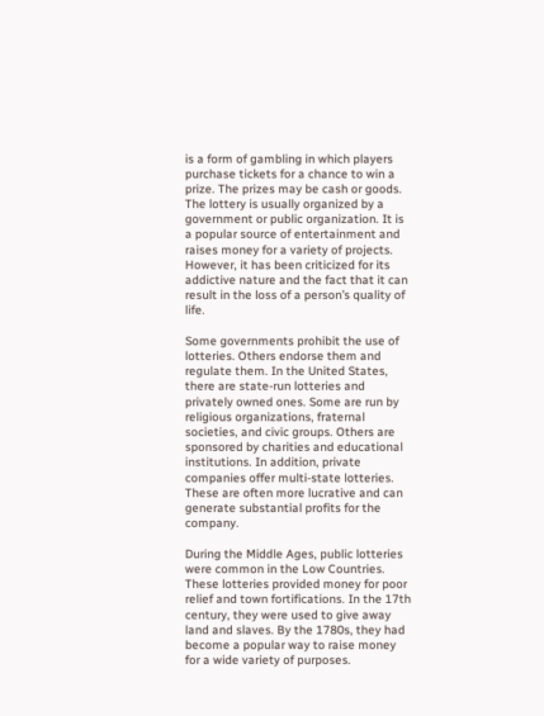is a form of gambling in which players purchase tickets for a chance to win a prize. The prizes may be cash or goods. The lottery is usually organized by a government or public organization. It is a popular source of entertainment and raises money for a variety of projects. However, it has been criticized for its addictive nature and the fact that it can result in the loss of a person’s quality of life.

Some governments prohibit the use of lotteries. Others endorse them and regulate them. In the United States, there are state-run lotteries and privately owned ones. Some are run by religious organizations, fraternal societies, and civic groups. Others are sponsored by charities and educational institutions. In addition, private companies offer multi-state lotteries. These are often more lucrative and can generate substantial profits for the company.

During the Middle Ages, public lotteries were common in the Low Countries. These lotteries provided money for poor relief and town fortifications. In the 17th century, they were used to give away land and slaves. By the 1780s, they had become a popular way to raise money for a wide variety of purposes.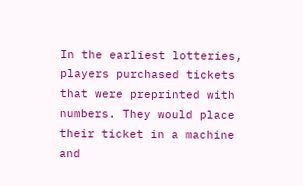In the earliest lotteries, players purchased tickets that were preprinted with numbers. They would place their ticket in a machine and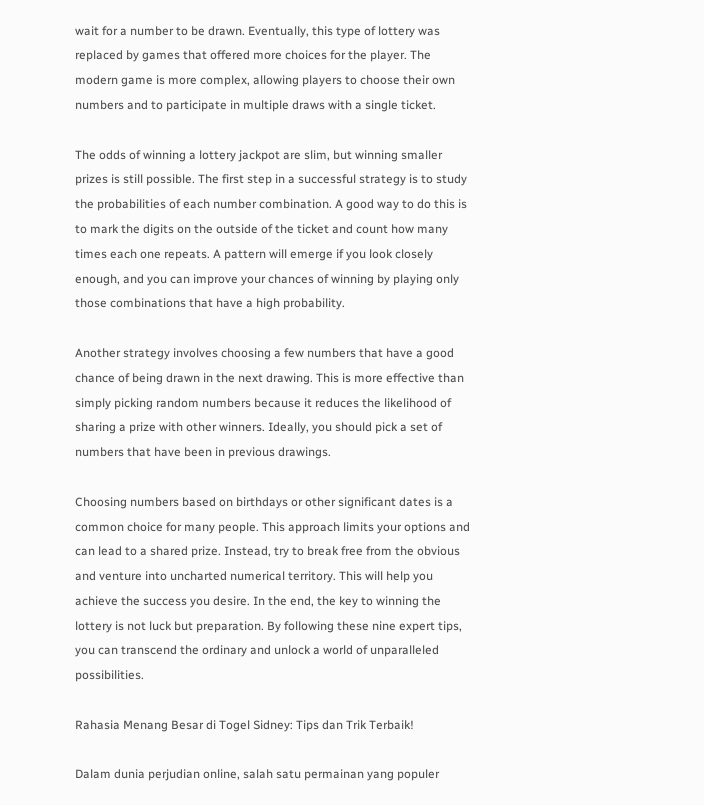wait for a number to be drawn. Eventually, this type of lottery was replaced by games that offered more choices for the player. The modern game is more complex, allowing players to choose their own numbers and to participate in multiple draws with a single ticket.

The odds of winning a lottery jackpot are slim, but winning smaller prizes is still possible. The first step in a successful strategy is to study the probabilities of each number combination. A good way to do this is to mark the digits on the outside of the ticket and count how many times each one repeats. A pattern will emerge if you look closely enough, and you can improve your chances of winning by playing only those combinations that have a high probability.

Another strategy involves choosing a few numbers that have a good chance of being drawn in the next drawing. This is more effective than simply picking random numbers because it reduces the likelihood of sharing a prize with other winners. Ideally, you should pick a set of numbers that have been in previous drawings.

Choosing numbers based on birthdays or other significant dates is a common choice for many people. This approach limits your options and can lead to a shared prize. Instead, try to break free from the obvious and venture into uncharted numerical territory. This will help you achieve the success you desire. In the end, the key to winning the lottery is not luck but preparation. By following these nine expert tips, you can transcend the ordinary and unlock a world of unparalleled possibilities.

Rahasia Menang Besar di Togel Sidney: Tips dan Trik Terbaik!

Dalam dunia perjudian online, salah satu permainan yang populer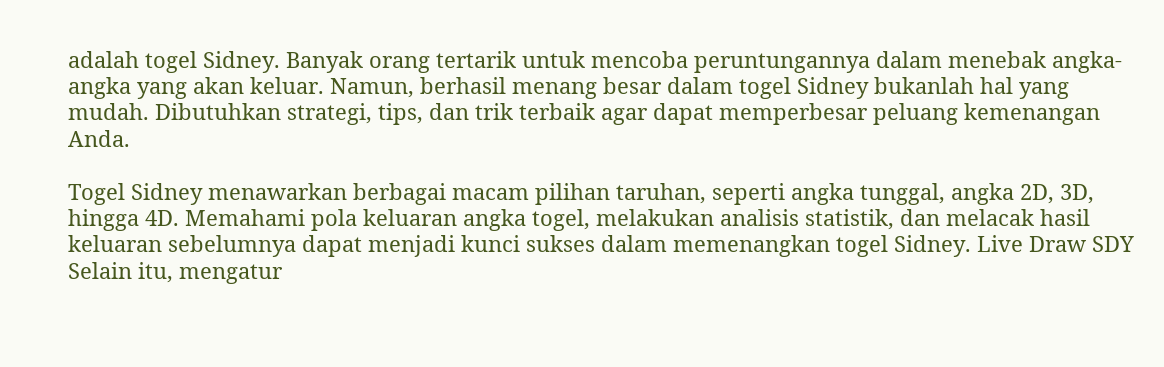adalah togel Sidney. Banyak orang tertarik untuk mencoba peruntungannya dalam menebak angka-angka yang akan keluar. Namun, berhasil menang besar dalam togel Sidney bukanlah hal yang mudah. Dibutuhkan strategi, tips, dan trik terbaik agar dapat memperbesar peluang kemenangan Anda.

Togel Sidney menawarkan berbagai macam pilihan taruhan, seperti angka tunggal, angka 2D, 3D, hingga 4D. Memahami pola keluaran angka togel, melakukan analisis statistik, dan melacak hasil keluaran sebelumnya dapat menjadi kunci sukses dalam memenangkan togel Sidney. Live Draw SDY Selain itu, mengatur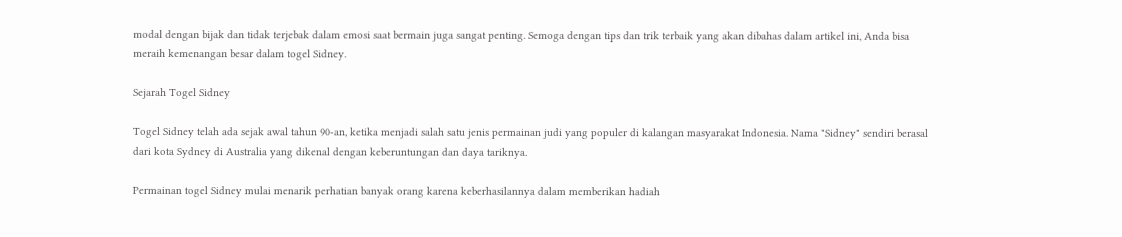modal dengan bijak dan tidak terjebak dalam emosi saat bermain juga sangat penting. Semoga dengan tips dan trik terbaik yang akan dibahas dalam artikel ini, Anda bisa meraih kemenangan besar dalam togel Sidney.

Sejarah Togel Sidney

Togel Sidney telah ada sejak awal tahun 90-an, ketika menjadi salah satu jenis permainan judi yang populer di kalangan masyarakat Indonesia. Nama "Sidney" sendiri berasal dari kota Sydney di Australia yang dikenal dengan keberuntungan dan daya tariknya.

Permainan togel Sidney mulai menarik perhatian banyak orang karena keberhasilannya dalam memberikan hadiah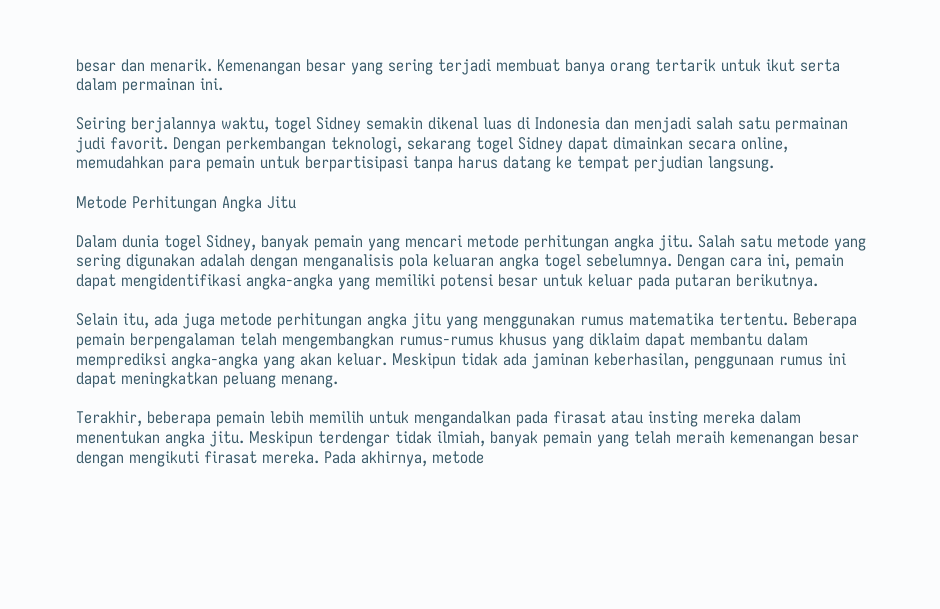besar dan menarik. Kemenangan besar yang sering terjadi membuat banya orang tertarik untuk ikut serta dalam permainan ini.

Seiring berjalannya waktu, togel Sidney semakin dikenal luas di Indonesia dan menjadi salah satu permainan judi favorit. Dengan perkembangan teknologi, sekarang togel Sidney dapat dimainkan secara online, memudahkan para pemain untuk berpartisipasi tanpa harus datang ke tempat perjudian langsung.

Metode Perhitungan Angka Jitu

Dalam dunia togel Sidney, banyak pemain yang mencari metode perhitungan angka jitu. Salah satu metode yang sering digunakan adalah dengan menganalisis pola keluaran angka togel sebelumnya. Dengan cara ini, pemain dapat mengidentifikasi angka-angka yang memiliki potensi besar untuk keluar pada putaran berikutnya.

Selain itu, ada juga metode perhitungan angka jitu yang menggunakan rumus matematika tertentu. Beberapa pemain berpengalaman telah mengembangkan rumus-rumus khusus yang diklaim dapat membantu dalam memprediksi angka-angka yang akan keluar. Meskipun tidak ada jaminan keberhasilan, penggunaan rumus ini dapat meningkatkan peluang menang.

Terakhir, beberapa pemain lebih memilih untuk mengandalkan pada firasat atau insting mereka dalam menentukan angka jitu. Meskipun terdengar tidak ilmiah, banyak pemain yang telah meraih kemenangan besar dengan mengikuti firasat mereka. Pada akhirnya, metode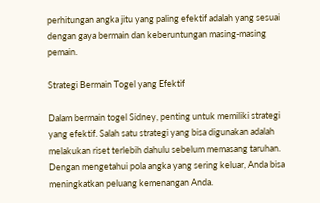perhitungan angka jitu yang paling efektif adalah yang sesuai dengan gaya bermain dan keberuntungan masing-masing pemain.

Strategi Bermain Togel yang Efektif

Dalam bermain togel Sidney, penting untuk memiliki strategi yang efektif. Salah satu strategi yang bisa digunakan adalah melakukan riset terlebih dahulu sebelum memasang taruhan. Dengan mengetahui pola angka yang sering keluar, Anda bisa meningkatkan peluang kemenangan Anda.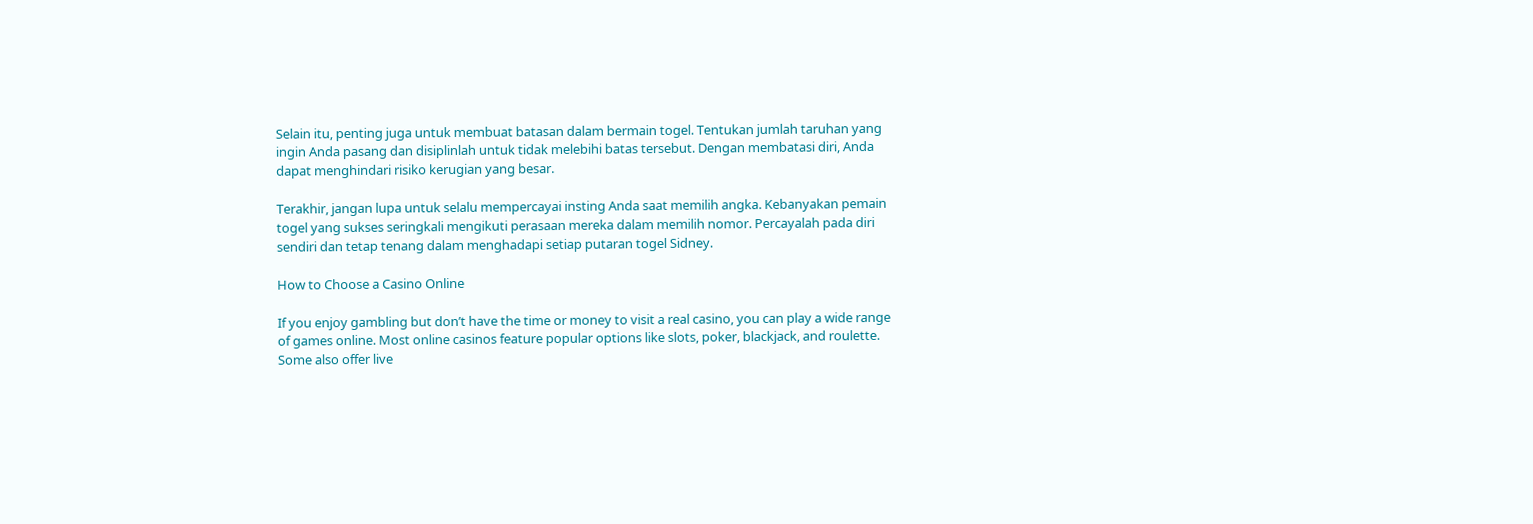Selain itu, penting juga untuk membuat batasan dalam bermain togel. Tentukan jumlah taruhan yang ingin Anda pasang dan disiplinlah untuk tidak melebihi batas tersebut. Dengan membatasi diri, Anda dapat menghindari risiko kerugian yang besar.

Terakhir, jangan lupa untuk selalu mempercayai insting Anda saat memilih angka. Kebanyakan pemain togel yang sukses seringkali mengikuti perasaan mereka dalam memilih nomor. Percayalah pada diri sendiri dan tetap tenang dalam menghadapi setiap putaran togel Sidney.

How to Choose a Casino Online

If you enjoy gambling but don’t have the time or money to visit a real casino, you can play a wide range of games online. Most online casinos feature popular options like slots, poker, blackjack, and roulette. Some also offer live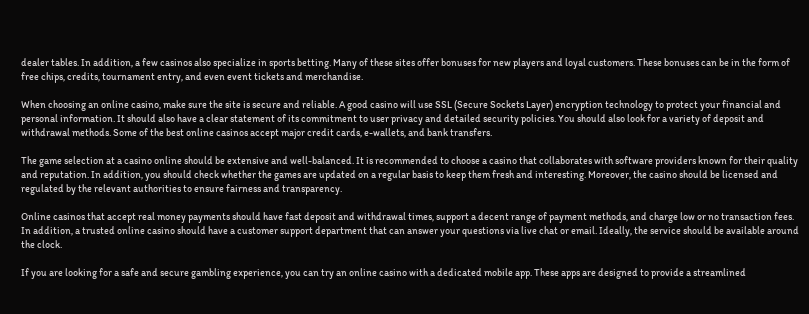dealer tables. In addition, a few casinos also specialize in sports betting. Many of these sites offer bonuses for new players and loyal customers. These bonuses can be in the form of free chips, credits, tournament entry, and even event tickets and merchandise.

When choosing an online casino, make sure the site is secure and reliable. A good casino will use SSL (Secure Sockets Layer) encryption technology to protect your financial and personal information. It should also have a clear statement of its commitment to user privacy and detailed security policies. You should also look for a variety of deposit and withdrawal methods. Some of the best online casinos accept major credit cards, e-wallets, and bank transfers.

The game selection at a casino online should be extensive and well-balanced. It is recommended to choose a casino that collaborates with software providers known for their quality and reputation. In addition, you should check whether the games are updated on a regular basis to keep them fresh and interesting. Moreover, the casino should be licensed and regulated by the relevant authorities to ensure fairness and transparency.

Online casinos that accept real money payments should have fast deposit and withdrawal times, support a decent range of payment methods, and charge low or no transaction fees. In addition, a trusted online casino should have a customer support department that can answer your questions via live chat or email. Ideally, the service should be available around the clock.

If you are looking for a safe and secure gambling experience, you can try an online casino with a dedicated mobile app. These apps are designed to provide a streamlined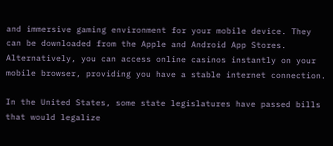and immersive gaming environment for your mobile device. They can be downloaded from the Apple and Android App Stores. Alternatively, you can access online casinos instantly on your mobile browser, providing you have a stable internet connection.

In the United States, some state legislatures have passed bills that would legalize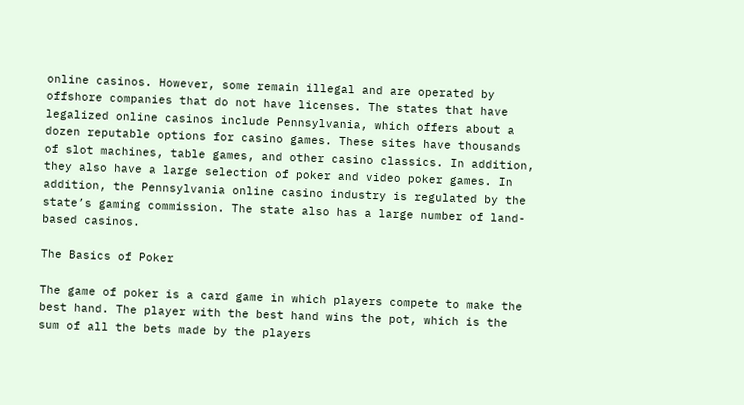online casinos. However, some remain illegal and are operated by offshore companies that do not have licenses. The states that have legalized online casinos include Pennsylvania, which offers about a dozen reputable options for casino games. These sites have thousands of slot machines, table games, and other casino classics. In addition, they also have a large selection of poker and video poker games. In addition, the Pennsylvania online casino industry is regulated by the state’s gaming commission. The state also has a large number of land-based casinos.

The Basics of Poker

The game of poker is a card game in which players compete to make the best hand. The player with the best hand wins the pot, which is the sum of all the bets made by the players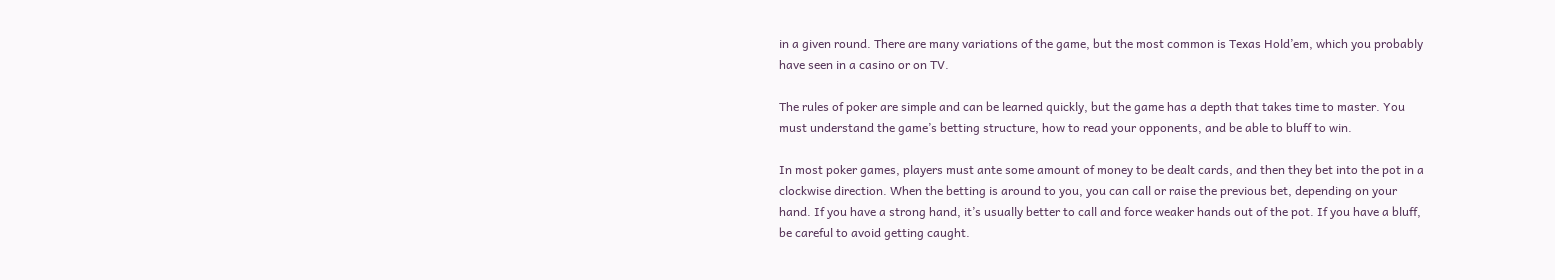in a given round. There are many variations of the game, but the most common is Texas Hold’em, which you probably have seen in a casino or on TV.

The rules of poker are simple and can be learned quickly, but the game has a depth that takes time to master. You must understand the game’s betting structure, how to read your opponents, and be able to bluff to win.

In most poker games, players must ante some amount of money to be dealt cards, and then they bet into the pot in a clockwise direction. When the betting is around to you, you can call or raise the previous bet, depending on your hand. If you have a strong hand, it’s usually better to call and force weaker hands out of the pot. If you have a bluff, be careful to avoid getting caught.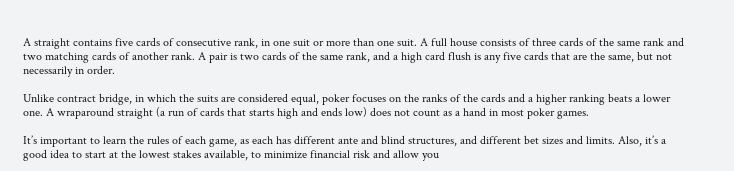A straight contains five cards of consecutive rank, in one suit or more than one suit. A full house consists of three cards of the same rank and two matching cards of another rank. A pair is two cards of the same rank, and a high card flush is any five cards that are the same, but not necessarily in order.

Unlike contract bridge, in which the suits are considered equal, poker focuses on the ranks of the cards and a higher ranking beats a lower one. A wraparound straight (a run of cards that starts high and ends low) does not count as a hand in most poker games.

It’s important to learn the rules of each game, as each has different ante and blind structures, and different bet sizes and limits. Also, it’s a good idea to start at the lowest stakes available, to minimize financial risk and allow you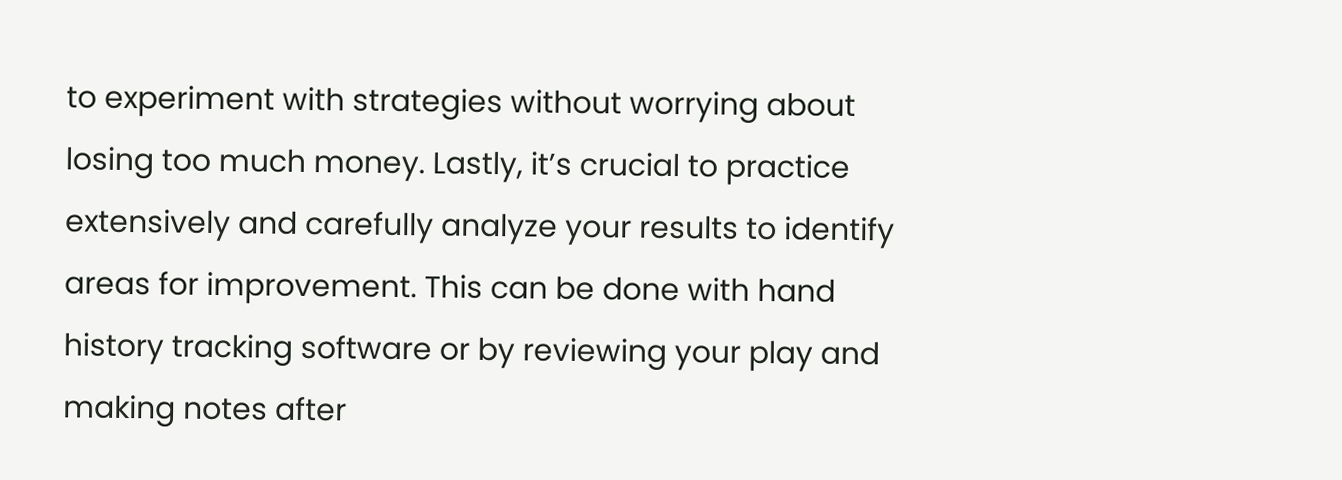to experiment with strategies without worrying about losing too much money. Lastly, it’s crucial to practice extensively and carefully analyze your results to identify areas for improvement. This can be done with hand history tracking software or by reviewing your play and making notes after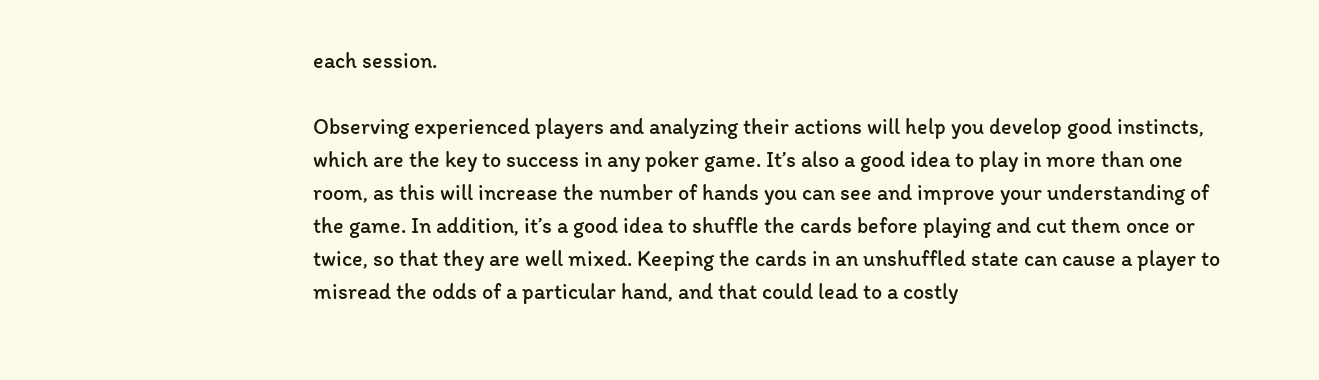each session.

Observing experienced players and analyzing their actions will help you develop good instincts, which are the key to success in any poker game. It’s also a good idea to play in more than one room, as this will increase the number of hands you can see and improve your understanding of the game. In addition, it’s a good idea to shuffle the cards before playing and cut them once or twice, so that they are well mixed. Keeping the cards in an unshuffled state can cause a player to misread the odds of a particular hand, and that could lead to a costly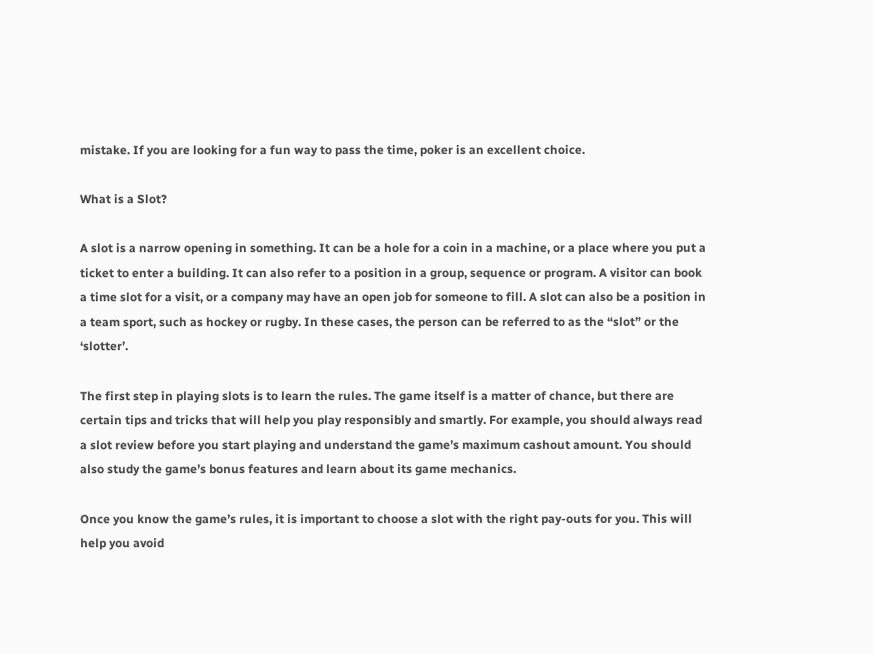mistake. If you are looking for a fun way to pass the time, poker is an excellent choice.

What is a Slot?

A slot is a narrow opening in something. It can be a hole for a coin in a machine, or a place where you put a ticket to enter a building. It can also refer to a position in a group, sequence or program. A visitor can book a time slot for a visit, or a company may have an open job for someone to fill. A slot can also be a position in a team sport, such as hockey or rugby. In these cases, the person can be referred to as the “slot” or the ‘slotter’.

The first step in playing slots is to learn the rules. The game itself is a matter of chance, but there are certain tips and tricks that will help you play responsibly and smartly. For example, you should always read a slot review before you start playing and understand the game’s maximum cashout amount. You should also study the game’s bonus features and learn about its game mechanics.

Once you know the game’s rules, it is important to choose a slot with the right pay-outs for you. This will help you avoid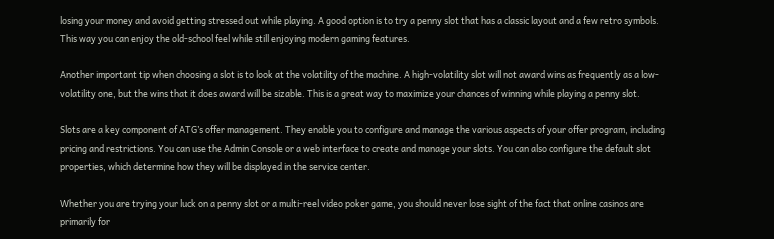losing your money and avoid getting stressed out while playing. A good option is to try a penny slot that has a classic layout and a few retro symbols. This way you can enjoy the old-school feel while still enjoying modern gaming features.

Another important tip when choosing a slot is to look at the volatility of the machine. A high-volatility slot will not award wins as frequently as a low-volatility one, but the wins that it does award will be sizable. This is a great way to maximize your chances of winning while playing a penny slot.

Slots are a key component of ATG’s offer management. They enable you to configure and manage the various aspects of your offer program, including pricing and restrictions. You can use the Admin Console or a web interface to create and manage your slots. You can also configure the default slot properties, which determine how they will be displayed in the service center.

Whether you are trying your luck on a penny slot or a multi-reel video poker game, you should never lose sight of the fact that online casinos are primarily for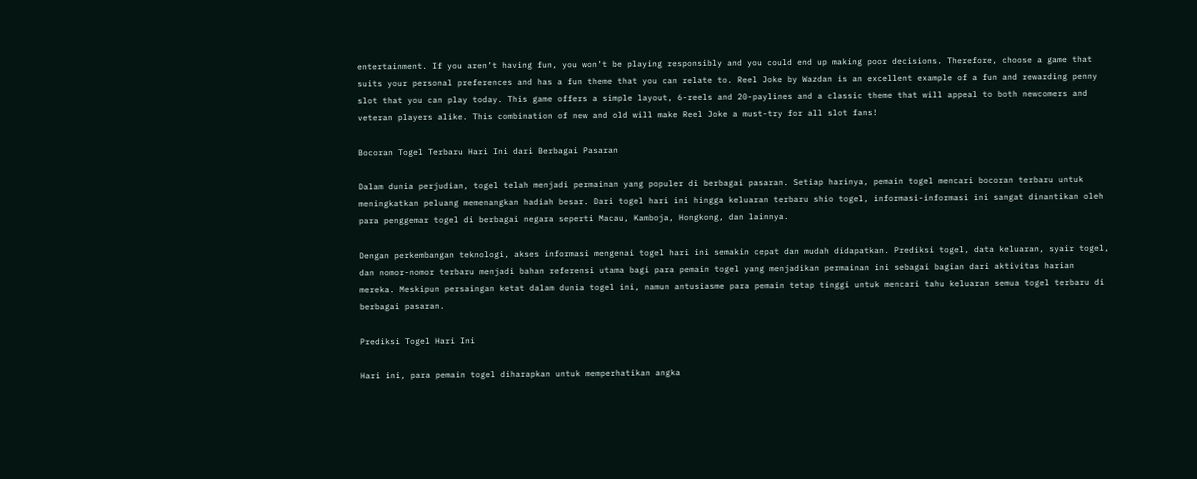entertainment. If you aren’t having fun, you won’t be playing responsibly and you could end up making poor decisions. Therefore, choose a game that suits your personal preferences and has a fun theme that you can relate to. Reel Joke by Wazdan is an excellent example of a fun and rewarding penny slot that you can play today. This game offers a simple layout, 6-reels and 20-paylines and a classic theme that will appeal to both newcomers and veteran players alike. This combination of new and old will make Reel Joke a must-try for all slot fans!

Bocoran Togel Terbaru Hari Ini dari Berbagai Pasaran

Dalam dunia perjudian, togel telah menjadi permainan yang populer di berbagai pasaran. Setiap harinya, pemain togel mencari bocoran terbaru untuk meningkatkan peluang memenangkan hadiah besar. Dari togel hari ini hingga keluaran terbaru shio togel, informasi-informasi ini sangat dinantikan oleh para penggemar togel di berbagai negara seperti Macau, Kamboja, Hongkong, dan lainnya.

Dengan perkembangan teknologi, akses informasi mengenai togel hari ini semakin cepat dan mudah didapatkan. Prediksi togel, data keluaran, syair togel, dan nomor-nomor terbaru menjadi bahan referensi utama bagi para pemain togel yang menjadikan permainan ini sebagai bagian dari aktivitas harian mereka. Meskipun persaingan ketat dalam dunia togel ini, namun antusiasme para pemain tetap tinggi untuk mencari tahu keluaran semua togel terbaru di berbagai pasaran.

Prediksi Togel Hari Ini

Hari ini, para pemain togel diharapkan untuk memperhatikan angka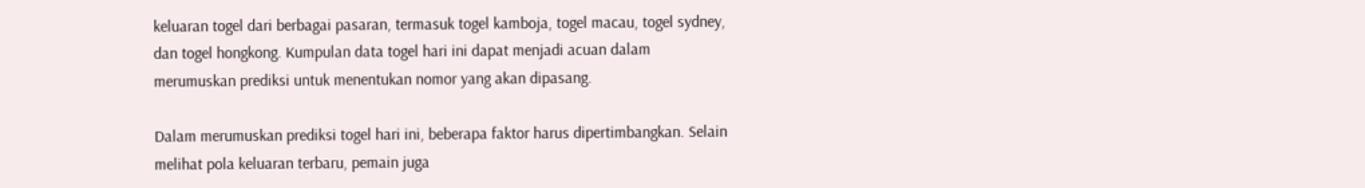keluaran togel dari berbagai pasaran, termasuk togel kamboja, togel macau, togel sydney, dan togel hongkong. Kumpulan data togel hari ini dapat menjadi acuan dalam merumuskan prediksi untuk menentukan nomor yang akan dipasang.

Dalam merumuskan prediksi togel hari ini, beberapa faktor harus dipertimbangkan. Selain melihat pola keluaran terbaru, pemain juga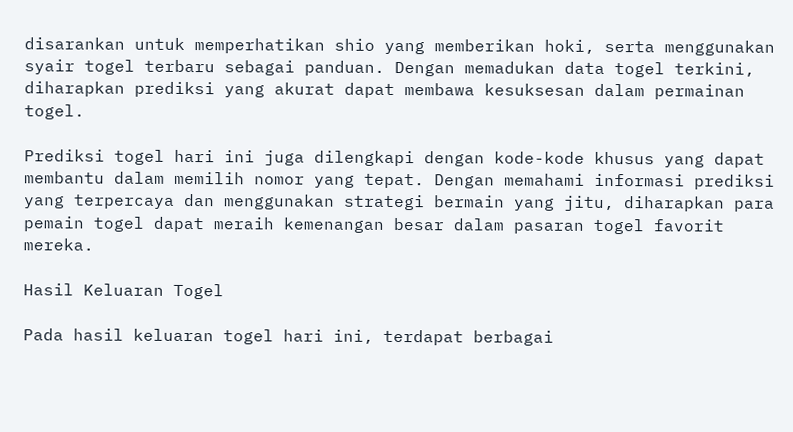disarankan untuk memperhatikan shio yang memberikan hoki, serta menggunakan syair togel terbaru sebagai panduan. Dengan memadukan data togel terkini, diharapkan prediksi yang akurat dapat membawa kesuksesan dalam permainan togel.

Prediksi togel hari ini juga dilengkapi dengan kode-kode khusus yang dapat membantu dalam memilih nomor yang tepat. Dengan memahami informasi prediksi yang terpercaya dan menggunakan strategi bermain yang jitu, diharapkan para pemain togel dapat meraih kemenangan besar dalam pasaran togel favorit mereka.

Hasil Keluaran Togel

Pada hasil keluaran togel hari ini, terdapat berbagai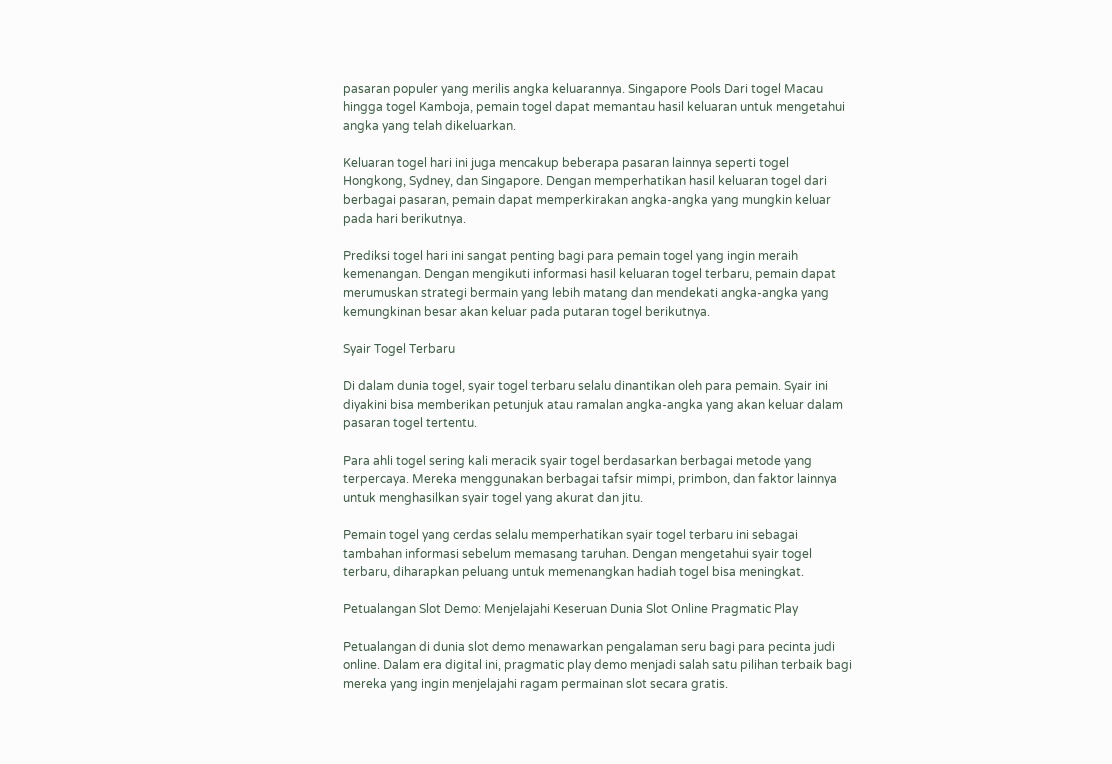pasaran populer yang merilis angka keluarannya. Singapore Pools Dari togel Macau hingga togel Kamboja, pemain togel dapat memantau hasil keluaran untuk mengetahui angka yang telah dikeluarkan.

Keluaran togel hari ini juga mencakup beberapa pasaran lainnya seperti togel Hongkong, Sydney, dan Singapore. Dengan memperhatikan hasil keluaran togel dari berbagai pasaran, pemain dapat memperkirakan angka-angka yang mungkin keluar pada hari berikutnya.

Prediksi togel hari ini sangat penting bagi para pemain togel yang ingin meraih kemenangan. Dengan mengikuti informasi hasil keluaran togel terbaru, pemain dapat merumuskan strategi bermain yang lebih matang dan mendekati angka-angka yang kemungkinan besar akan keluar pada putaran togel berikutnya.

Syair Togel Terbaru

Di dalam dunia togel, syair togel terbaru selalu dinantikan oleh para pemain. Syair ini diyakini bisa memberikan petunjuk atau ramalan angka-angka yang akan keluar dalam pasaran togel tertentu.

Para ahli togel sering kali meracik syair togel berdasarkan berbagai metode yang terpercaya. Mereka menggunakan berbagai tafsir mimpi, primbon, dan faktor lainnya untuk menghasilkan syair togel yang akurat dan jitu.

Pemain togel yang cerdas selalu memperhatikan syair togel terbaru ini sebagai tambahan informasi sebelum memasang taruhan. Dengan mengetahui syair togel terbaru, diharapkan peluang untuk memenangkan hadiah togel bisa meningkat.

Petualangan Slot Demo: Menjelajahi Keseruan Dunia Slot Online Pragmatic Play

Petualangan di dunia slot demo menawarkan pengalaman seru bagi para pecinta judi online. Dalam era digital ini, pragmatic play demo menjadi salah satu pilihan terbaik bagi mereka yang ingin menjelajahi ragam permainan slot secara gratis.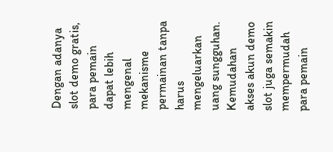Dengan adanya slot demo gratis, para pemain dapat lebih mengenal mekanisme permainan tanpa harus mengeluarkan uang sungguhan. Kemudahan akses akun demo slot juga semakin mempermudah para pemain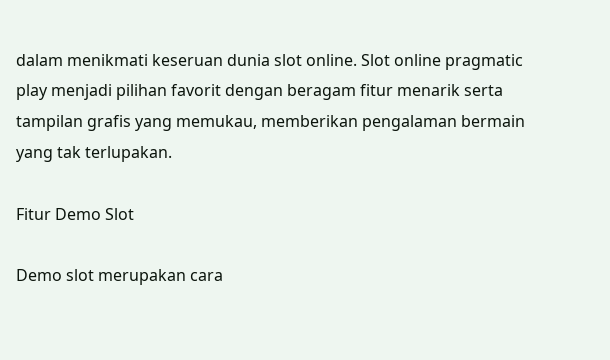dalam menikmati keseruan dunia slot online. Slot online pragmatic play menjadi pilihan favorit dengan beragam fitur menarik serta tampilan grafis yang memukau, memberikan pengalaman bermain yang tak terlupakan.

Fitur Demo Slot

Demo slot merupakan cara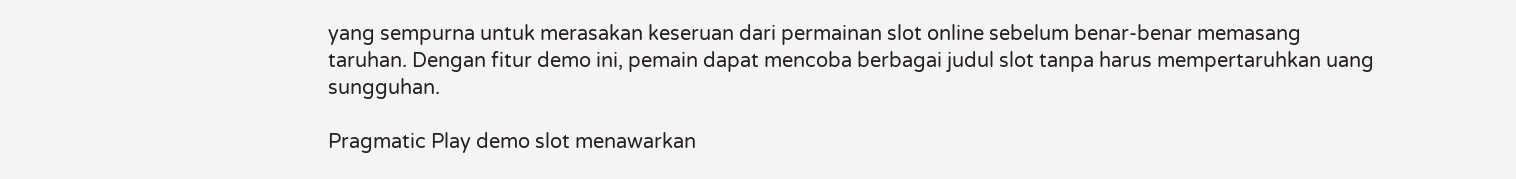yang sempurna untuk merasakan keseruan dari permainan slot online sebelum benar-benar memasang taruhan. Dengan fitur demo ini, pemain dapat mencoba berbagai judul slot tanpa harus mempertaruhkan uang sungguhan.

Pragmatic Play demo slot menawarkan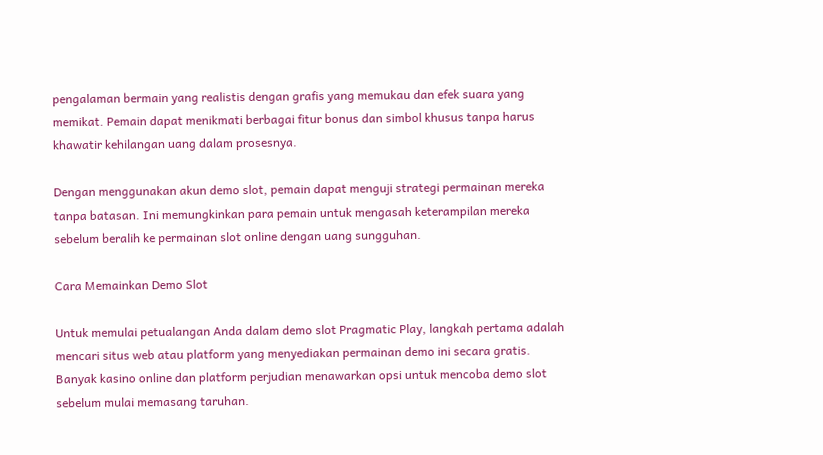pengalaman bermain yang realistis dengan grafis yang memukau dan efek suara yang memikat. Pemain dapat menikmati berbagai fitur bonus dan simbol khusus tanpa harus khawatir kehilangan uang dalam prosesnya.

Dengan menggunakan akun demo slot, pemain dapat menguji strategi permainan mereka tanpa batasan. Ini memungkinkan para pemain untuk mengasah keterampilan mereka sebelum beralih ke permainan slot online dengan uang sungguhan.

Cara Memainkan Demo Slot

Untuk memulai petualangan Anda dalam demo slot Pragmatic Play, langkah pertama adalah mencari situs web atau platform yang menyediakan permainan demo ini secara gratis. Banyak kasino online dan platform perjudian menawarkan opsi untuk mencoba demo slot sebelum mulai memasang taruhan.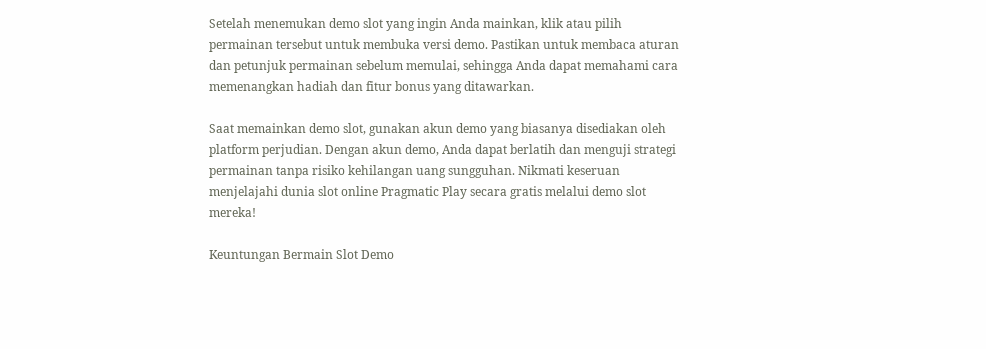Setelah menemukan demo slot yang ingin Anda mainkan, klik atau pilih permainan tersebut untuk membuka versi demo. Pastikan untuk membaca aturan dan petunjuk permainan sebelum memulai, sehingga Anda dapat memahami cara memenangkan hadiah dan fitur bonus yang ditawarkan.

Saat memainkan demo slot, gunakan akun demo yang biasanya disediakan oleh platform perjudian. Dengan akun demo, Anda dapat berlatih dan menguji strategi permainan tanpa risiko kehilangan uang sungguhan. Nikmati keseruan menjelajahi dunia slot online Pragmatic Play secara gratis melalui demo slot mereka!

Keuntungan Bermain Slot Demo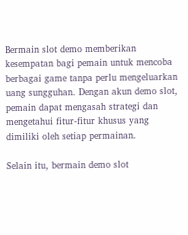Bermain slot demo memberikan kesempatan bagi pemain untuk mencoba berbagai game tanpa perlu mengeluarkan uang sungguhan. Dengan akun demo slot, pemain dapat mengasah strategi dan mengetahui fitur-fitur khusus yang dimiliki oleh setiap permainan.

Selain itu, bermain demo slot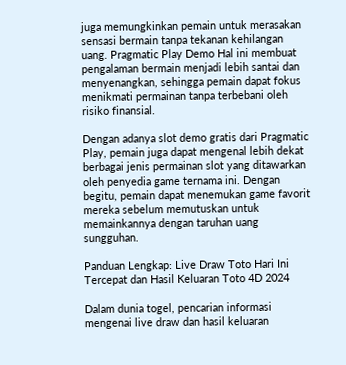juga memungkinkan pemain untuk merasakan sensasi bermain tanpa tekanan kehilangan uang. Pragmatic Play Demo Hal ini membuat pengalaman bermain menjadi lebih santai dan menyenangkan, sehingga pemain dapat fokus menikmati permainan tanpa terbebani oleh risiko finansial.

Dengan adanya slot demo gratis dari Pragmatic Play, pemain juga dapat mengenal lebih dekat berbagai jenis permainan slot yang ditawarkan oleh penyedia game ternama ini. Dengan begitu, pemain dapat menemukan game favorit mereka sebelum memutuskan untuk memainkannya dengan taruhan uang sungguhan.

Panduan Lengkap: Live Draw Toto Hari Ini Tercepat dan Hasil Keluaran Toto 4D 2024

Dalam dunia togel, pencarian informasi mengenai live draw dan hasil keluaran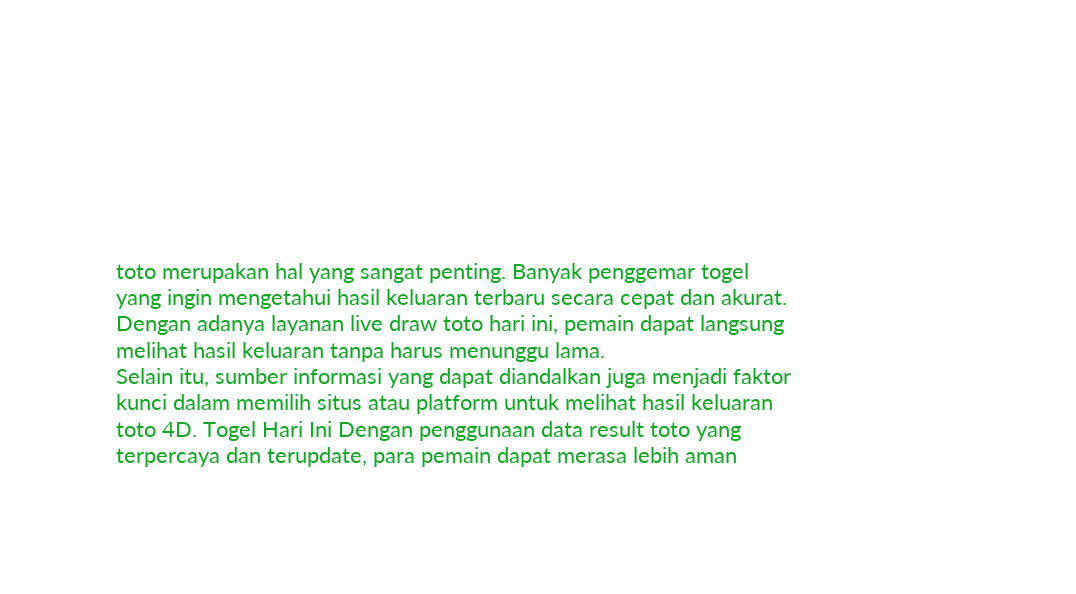toto merupakan hal yang sangat penting. Banyak penggemar togel yang ingin mengetahui hasil keluaran terbaru secara cepat dan akurat. Dengan adanya layanan live draw toto hari ini, pemain dapat langsung melihat hasil keluaran tanpa harus menunggu lama.
Selain itu, sumber informasi yang dapat diandalkan juga menjadi faktor kunci dalam memilih situs atau platform untuk melihat hasil keluaran toto 4D. Togel Hari Ini Dengan penggunaan data result toto yang terpercaya dan terupdate, para pemain dapat merasa lebih aman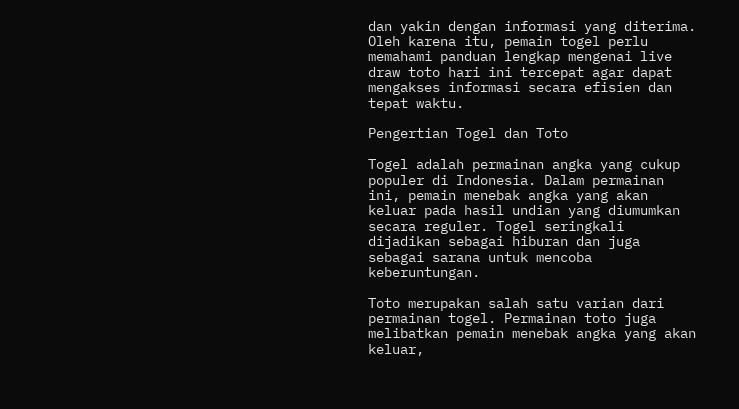dan yakin dengan informasi yang diterima. Oleh karena itu, pemain togel perlu memahami panduan lengkap mengenai live draw toto hari ini tercepat agar dapat mengakses informasi secara efisien dan tepat waktu.

Pengertian Togel dan Toto

Togel adalah permainan angka yang cukup populer di Indonesia. Dalam permainan ini, pemain menebak angka yang akan keluar pada hasil undian yang diumumkan secara reguler. Togel seringkali dijadikan sebagai hiburan dan juga sebagai sarana untuk mencoba keberuntungan.

Toto merupakan salah satu varian dari permainan togel. Permainan toto juga melibatkan pemain menebak angka yang akan keluar,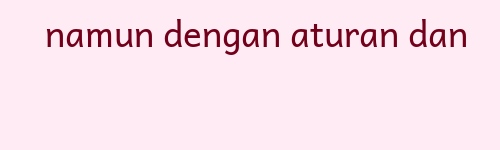namun dengan aturan dan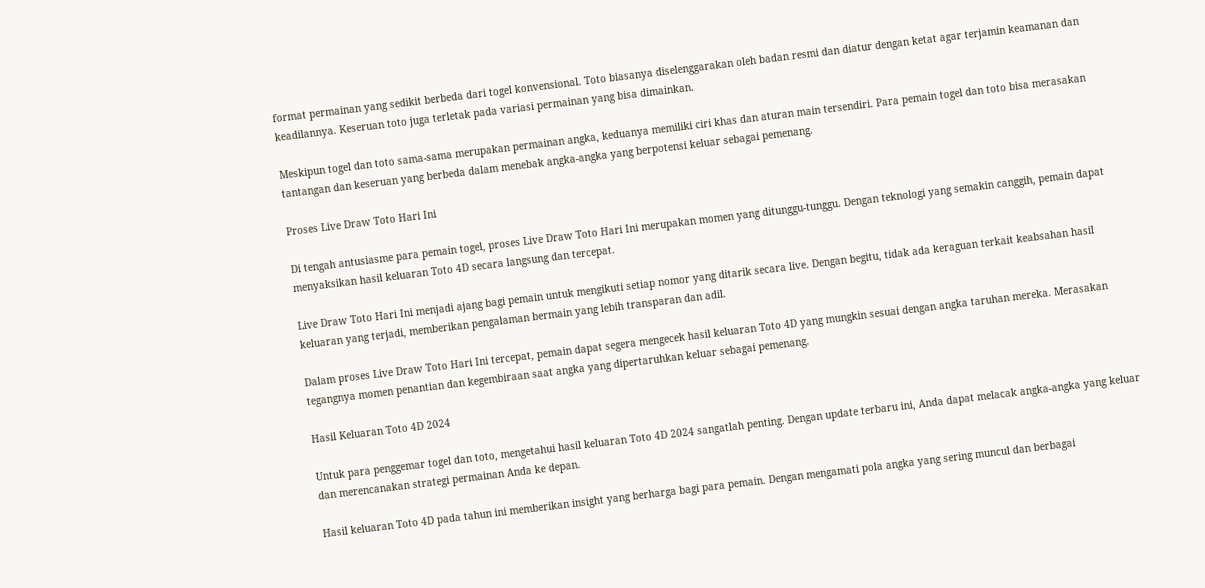format permainan yang sedikit berbeda dari togel konvensional. Toto biasanya diselenggarakan oleh badan resmi dan diatur dengan ketat agar terjamin keamanan dan keadilannya. Keseruan toto juga terletak pada variasi permainan yang bisa dimainkan.

Meskipun togel dan toto sama-sama merupakan permainan angka, keduanya memiliki ciri khas dan aturan main tersendiri. Para pemain togel dan toto bisa merasakan tantangan dan keseruan yang berbeda dalam menebak angka-angka yang berpotensi keluar sebagai pemenang.

Proses Live Draw Toto Hari Ini

Di tengah antusiasme para pemain togel, proses Live Draw Toto Hari Ini merupakan momen yang ditunggu-tunggu. Dengan teknologi yang semakin canggih, pemain dapat menyaksikan hasil keluaran Toto 4D secara langsung dan tercepat.

Live Draw Toto Hari Ini menjadi ajang bagi pemain untuk mengikuti setiap nomor yang ditarik secara live. Dengan begitu, tidak ada keraguan terkait keabsahan hasil keluaran yang terjadi, memberikan pengalaman bermain yang lebih transparan dan adil.

Dalam proses Live Draw Toto Hari Ini tercepat, pemain dapat segera mengecek hasil keluaran Toto 4D yang mungkin sesuai dengan angka taruhan mereka. Merasakan tegangnya momen penantian dan kegembiraan saat angka yang dipertaruhkan keluar sebagai pemenang.

Hasil Keluaran Toto 4D 2024

Untuk para penggemar togel dan toto, mengetahui hasil keluaran Toto 4D 2024 sangatlah penting. Dengan update terbaru ini, Anda dapat melacak angka-angka yang keluar dan merencanakan strategi permainan Anda ke depan.

Hasil keluaran Toto 4D pada tahun ini memberikan insight yang berharga bagi para pemain. Dengan mengamati pola angka yang sering muncul dan berbagai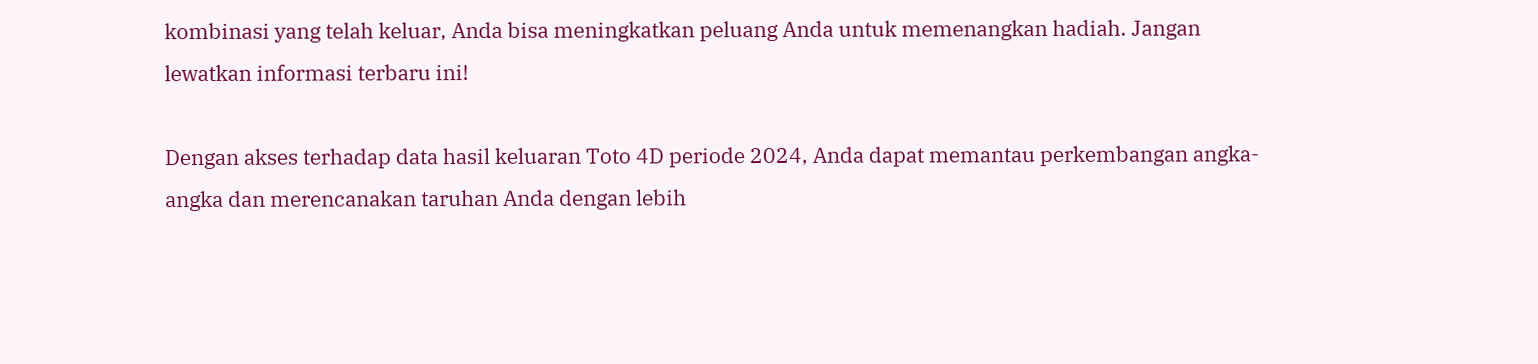kombinasi yang telah keluar, Anda bisa meningkatkan peluang Anda untuk memenangkan hadiah. Jangan lewatkan informasi terbaru ini!

Dengan akses terhadap data hasil keluaran Toto 4D periode 2024, Anda dapat memantau perkembangan angka-angka dan merencanakan taruhan Anda dengan lebih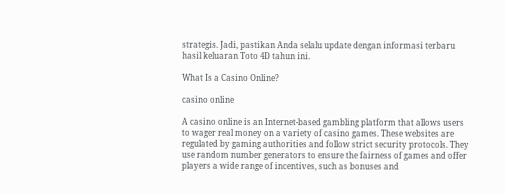strategis. Jadi, pastikan Anda selalu update dengan informasi terbaru hasil keluaran Toto 4D tahun ini.

What Is a Casino Online?

casino online

A casino online is an Internet-based gambling platform that allows users to wager real money on a variety of casino games. These websites are regulated by gaming authorities and follow strict security protocols. They use random number generators to ensure the fairness of games and offer players a wide range of incentives, such as bonuses and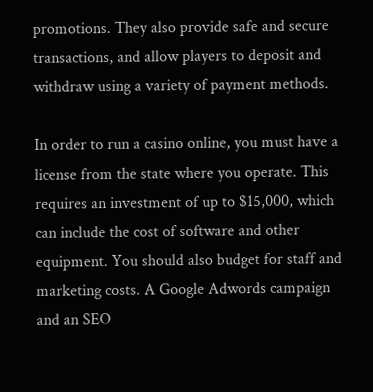promotions. They also provide safe and secure transactions, and allow players to deposit and withdraw using a variety of payment methods.

In order to run a casino online, you must have a license from the state where you operate. This requires an investment of up to $15,000, which can include the cost of software and other equipment. You should also budget for staff and marketing costs. A Google Adwords campaign and an SEO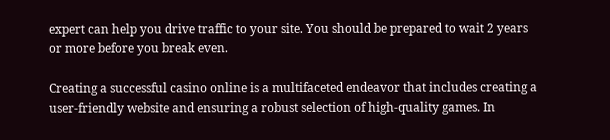expert can help you drive traffic to your site. You should be prepared to wait 2 years or more before you break even.

Creating a successful casino online is a multifaceted endeavor that includes creating a user-friendly website and ensuring a robust selection of high-quality games. In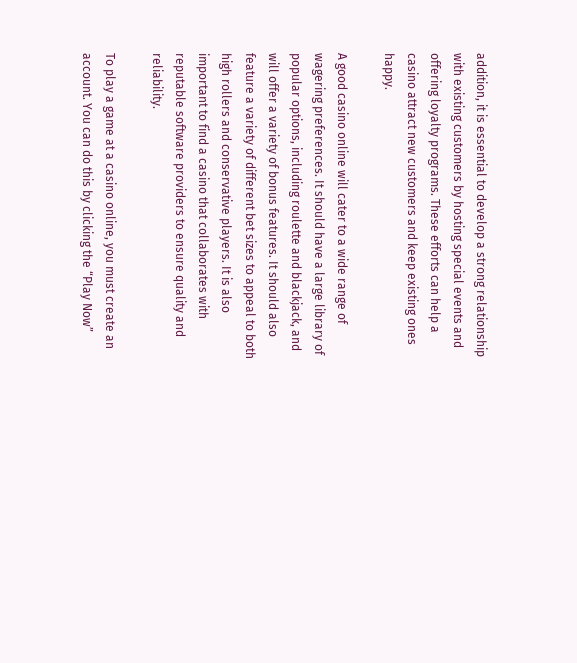addition, it is essential to develop a strong relationship with existing customers by hosting special events and offering loyalty programs. These efforts can help a casino attract new customers and keep existing ones happy.

A good casino online will cater to a wide range of wagering preferences. It should have a large library of popular options, including roulette and blackjack, and will offer a variety of bonus features. It should also feature a variety of different bet sizes to appeal to both high rollers and conservative players. It is also important to find a casino that collaborates with reputable software providers to ensure quality and reliability.

To play a game at a casino online, you must create an account. You can do this by clicking the “Play Now”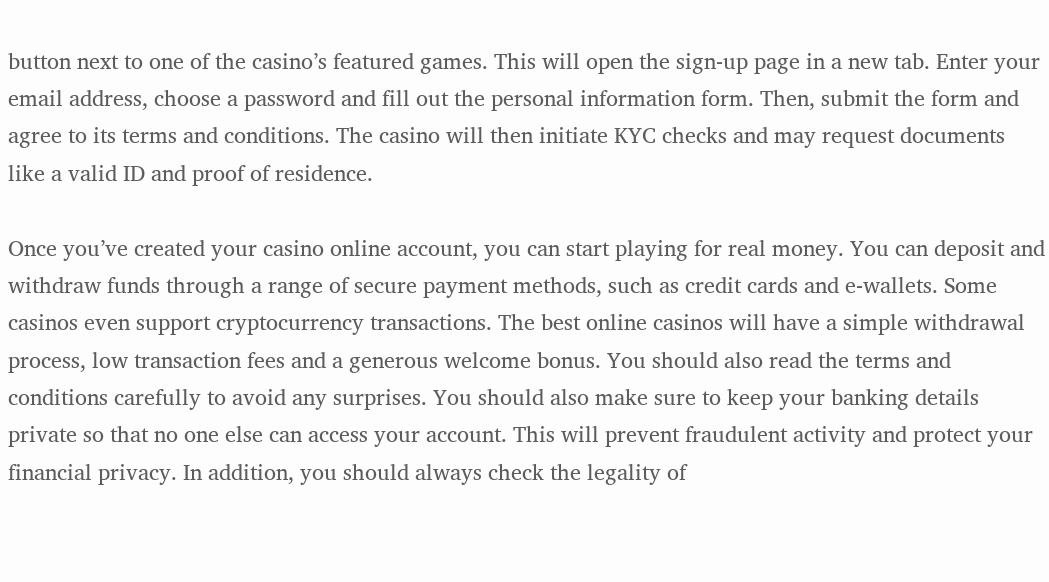button next to one of the casino’s featured games. This will open the sign-up page in a new tab. Enter your email address, choose a password and fill out the personal information form. Then, submit the form and agree to its terms and conditions. The casino will then initiate KYC checks and may request documents like a valid ID and proof of residence.

Once you’ve created your casino online account, you can start playing for real money. You can deposit and withdraw funds through a range of secure payment methods, such as credit cards and e-wallets. Some casinos even support cryptocurrency transactions. The best online casinos will have a simple withdrawal process, low transaction fees and a generous welcome bonus. You should also read the terms and conditions carefully to avoid any surprises. You should also make sure to keep your banking details private so that no one else can access your account. This will prevent fraudulent activity and protect your financial privacy. In addition, you should always check the legality of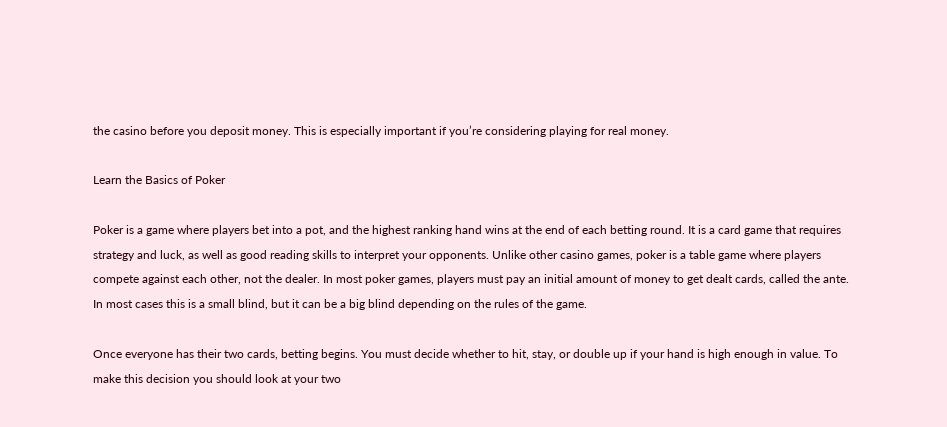the casino before you deposit money. This is especially important if you’re considering playing for real money.

Learn the Basics of Poker

Poker is a game where players bet into a pot, and the highest ranking hand wins at the end of each betting round. It is a card game that requires strategy and luck, as well as good reading skills to interpret your opponents. Unlike other casino games, poker is a table game where players compete against each other, not the dealer. In most poker games, players must pay an initial amount of money to get dealt cards, called the ante. In most cases this is a small blind, but it can be a big blind depending on the rules of the game.

Once everyone has their two cards, betting begins. You must decide whether to hit, stay, or double up if your hand is high enough in value. To make this decision you should look at your two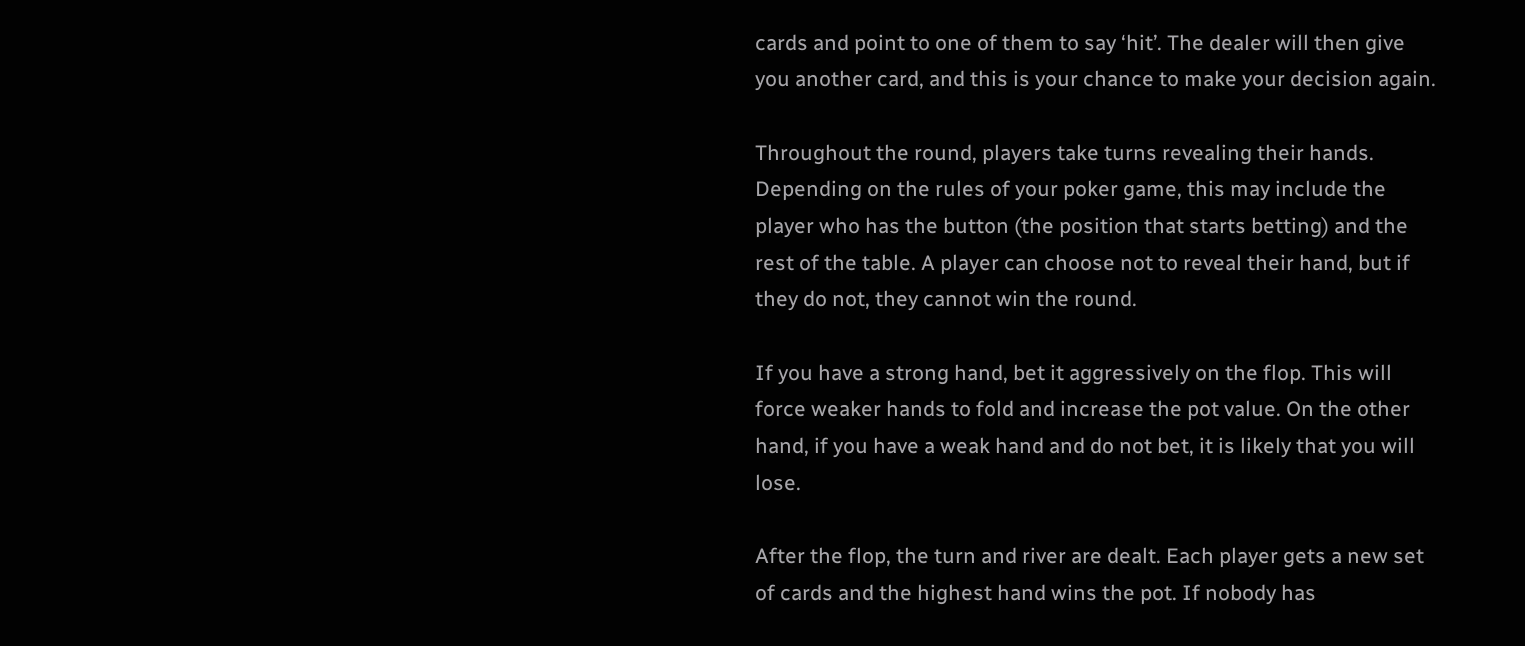cards and point to one of them to say ‘hit’. The dealer will then give you another card, and this is your chance to make your decision again.

Throughout the round, players take turns revealing their hands. Depending on the rules of your poker game, this may include the player who has the button (the position that starts betting) and the rest of the table. A player can choose not to reveal their hand, but if they do not, they cannot win the round.

If you have a strong hand, bet it aggressively on the flop. This will force weaker hands to fold and increase the pot value. On the other hand, if you have a weak hand and do not bet, it is likely that you will lose.

After the flop, the turn and river are dealt. Each player gets a new set of cards and the highest hand wins the pot. If nobody has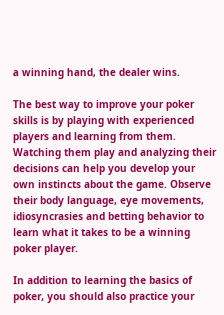a winning hand, the dealer wins.

The best way to improve your poker skills is by playing with experienced players and learning from them. Watching them play and analyzing their decisions can help you develop your own instincts about the game. Observe their body language, eye movements, idiosyncrasies and betting behavior to learn what it takes to be a winning poker player.

In addition to learning the basics of poker, you should also practice your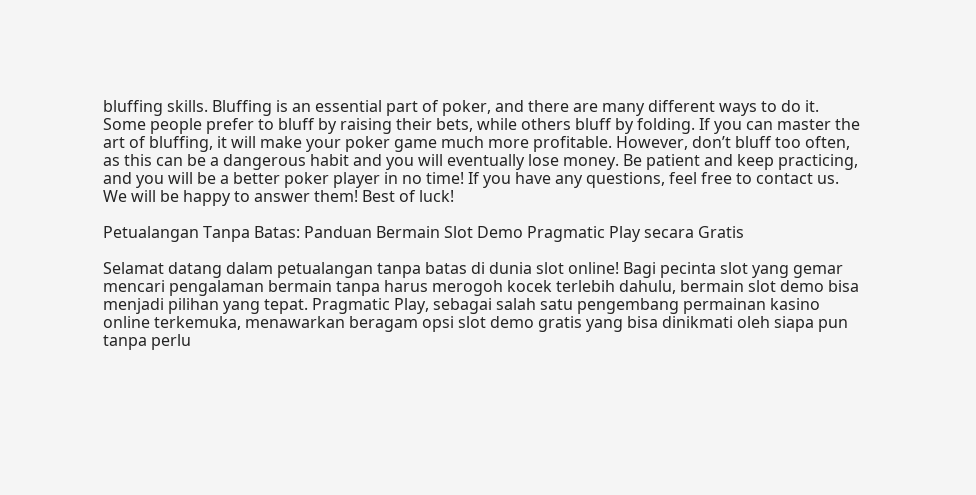bluffing skills. Bluffing is an essential part of poker, and there are many different ways to do it. Some people prefer to bluff by raising their bets, while others bluff by folding. If you can master the art of bluffing, it will make your poker game much more profitable. However, don’t bluff too often, as this can be a dangerous habit and you will eventually lose money. Be patient and keep practicing, and you will be a better poker player in no time! If you have any questions, feel free to contact us. We will be happy to answer them! Best of luck!

Petualangan Tanpa Batas: Panduan Bermain Slot Demo Pragmatic Play secara Gratis

Selamat datang dalam petualangan tanpa batas di dunia slot online! Bagi pecinta slot yang gemar mencari pengalaman bermain tanpa harus merogoh kocek terlebih dahulu, bermain slot demo bisa menjadi pilihan yang tepat. Pragmatic Play, sebagai salah satu pengembang permainan kasino online terkemuka, menawarkan beragam opsi slot demo gratis yang bisa dinikmati oleh siapa pun tanpa perlu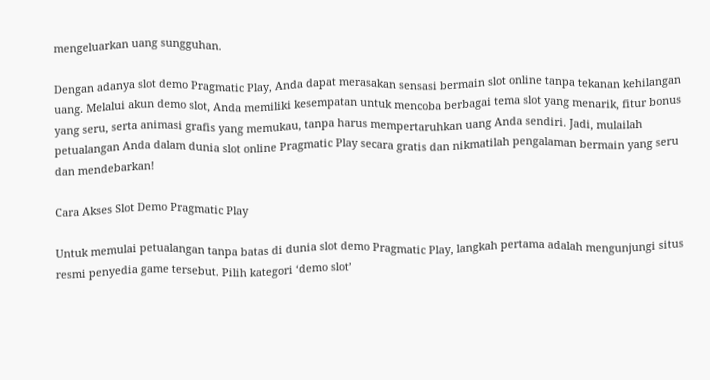mengeluarkan uang sungguhan.

Dengan adanya slot demo Pragmatic Play, Anda dapat merasakan sensasi bermain slot online tanpa tekanan kehilangan uang. Melalui akun demo slot, Anda memiliki kesempatan untuk mencoba berbagai tema slot yang menarik, fitur bonus yang seru, serta animasi grafis yang memukau, tanpa harus mempertaruhkan uang Anda sendiri. Jadi, mulailah petualangan Anda dalam dunia slot online Pragmatic Play secara gratis dan nikmatilah pengalaman bermain yang seru dan mendebarkan!

Cara Akses Slot Demo Pragmatic Play

Untuk memulai petualangan tanpa batas di dunia slot demo Pragmatic Play, langkah pertama adalah mengunjungi situs resmi penyedia game tersebut. Pilih kategori ‘demo slot’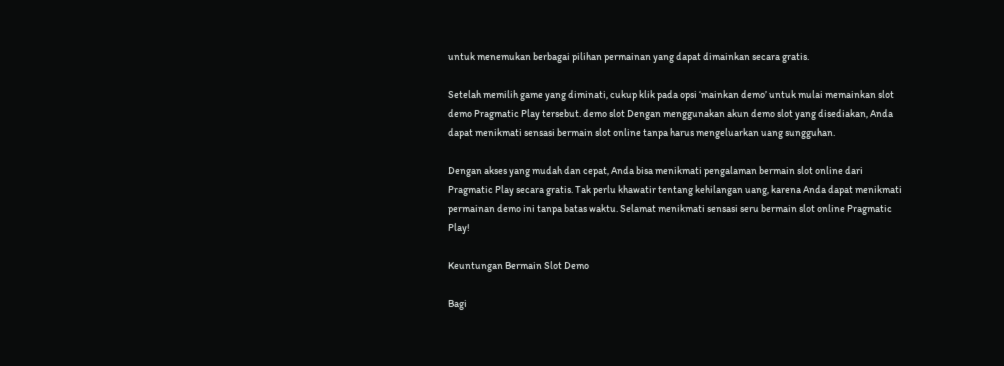untuk menemukan berbagai pilihan permainan yang dapat dimainkan secara gratis.

Setelah memilih game yang diminati, cukup klik pada opsi ‘mainkan demo’ untuk mulai memainkan slot demo Pragmatic Play tersebut. demo slot Dengan menggunakan akun demo slot yang disediakan, Anda dapat menikmati sensasi bermain slot online tanpa harus mengeluarkan uang sungguhan.

Dengan akses yang mudah dan cepat, Anda bisa menikmati pengalaman bermain slot online dari Pragmatic Play secara gratis. Tak perlu khawatir tentang kehilangan uang, karena Anda dapat menikmati permainan demo ini tanpa batas waktu. Selamat menikmati sensasi seru bermain slot online Pragmatic Play!

Keuntungan Bermain Slot Demo

Bagi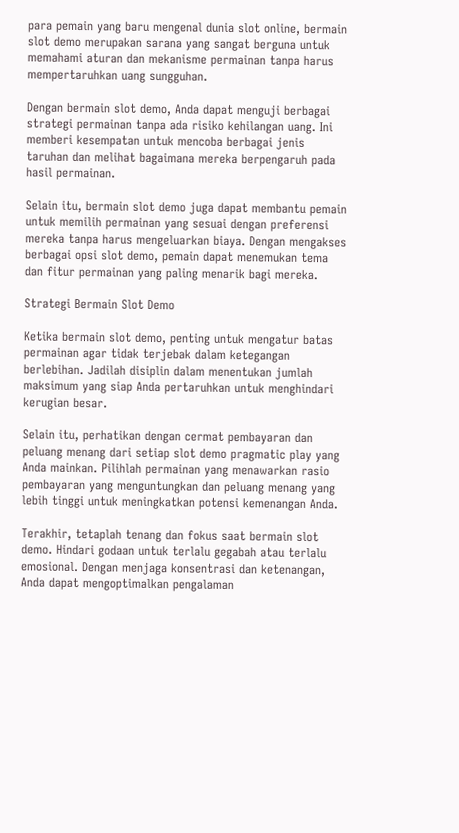para pemain yang baru mengenal dunia slot online, bermain slot demo merupakan sarana yang sangat berguna untuk memahami aturan dan mekanisme permainan tanpa harus mempertaruhkan uang sungguhan.

Dengan bermain slot demo, Anda dapat menguji berbagai strategi permainan tanpa ada risiko kehilangan uang. Ini memberi kesempatan untuk mencoba berbagai jenis taruhan dan melihat bagaimana mereka berpengaruh pada hasil permainan.

Selain itu, bermain slot demo juga dapat membantu pemain untuk memilih permainan yang sesuai dengan preferensi mereka tanpa harus mengeluarkan biaya. Dengan mengakses berbagai opsi slot demo, pemain dapat menemukan tema dan fitur permainan yang paling menarik bagi mereka.

Strategi Bermain Slot Demo

Ketika bermain slot demo, penting untuk mengatur batas permainan agar tidak terjebak dalam ketegangan berlebihan. Jadilah disiplin dalam menentukan jumlah maksimum yang siap Anda pertaruhkan untuk menghindari kerugian besar.

Selain itu, perhatikan dengan cermat pembayaran dan peluang menang dari setiap slot demo pragmatic play yang Anda mainkan. Pilihlah permainan yang menawarkan rasio pembayaran yang menguntungkan dan peluang menang yang lebih tinggi untuk meningkatkan potensi kemenangan Anda.

Terakhir, tetaplah tenang dan fokus saat bermain slot demo. Hindari godaan untuk terlalu gegabah atau terlalu emosional. Dengan menjaga konsentrasi dan ketenangan, Anda dapat mengoptimalkan pengalaman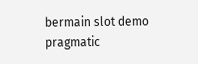bermain slot demo pragmatic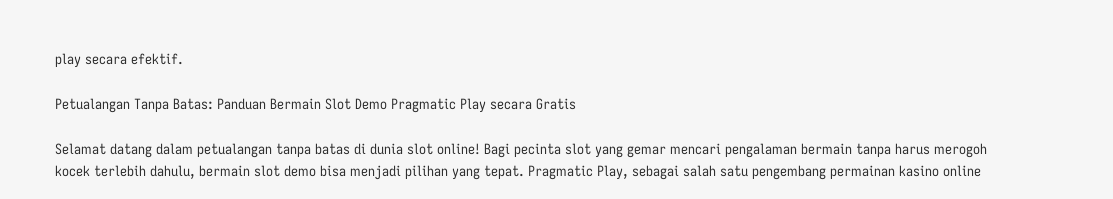play secara efektif.

Petualangan Tanpa Batas: Panduan Bermain Slot Demo Pragmatic Play secara Gratis

Selamat datang dalam petualangan tanpa batas di dunia slot online! Bagi pecinta slot yang gemar mencari pengalaman bermain tanpa harus merogoh kocek terlebih dahulu, bermain slot demo bisa menjadi pilihan yang tepat. Pragmatic Play, sebagai salah satu pengembang permainan kasino online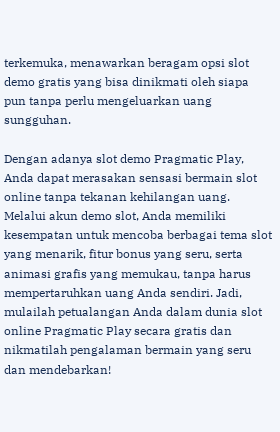terkemuka, menawarkan beragam opsi slot demo gratis yang bisa dinikmati oleh siapa pun tanpa perlu mengeluarkan uang sungguhan.

Dengan adanya slot demo Pragmatic Play, Anda dapat merasakan sensasi bermain slot online tanpa tekanan kehilangan uang. Melalui akun demo slot, Anda memiliki kesempatan untuk mencoba berbagai tema slot yang menarik, fitur bonus yang seru, serta animasi grafis yang memukau, tanpa harus mempertaruhkan uang Anda sendiri. Jadi, mulailah petualangan Anda dalam dunia slot online Pragmatic Play secara gratis dan nikmatilah pengalaman bermain yang seru dan mendebarkan!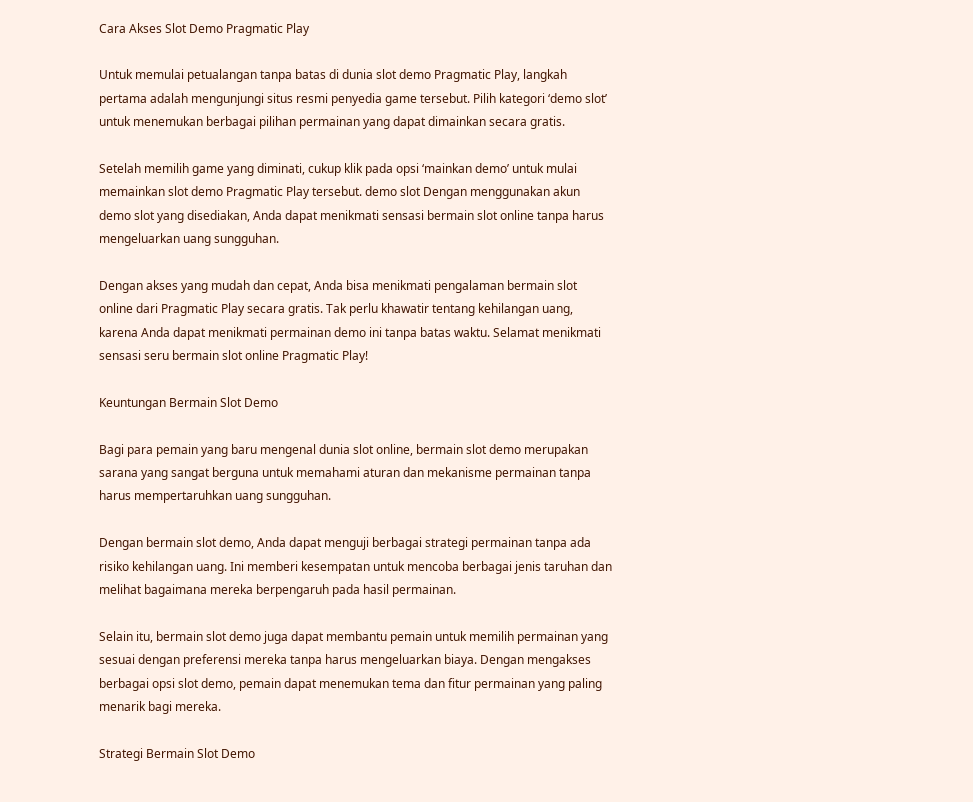Cara Akses Slot Demo Pragmatic Play

Untuk memulai petualangan tanpa batas di dunia slot demo Pragmatic Play, langkah pertama adalah mengunjungi situs resmi penyedia game tersebut. Pilih kategori ‘demo slot’ untuk menemukan berbagai pilihan permainan yang dapat dimainkan secara gratis.

Setelah memilih game yang diminati, cukup klik pada opsi ‘mainkan demo’ untuk mulai memainkan slot demo Pragmatic Play tersebut. demo slot Dengan menggunakan akun demo slot yang disediakan, Anda dapat menikmati sensasi bermain slot online tanpa harus mengeluarkan uang sungguhan.

Dengan akses yang mudah dan cepat, Anda bisa menikmati pengalaman bermain slot online dari Pragmatic Play secara gratis. Tak perlu khawatir tentang kehilangan uang, karena Anda dapat menikmati permainan demo ini tanpa batas waktu. Selamat menikmati sensasi seru bermain slot online Pragmatic Play!

Keuntungan Bermain Slot Demo

Bagi para pemain yang baru mengenal dunia slot online, bermain slot demo merupakan sarana yang sangat berguna untuk memahami aturan dan mekanisme permainan tanpa harus mempertaruhkan uang sungguhan.

Dengan bermain slot demo, Anda dapat menguji berbagai strategi permainan tanpa ada risiko kehilangan uang. Ini memberi kesempatan untuk mencoba berbagai jenis taruhan dan melihat bagaimana mereka berpengaruh pada hasil permainan.

Selain itu, bermain slot demo juga dapat membantu pemain untuk memilih permainan yang sesuai dengan preferensi mereka tanpa harus mengeluarkan biaya. Dengan mengakses berbagai opsi slot demo, pemain dapat menemukan tema dan fitur permainan yang paling menarik bagi mereka.

Strategi Bermain Slot Demo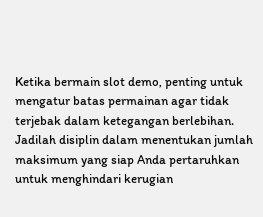Ketika bermain slot demo, penting untuk mengatur batas permainan agar tidak terjebak dalam ketegangan berlebihan. Jadilah disiplin dalam menentukan jumlah maksimum yang siap Anda pertaruhkan untuk menghindari kerugian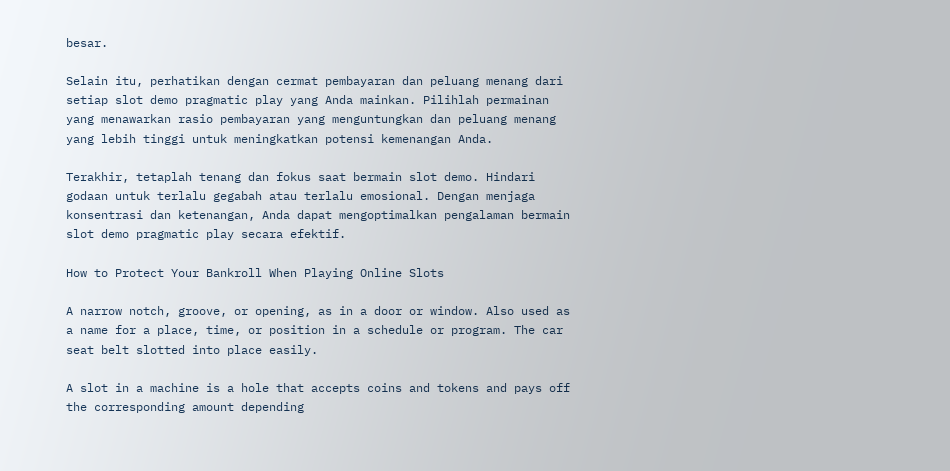besar.

Selain itu, perhatikan dengan cermat pembayaran dan peluang menang dari setiap slot demo pragmatic play yang Anda mainkan. Pilihlah permainan yang menawarkan rasio pembayaran yang menguntungkan dan peluang menang yang lebih tinggi untuk meningkatkan potensi kemenangan Anda.

Terakhir, tetaplah tenang dan fokus saat bermain slot demo. Hindari godaan untuk terlalu gegabah atau terlalu emosional. Dengan menjaga konsentrasi dan ketenangan, Anda dapat mengoptimalkan pengalaman bermain slot demo pragmatic play secara efektif.

How to Protect Your Bankroll When Playing Online Slots

A narrow notch, groove, or opening, as in a door or window. Also used as a name for a place, time, or position in a schedule or program. The car seat belt slotted into place easily.

A slot in a machine is a hole that accepts coins and tokens and pays off the corresponding amount depending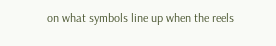on what symbols line up when the reels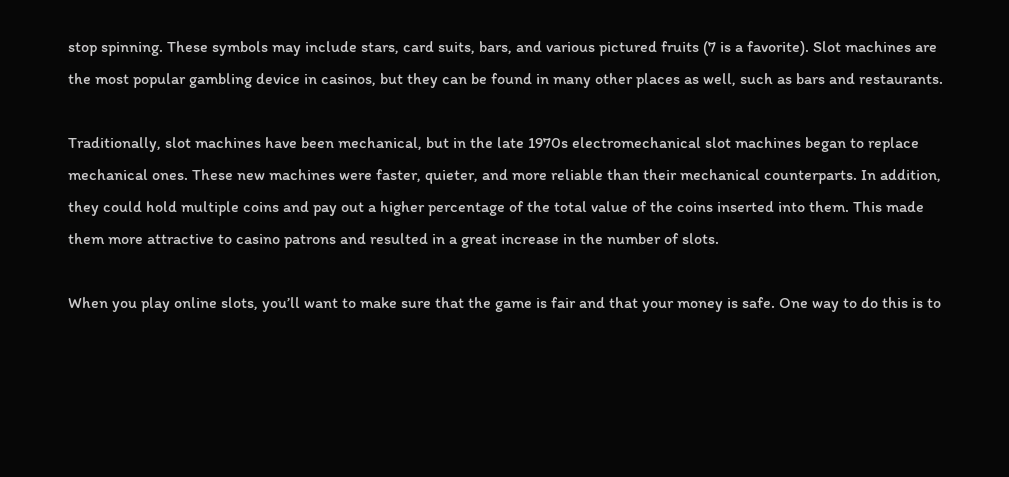stop spinning. These symbols may include stars, card suits, bars, and various pictured fruits (7 is a favorite). Slot machines are the most popular gambling device in casinos, but they can be found in many other places as well, such as bars and restaurants.

Traditionally, slot machines have been mechanical, but in the late 1970s electromechanical slot machines began to replace mechanical ones. These new machines were faster, quieter, and more reliable than their mechanical counterparts. In addition, they could hold multiple coins and pay out a higher percentage of the total value of the coins inserted into them. This made them more attractive to casino patrons and resulted in a great increase in the number of slots.

When you play online slots, you’ll want to make sure that the game is fair and that your money is safe. One way to do this is to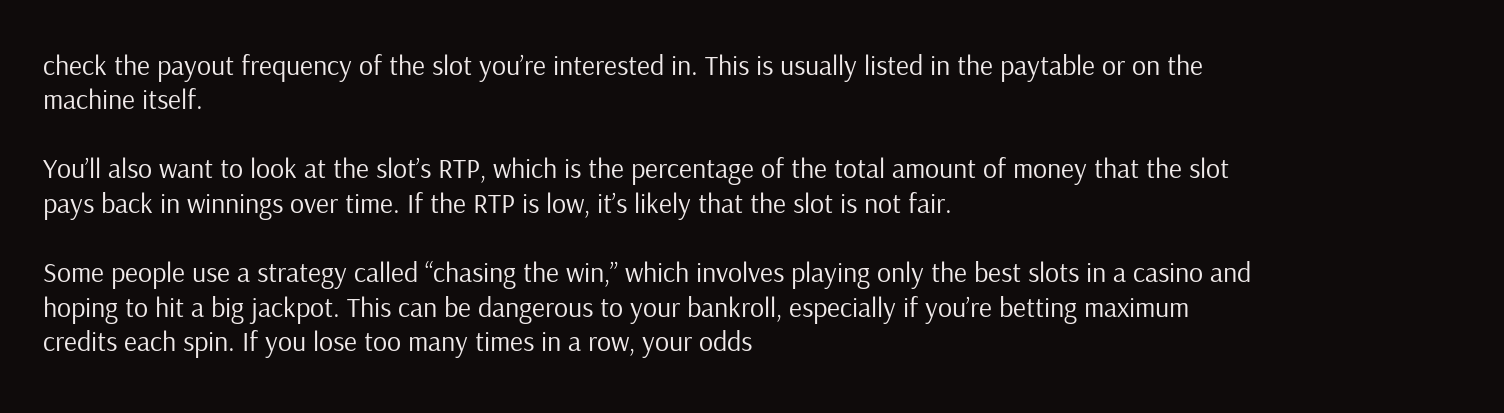check the payout frequency of the slot you’re interested in. This is usually listed in the paytable or on the machine itself.

You’ll also want to look at the slot’s RTP, which is the percentage of the total amount of money that the slot pays back in winnings over time. If the RTP is low, it’s likely that the slot is not fair.

Some people use a strategy called “chasing the win,” which involves playing only the best slots in a casino and hoping to hit a big jackpot. This can be dangerous to your bankroll, especially if you’re betting maximum credits each spin. If you lose too many times in a row, your odds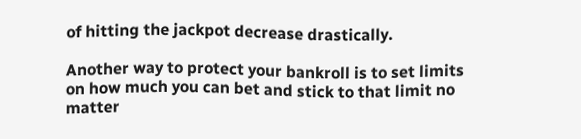of hitting the jackpot decrease drastically.

Another way to protect your bankroll is to set limits on how much you can bet and stick to that limit no matter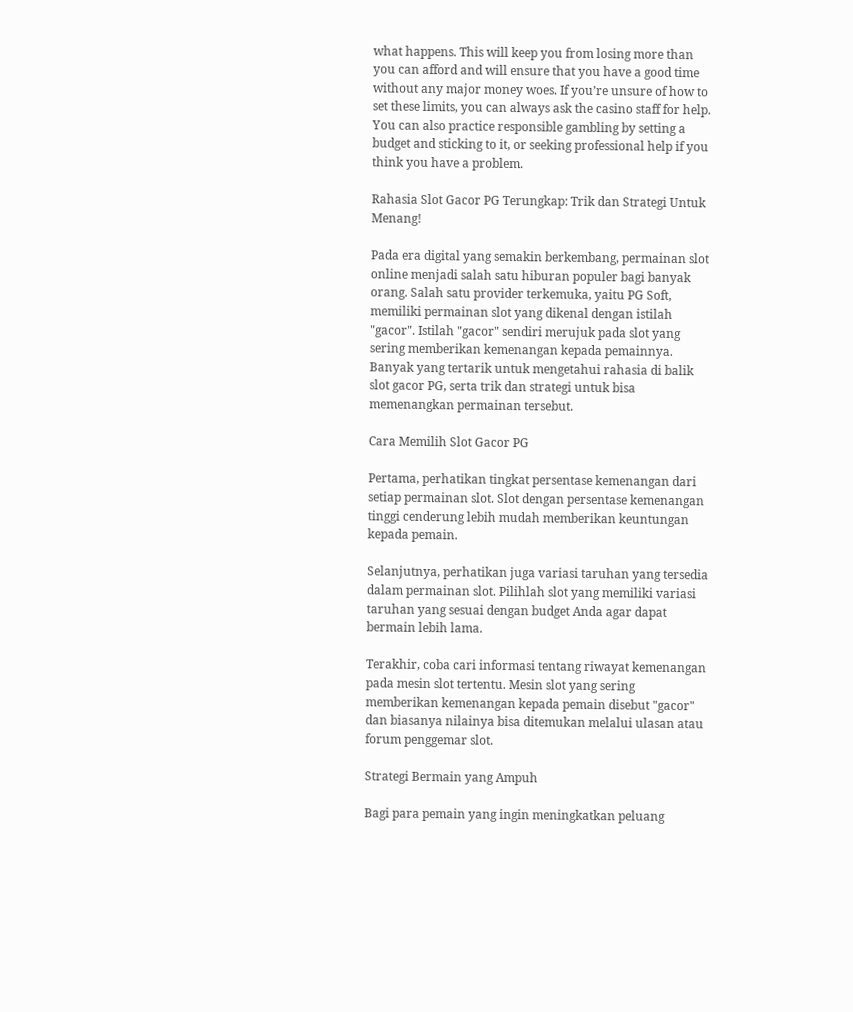what happens. This will keep you from losing more than you can afford and will ensure that you have a good time without any major money woes. If you’re unsure of how to set these limits, you can always ask the casino staff for help. You can also practice responsible gambling by setting a budget and sticking to it, or seeking professional help if you think you have a problem.

Rahasia Slot Gacor PG Terungkap: Trik dan Strategi Untuk Menang!

Pada era digital yang semakin berkembang, permainan slot online menjadi salah satu hiburan populer bagi banyak orang. Salah satu provider terkemuka, yaitu PG Soft, memiliki permainan slot yang dikenal dengan istilah "gacor". Istilah "gacor" sendiri merujuk pada slot yang sering memberikan kemenangan kepada pemainnya. Banyak yang tertarik untuk mengetahui rahasia di balik slot gacor PG, serta trik dan strategi untuk bisa memenangkan permainan tersebut.

Cara Memilih Slot Gacor PG

Pertama, perhatikan tingkat persentase kemenangan dari setiap permainan slot. Slot dengan persentase kemenangan tinggi cenderung lebih mudah memberikan keuntungan kepada pemain.

Selanjutnya, perhatikan juga variasi taruhan yang tersedia dalam permainan slot. Pilihlah slot yang memiliki variasi taruhan yang sesuai dengan budget Anda agar dapat bermain lebih lama.

Terakhir, coba cari informasi tentang riwayat kemenangan pada mesin slot tertentu. Mesin slot yang sering memberikan kemenangan kepada pemain disebut "gacor" dan biasanya nilainya bisa ditemukan melalui ulasan atau forum penggemar slot.

Strategi Bermain yang Ampuh

Bagi para pemain yang ingin meningkatkan peluang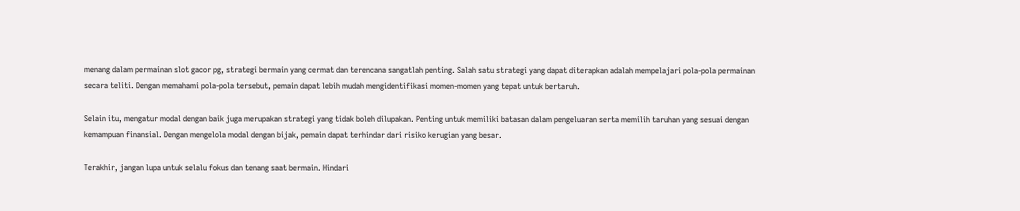menang dalam permainan slot gacor pg, strategi bermain yang cermat dan terencana sangatlah penting. Salah satu strategi yang dapat diterapkan adalah mempelajari pola-pola permainan secara teliti. Dengan memahami pola-pola tersebut, pemain dapat lebih mudah mengidentifikasi momen-momen yang tepat untuk bertaruh.

Selain itu, mengatur modal dengan baik juga merupakan strategi yang tidak boleh dilupakan. Penting untuk memiliki batasan dalam pengeluaran serta memilih taruhan yang sesuai dengan kemampuan finansial. Dengan mengelola modal dengan bijak, pemain dapat terhindar dari risiko kerugian yang besar.

Terakhir, jangan lupa untuk selalu fokus dan tenang saat bermain. Hindari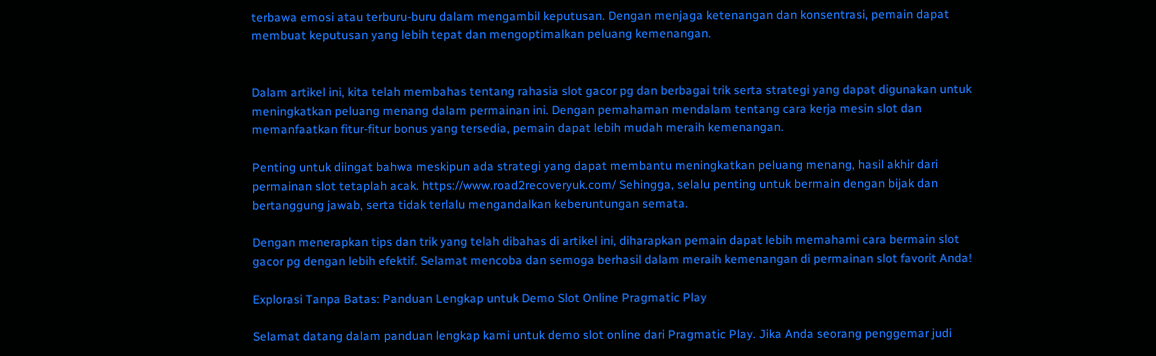terbawa emosi atau terburu-buru dalam mengambil keputusan. Dengan menjaga ketenangan dan konsentrasi, pemain dapat membuat keputusan yang lebih tepat dan mengoptimalkan peluang kemenangan.


Dalam artikel ini, kita telah membahas tentang rahasia slot gacor pg dan berbagai trik serta strategi yang dapat digunakan untuk meningkatkan peluang menang dalam permainan ini. Dengan pemahaman mendalam tentang cara kerja mesin slot dan memanfaatkan fitur-fitur bonus yang tersedia, pemain dapat lebih mudah meraih kemenangan.

Penting untuk diingat bahwa meskipun ada strategi yang dapat membantu meningkatkan peluang menang, hasil akhir dari permainan slot tetaplah acak. https://www.road2recoveryuk.com/ Sehingga, selalu penting untuk bermain dengan bijak dan bertanggung jawab, serta tidak terlalu mengandalkan keberuntungan semata.

Dengan menerapkan tips dan trik yang telah dibahas di artikel ini, diharapkan pemain dapat lebih memahami cara bermain slot gacor pg dengan lebih efektif. Selamat mencoba dan semoga berhasil dalam meraih kemenangan di permainan slot favorit Anda!

Explorasi Tanpa Batas: Panduan Lengkap untuk Demo Slot Online Pragmatic Play

Selamat datang dalam panduan lengkap kami untuk demo slot online dari Pragmatic Play. Jika Anda seorang penggemar judi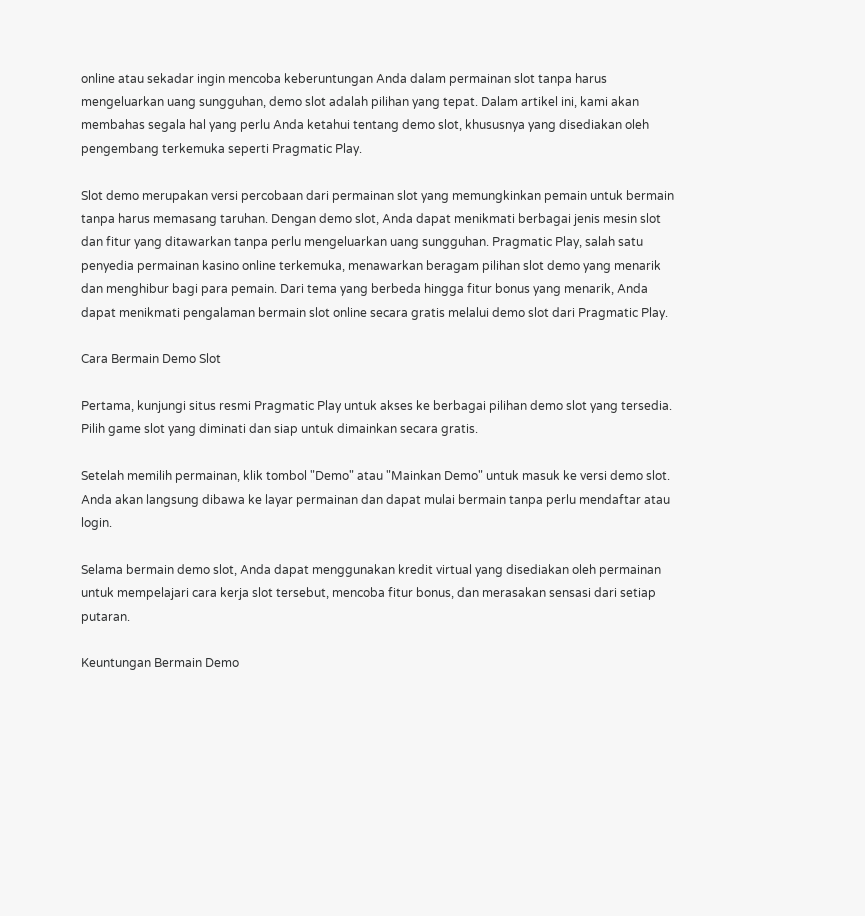online atau sekadar ingin mencoba keberuntungan Anda dalam permainan slot tanpa harus mengeluarkan uang sungguhan, demo slot adalah pilihan yang tepat. Dalam artikel ini, kami akan membahas segala hal yang perlu Anda ketahui tentang demo slot, khususnya yang disediakan oleh pengembang terkemuka seperti Pragmatic Play.

Slot demo merupakan versi percobaan dari permainan slot yang memungkinkan pemain untuk bermain tanpa harus memasang taruhan. Dengan demo slot, Anda dapat menikmati berbagai jenis mesin slot dan fitur yang ditawarkan tanpa perlu mengeluarkan uang sungguhan. Pragmatic Play, salah satu penyedia permainan kasino online terkemuka, menawarkan beragam pilihan slot demo yang menarik dan menghibur bagi para pemain. Dari tema yang berbeda hingga fitur bonus yang menarik, Anda dapat menikmati pengalaman bermain slot online secara gratis melalui demo slot dari Pragmatic Play.

Cara Bermain Demo Slot

Pertama, kunjungi situs resmi Pragmatic Play untuk akses ke berbagai pilihan demo slot yang tersedia. Pilih game slot yang diminati dan siap untuk dimainkan secara gratis.

Setelah memilih permainan, klik tombol "Demo" atau "Mainkan Demo" untuk masuk ke versi demo slot. Anda akan langsung dibawa ke layar permainan dan dapat mulai bermain tanpa perlu mendaftar atau login.

Selama bermain demo slot, Anda dapat menggunakan kredit virtual yang disediakan oleh permainan untuk mempelajari cara kerja slot tersebut, mencoba fitur bonus, dan merasakan sensasi dari setiap putaran.

Keuntungan Bermain Demo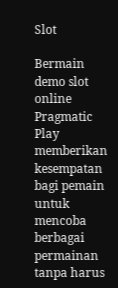Slot

Bermain demo slot online Pragmatic Play memberikan kesempatan bagi pemain untuk mencoba berbagai permainan tanpa harus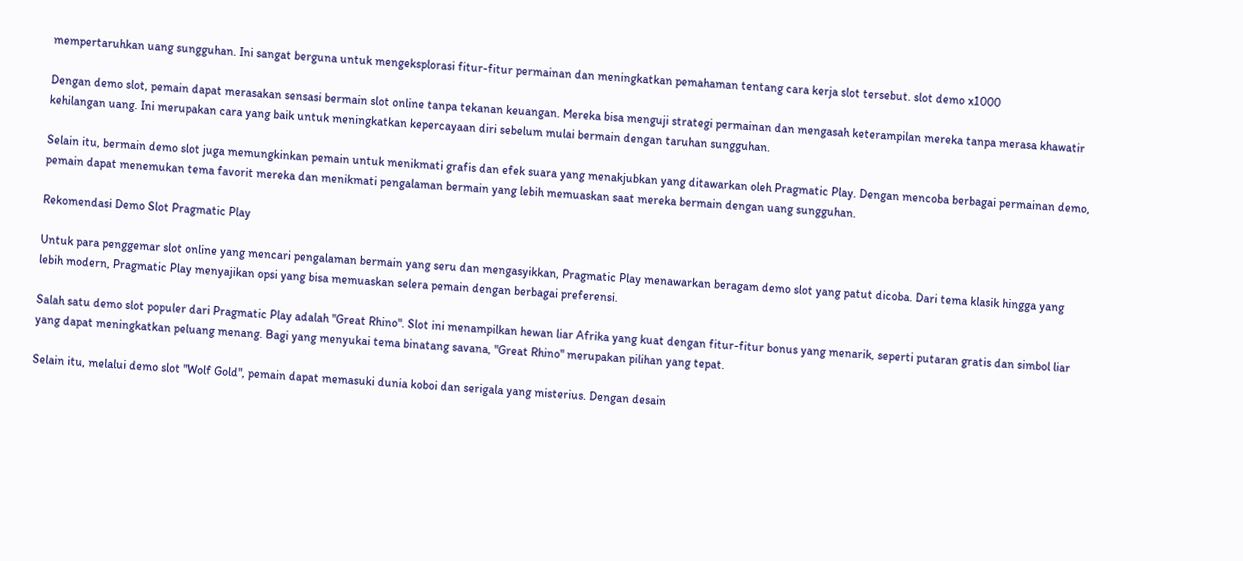mempertaruhkan uang sungguhan. Ini sangat berguna untuk mengeksplorasi fitur-fitur permainan dan meningkatkan pemahaman tentang cara kerja slot tersebut. slot demo x1000

Dengan demo slot, pemain dapat merasakan sensasi bermain slot online tanpa tekanan keuangan. Mereka bisa menguji strategi permainan dan mengasah keterampilan mereka tanpa merasa khawatir kehilangan uang. Ini merupakan cara yang baik untuk meningkatkan kepercayaan diri sebelum mulai bermain dengan taruhan sungguhan.

Selain itu, bermain demo slot juga memungkinkan pemain untuk menikmati grafis dan efek suara yang menakjubkan yang ditawarkan oleh Pragmatic Play. Dengan mencoba berbagai permainan demo, pemain dapat menemukan tema favorit mereka dan menikmati pengalaman bermain yang lebih memuaskan saat mereka bermain dengan uang sungguhan.

Rekomendasi Demo Slot Pragmatic Play

Untuk para penggemar slot online yang mencari pengalaman bermain yang seru dan mengasyikkan, Pragmatic Play menawarkan beragam demo slot yang patut dicoba. Dari tema klasik hingga yang lebih modern, Pragmatic Play menyajikan opsi yang bisa memuaskan selera pemain dengan berbagai preferensi.

Salah satu demo slot populer dari Pragmatic Play adalah "Great Rhino". Slot ini menampilkan hewan liar Afrika yang kuat dengan fitur-fitur bonus yang menarik, seperti putaran gratis dan simbol liar yang dapat meningkatkan peluang menang. Bagi yang menyukai tema binatang savana, "Great Rhino" merupakan pilihan yang tepat.

Selain itu, melalui demo slot "Wolf Gold", pemain dapat memasuki dunia koboi dan serigala yang misterius. Dengan desain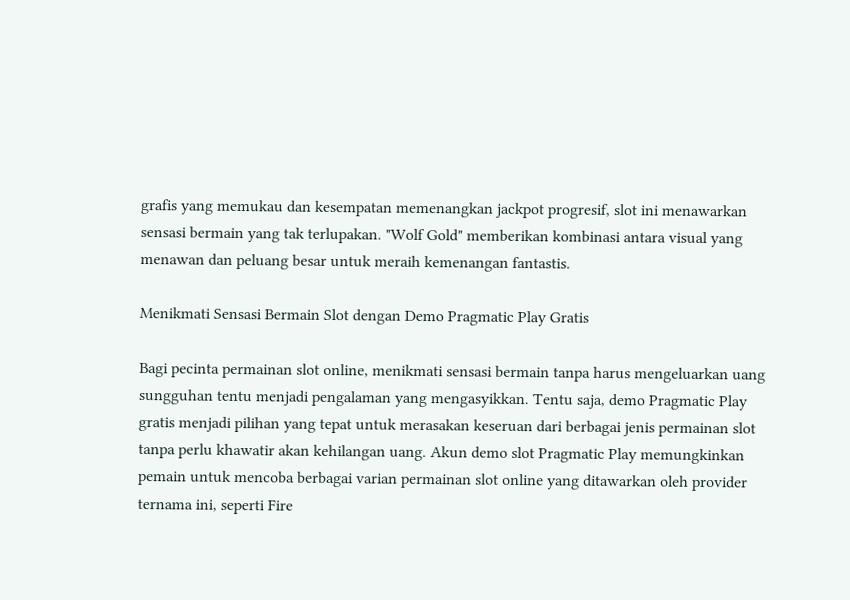grafis yang memukau dan kesempatan memenangkan jackpot progresif, slot ini menawarkan sensasi bermain yang tak terlupakan. "Wolf Gold" memberikan kombinasi antara visual yang menawan dan peluang besar untuk meraih kemenangan fantastis.

Menikmati Sensasi Bermain Slot dengan Demo Pragmatic Play Gratis

Bagi pecinta permainan slot online, menikmati sensasi bermain tanpa harus mengeluarkan uang sungguhan tentu menjadi pengalaman yang mengasyikkan. Tentu saja, demo Pragmatic Play gratis menjadi pilihan yang tepat untuk merasakan keseruan dari berbagai jenis permainan slot tanpa perlu khawatir akan kehilangan uang. Akun demo slot Pragmatic Play memungkinkan pemain untuk mencoba berbagai varian permainan slot online yang ditawarkan oleh provider ternama ini, seperti Fire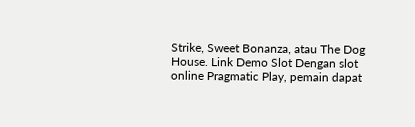Strike, Sweet Bonanza, atau The Dog House. Link Demo Slot Dengan slot online Pragmatic Play, pemain dapat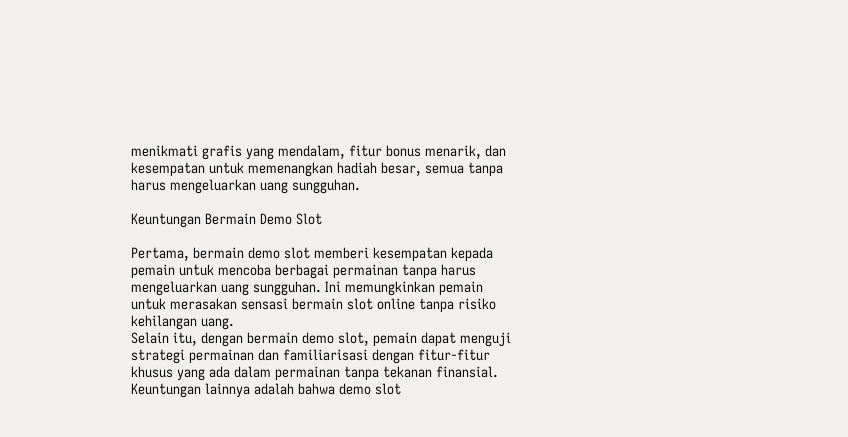menikmati grafis yang mendalam, fitur bonus menarik, dan kesempatan untuk memenangkan hadiah besar, semua tanpa harus mengeluarkan uang sungguhan.

Keuntungan Bermain Demo Slot

Pertama, bermain demo slot memberi kesempatan kepada pemain untuk mencoba berbagai permainan tanpa harus mengeluarkan uang sungguhan. Ini memungkinkan pemain untuk merasakan sensasi bermain slot online tanpa risiko kehilangan uang.
Selain itu, dengan bermain demo slot, pemain dapat menguji strategi permainan dan familiarisasi dengan fitur-fitur khusus yang ada dalam permainan tanpa tekanan finansial.
Keuntungan lainnya adalah bahwa demo slot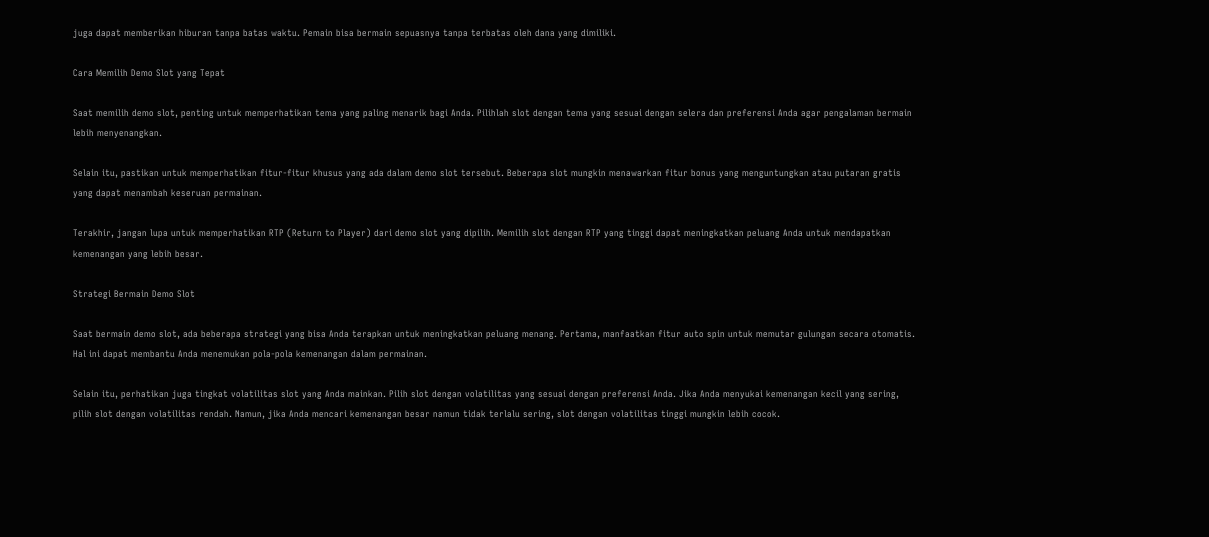juga dapat memberikan hiburan tanpa batas waktu. Pemain bisa bermain sepuasnya tanpa terbatas oleh dana yang dimiliki.

Cara Memilih Demo Slot yang Tepat

Saat memilih demo slot, penting untuk memperhatikan tema yang paling menarik bagi Anda. Pilihlah slot dengan tema yang sesuai dengan selera dan preferensi Anda agar pengalaman bermain lebih menyenangkan.

Selain itu, pastikan untuk memperhatikan fitur-fitur khusus yang ada dalam demo slot tersebut. Beberapa slot mungkin menawarkan fitur bonus yang menguntungkan atau putaran gratis yang dapat menambah keseruan permainan.

Terakhir, jangan lupa untuk memperhatikan RTP (Return to Player) dari demo slot yang dipilih. Memilih slot dengan RTP yang tinggi dapat meningkatkan peluang Anda untuk mendapatkan kemenangan yang lebih besar.

Strategi Bermain Demo Slot

Saat bermain demo slot, ada beberapa strategi yang bisa Anda terapkan untuk meningkatkan peluang menang. Pertama, manfaatkan fitur auto spin untuk memutar gulungan secara otomatis. Hal ini dapat membantu Anda menemukan pola-pola kemenangan dalam permainan.

Selain itu, perhatikan juga tingkat volatilitas slot yang Anda mainkan. Pilih slot dengan volatilitas yang sesuai dengan preferensi Anda. Jika Anda menyukai kemenangan kecil yang sering, pilih slot dengan volatilitas rendah. Namun, jika Anda mencari kemenangan besar namun tidak terlalu sering, slot dengan volatilitas tinggi mungkin lebih cocok.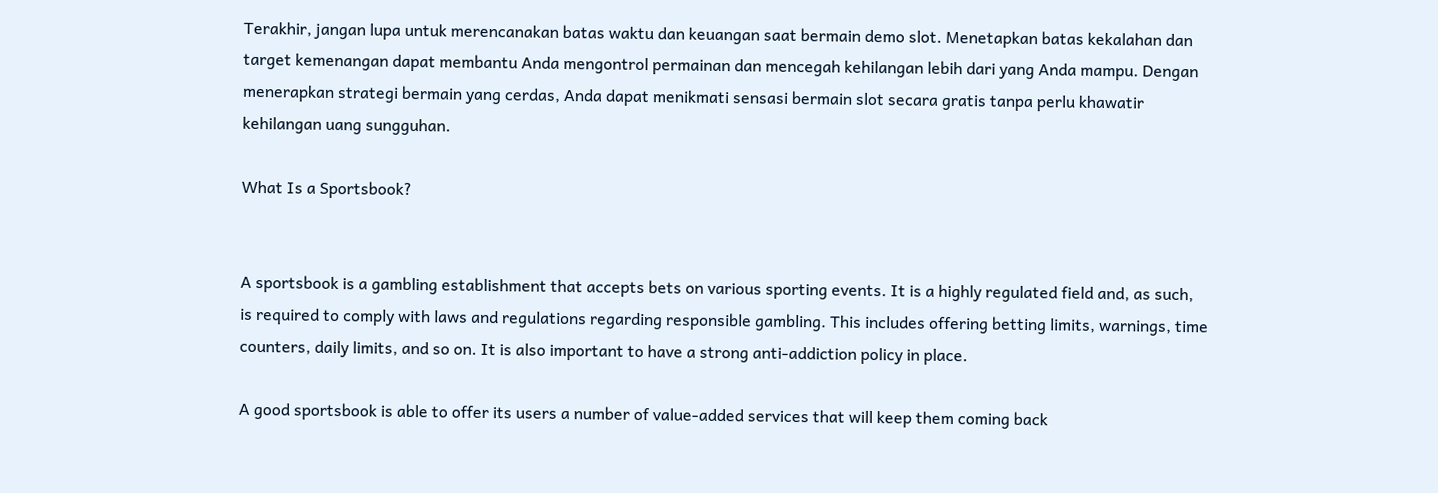Terakhir, jangan lupa untuk merencanakan batas waktu dan keuangan saat bermain demo slot. Menetapkan batas kekalahan dan target kemenangan dapat membantu Anda mengontrol permainan dan mencegah kehilangan lebih dari yang Anda mampu. Dengan menerapkan strategi bermain yang cerdas, Anda dapat menikmati sensasi bermain slot secara gratis tanpa perlu khawatir kehilangan uang sungguhan.

What Is a Sportsbook?


A sportsbook is a gambling establishment that accepts bets on various sporting events. It is a highly regulated field and, as such, is required to comply with laws and regulations regarding responsible gambling. This includes offering betting limits, warnings, time counters, daily limits, and so on. It is also important to have a strong anti-addiction policy in place.

A good sportsbook is able to offer its users a number of value-added services that will keep them coming back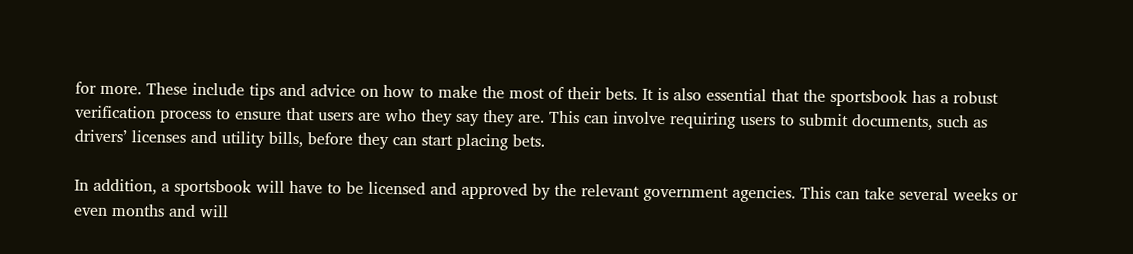for more. These include tips and advice on how to make the most of their bets. It is also essential that the sportsbook has a robust verification process to ensure that users are who they say they are. This can involve requiring users to submit documents, such as drivers’ licenses and utility bills, before they can start placing bets.

In addition, a sportsbook will have to be licensed and approved by the relevant government agencies. This can take several weeks or even months and will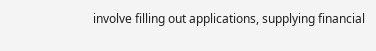involve filling out applications, supplying financial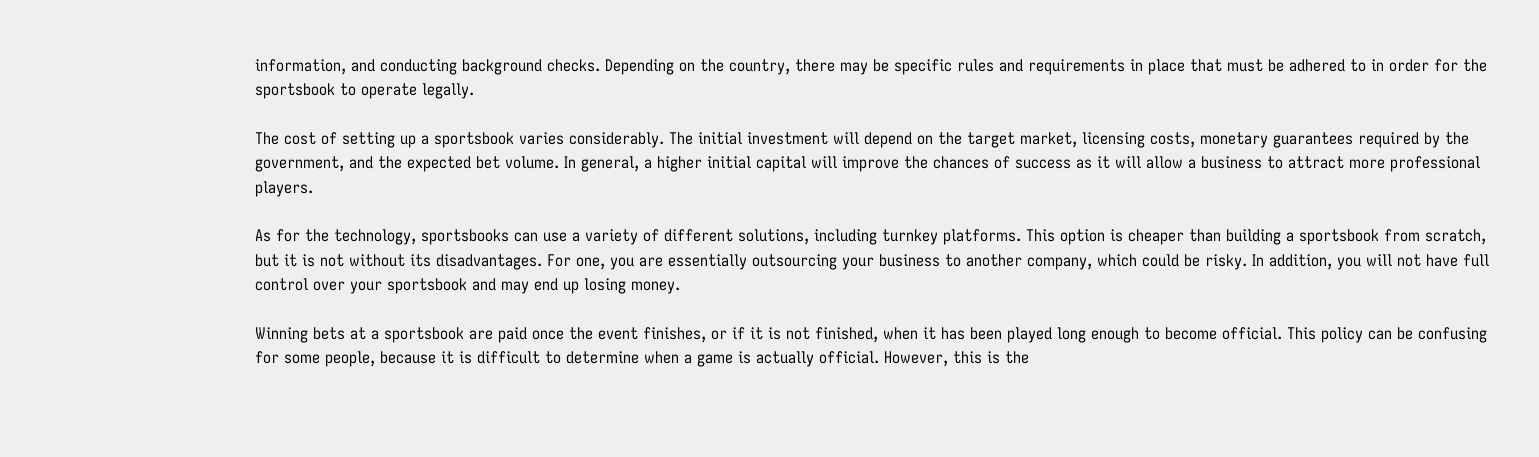information, and conducting background checks. Depending on the country, there may be specific rules and requirements in place that must be adhered to in order for the sportsbook to operate legally.

The cost of setting up a sportsbook varies considerably. The initial investment will depend on the target market, licensing costs, monetary guarantees required by the government, and the expected bet volume. In general, a higher initial capital will improve the chances of success as it will allow a business to attract more professional players.

As for the technology, sportsbooks can use a variety of different solutions, including turnkey platforms. This option is cheaper than building a sportsbook from scratch, but it is not without its disadvantages. For one, you are essentially outsourcing your business to another company, which could be risky. In addition, you will not have full control over your sportsbook and may end up losing money.

Winning bets at a sportsbook are paid once the event finishes, or if it is not finished, when it has been played long enough to become official. This policy can be confusing for some people, because it is difficult to determine when a game is actually official. However, this is the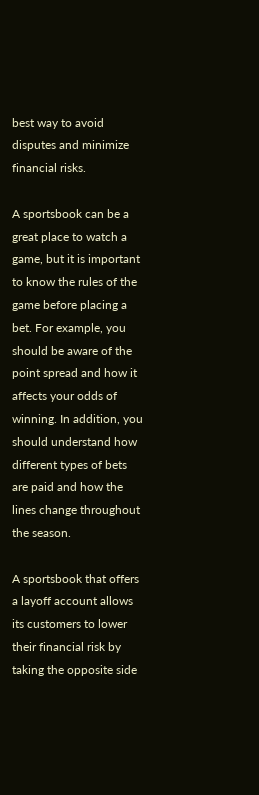best way to avoid disputes and minimize financial risks.

A sportsbook can be a great place to watch a game, but it is important to know the rules of the game before placing a bet. For example, you should be aware of the point spread and how it affects your odds of winning. In addition, you should understand how different types of bets are paid and how the lines change throughout the season.

A sportsbook that offers a layoff account allows its customers to lower their financial risk by taking the opposite side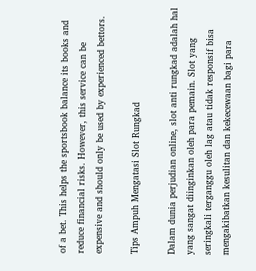of a bet. This helps the sportsbook balance its books and reduce financial risks. However, this service can be expensive and should only be used by experienced bettors.

Tips Ampuh Mengatasi Slot Rungkad

Dalam dunia perjudian online, slot anti rungkad adalah hal yang sangat diinginkan oleh para pemain. Slot yang seringkali terganggu oleh lag atau tidak responsif bisa mengakibatkan kesulitan dan kekecewaan bagi para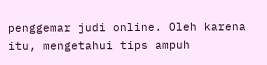penggemar judi online. Oleh karena itu, mengetahui tips ampuh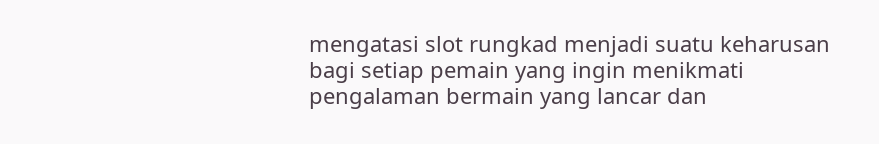mengatasi slot rungkad menjadi suatu keharusan bagi setiap pemain yang ingin menikmati pengalaman bermain yang lancar dan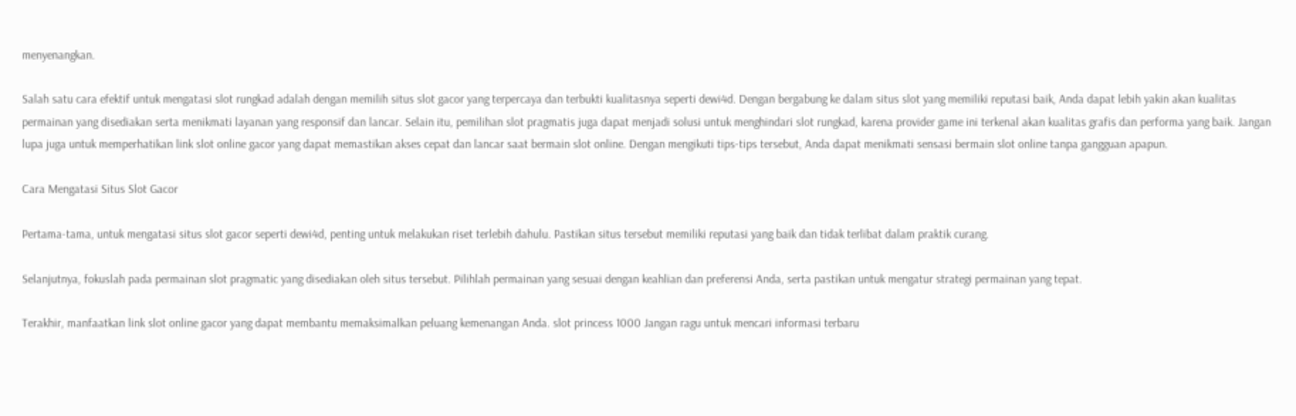menyenangkan.

Salah satu cara efektif untuk mengatasi slot rungkad adalah dengan memilih situs slot gacor yang terpercaya dan terbukti kualitasnya seperti dewi4d. Dengan bergabung ke dalam situs slot yang memiliki reputasi baik, Anda dapat lebih yakin akan kualitas permainan yang disediakan serta menikmati layanan yang responsif dan lancar. Selain itu, pemilihan slot pragmatis juga dapat menjadi solusi untuk menghindari slot rungkad, karena provider game ini terkenal akan kualitas grafis dan performa yang baik. Jangan lupa juga untuk memperhatikan link slot online gacor yang dapat memastikan akses cepat dan lancar saat bermain slot online. Dengan mengikuti tips-tips tersebut, Anda dapat menikmati sensasi bermain slot online tanpa gangguan apapun.

Cara Mengatasi Situs Slot Gacor

Pertama-tama, untuk mengatasi situs slot gacor seperti dewi4d, penting untuk melakukan riset terlebih dahulu. Pastikan situs tersebut memiliki reputasi yang baik dan tidak terlibat dalam praktik curang.

Selanjutnya, fokuslah pada permainan slot pragmatic yang disediakan oleh situs tersebut. Pilihlah permainan yang sesuai dengan keahlian dan preferensi Anda, serta pastikan untuk mengatur strategi permainan yang tepat.

Terakhir, manfaatkan link slot online gacor yang dapat membantu memaksimalkan peluang kemenangan Anda. slot princess 1000 Jangan ragu untuk mencari informasi terbaru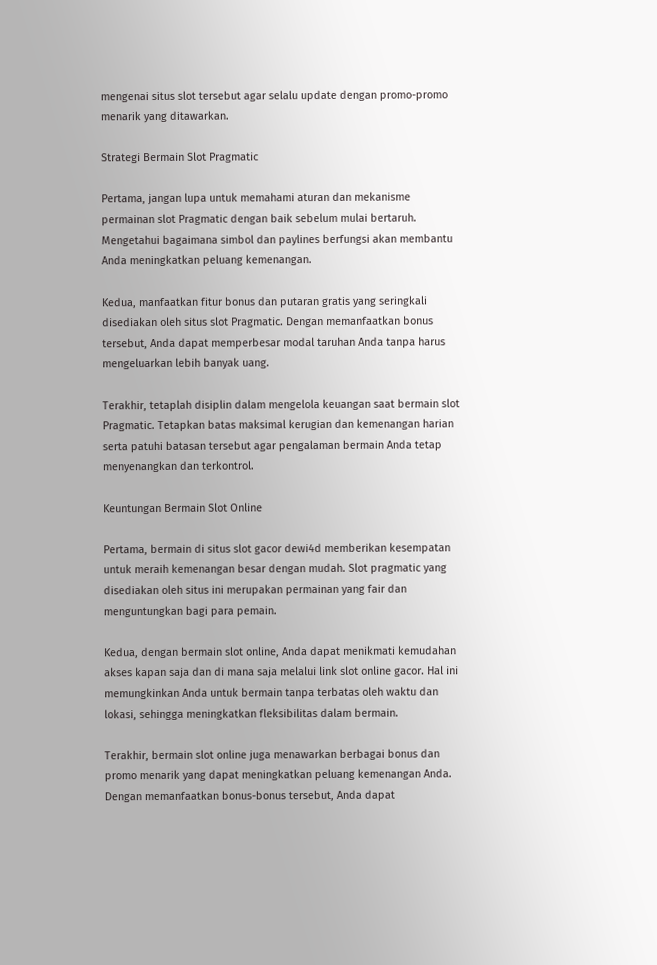mengenai situs slot tersebut agar selalu update dengan promo-promo menarik yang ditawarkan.

Strategi Bermain Slot Pragmatic

Pertama, jangan lupa untuk memahami aturan dan mekanisme permainan slot Pragmatic dengan baik sebelum mulai bertaruh. Mengetahui bagaimana simbol dan paylines berfungsi akan membantu Anda meningkatkan peluang kemenangan.

Kedua, manfaatkan fitur bonus dan putaran gratis yang seringkali disediakan oleh situs slot Pragmatic. Dengan memanfaatkan bonus tersebut, Anda dapat memperbesar modal taruhan Anda tanpa harus mengeluarkan lebih banyak uang.

Terakhir, tetaplah disiplin dalam mengelola keuangan saat bermain slot Pragmatic. Tetapkan batas maksimal kerugian dan kemenangan harian serta patuhi batasan tersebut agar pengalaman bermain Anda tetap menyenangkan dan terkontrol.

Keuntungan Bermain Slot Online

Pertama, bermain di situs slot gacor dewi4d memberikan kesempatan untuk meraih kemenangan besar dengan mudah. Slot pragmatic yang disediakan oleh situs ini merupakan permainan yang fair dan menguntungkan bagi para pemain.

Kedua, dengan bermain slot online, Anda dapat menikmati kemudahan akses kapan saja dan di mana saja melalui link slot online gacor. Hal ini memungkinkan Anda untuk bermain tanpa terbatas oleh waktu dan lokasi, sehingga meningkatkan fleksibilitas dalam bermain.

Terakhir, bermain slot online juga menawarkan berbagai bonus dan promo menarik yang dapat meningkatkan peluang kemenangan Anda. Dengan memanfaatkan bonus-bonus tersebut, Anda dapat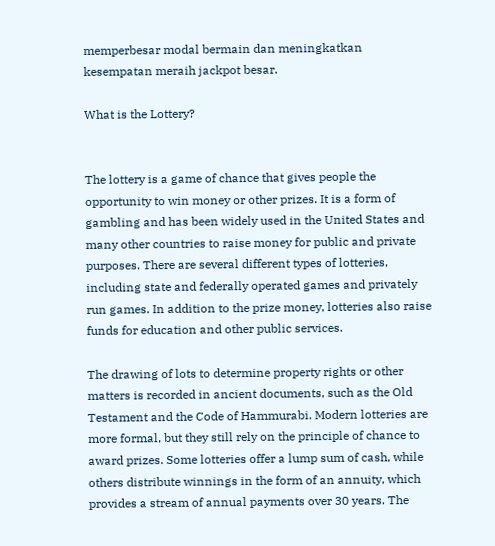memperbesar modal bermain dan meningkatkan kesempatan meraih jackpot besar.

What is the Lottery?


The lottery is a game of chance that gives people the opportunity to win money or other prizes. It is a form of gambling and has been widely used in the United States and many other countries to raise money for public and private purposes. There are several different types of lotteries, including state and federally operated games and privately run games. In addition to the prize money, lotteries also raise funds for education and other public services.

The drawing of lots to determine property rights or other matters is recorded in ancient documents, such as the Old Testament and the Code of Hammurabi. Modern lotteries are more formal, but they still rely on the principle of chance to award prizes. Some lotteries offer a lump sum of cash, while others distribute winnings in the form of an annuity, which provides a stream of annual payments over 30 years. The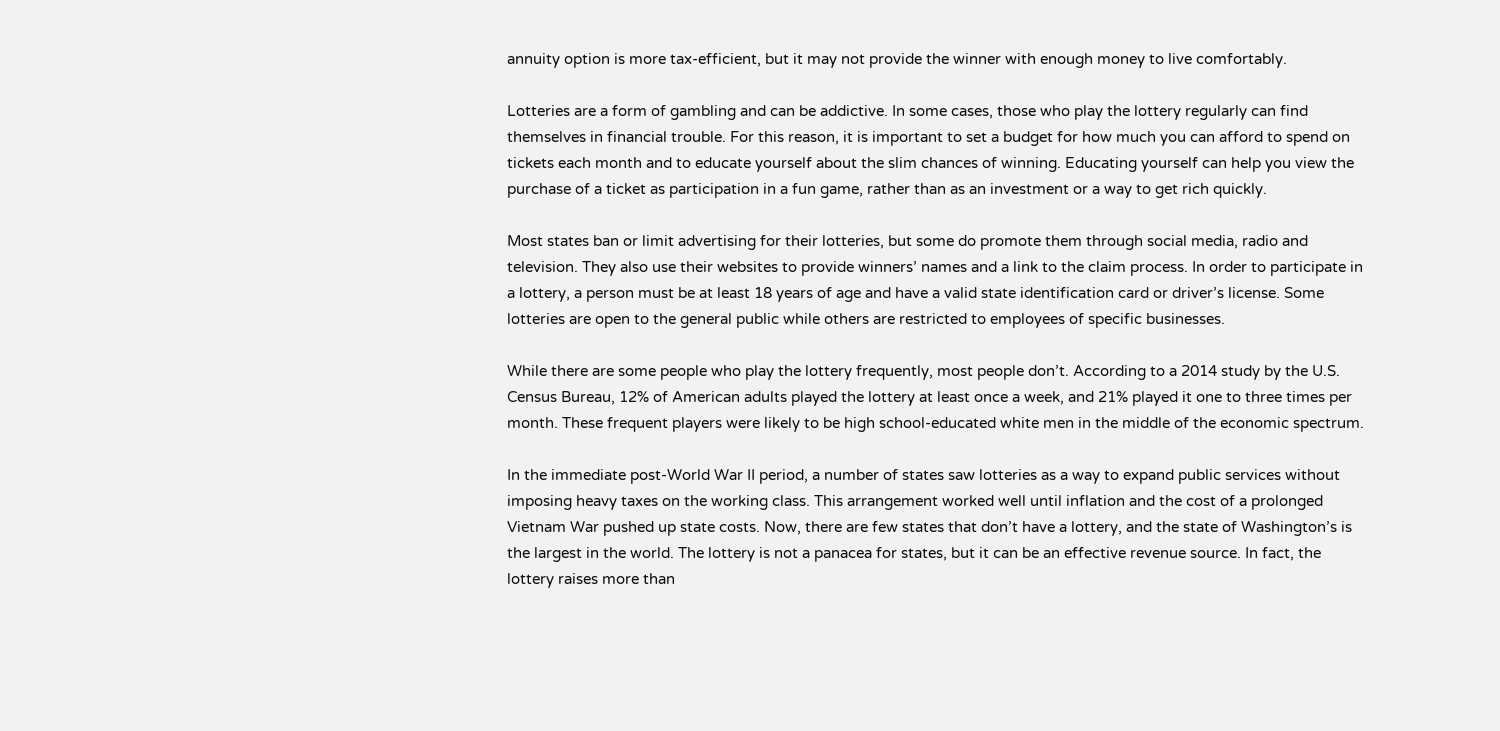annuity option is more tax-efficient, but it may not provide the winner with enough money to live comfortably.

Lotteries are a form of gambling and can be addictive. In some cases, those who play the lottery regularly can find themselves in financial trouble. For this reason, it is important to set a budget for how much you can afford to spend on tickets each month and to educate yourself about the slim chances of winning. Educating yourself can help you view the purchase of a ticket as participation in a fun game, rather than as an investment or a way to get rich quickly.

Most states ban or limit advertising for their lotteries, but some do promote them through social media, radio and television. They also use their websites to provide winners’ names and a link to the claim process. In order to participate in a lottery, a person must be at least 18 years of age and have a valid state identification card or driver’s license. Some lotteries are open to the general public while others are restricted to employees of specific businesses.

While there are some people who play the lottery frequently, most people don’t. According to a 2014 study by the U.S. Census Bureau, 12% of American adults played the lottery at least once a week, and 21% played it one to three times per month. These frequent players were likely to be high school-educated white men in the middle of the economic spectrum.

In the immediate post-World War II period, a number of states saw lotteries as a way to expand public services without imposing heavy taxes on the working class. This arrangement worked well until inflation and the cost of a prolonged Vietnam War pushed up state costs. Now, there are few states that don’t have a lottery, and the state of Washington’s is the largest in the world. The lottery is not a panacea for states, but it can be an effective revenue source. In fact, the lottery raises more than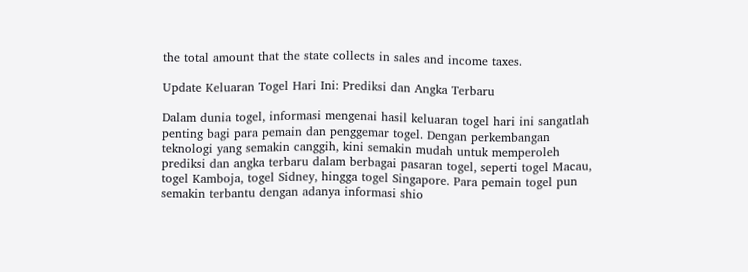the total amount that the state collects in sales and income taxes.

Update Keluaran Togel Hari Ini: Prediksi dan Angka Terbaru

Dalam dunia togel, informasi mengenai hasil keluaran togel hari ini sangatlah penting bagi para pemain dan penggemar togel. Dengan perkembangan teknologi yang semakin canggih, kini semakin mudah untuk memperoleh prediksi dan angka terbaru dalam berbagai pasaran togel, seperti togel Macau, togel Kamboja, togel Sidney, hingga togel Singapore. Para pemain togel pun semakin terbantu dengan adanya informasi shio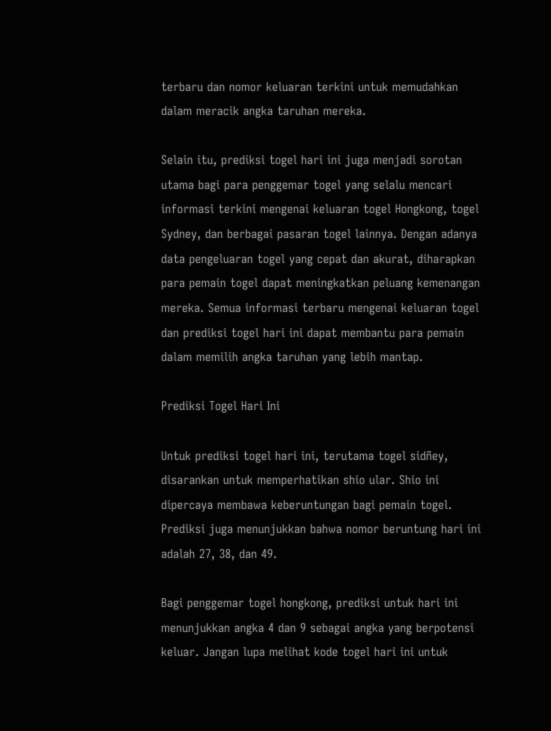terbaru dan nomor keluaran terkini untuk memudahkan dalam meracik angka taruhan mereka.

Selain itu, prediksi togel hari ini juga menjadi sorotan utama bagi para penggemar togel yang selalu mencari informasi terkini mengenai keluaran togel Hongkong, togel Sydney, dan berbagai pasaran togel lainnya. Dengan adanya data pengeluaran togel yang cepat dan akurat, diharapkan para pemain togel dapat meningkatkan peluang kemenangan mereka. Semua informasi terbaru mengenai keluaran togel dan prediksi togel hari ini dapat membantu para pemain dalam memilih angka taruhan yang lebih mantap.

Prediksi Togel Hari Ini

Untuk prediksi togel hari ini, terutama togel sidñey, disarankan untuk memperhatikan shio ular. Shio ini dipercaya membawa keberuntungan bagi pemain togel. Prediksi juga menunjukkan bahwa nomor beruntung hari ini adalah 27, 38, dan 49.

Bagi penggemar togel hongkong, prediksi untuk hari ini menunjukkan angka 4 dan 9 sebagai angka yang berpotensi keluar. Jangan lupa melihat kode togel hari ini untuk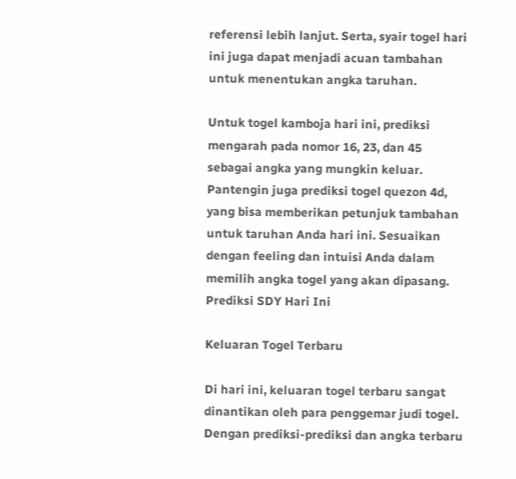referensi lebih lanjut. Serta, syair togel hari ini juga dapat menjadi acuan tambahan untuk menentukan angka taruhan.

Untuk togel kamboja hari ini, prediksi mengarah pada nomor 16, 23, dan 45 sebagai angka yang mungkin keluar. Pantengin juga prediksi togel quezon 4d, yang bisa memberikan petunjuk tambahan untuk taruhan Anda hari ini. Sesuaikan dengan feeling dan intuisi Anda dalam memilih angka togel yang akan dipasang. Prediksi SDY Hari Ini

Keluaran Togel Terbaru

Di hari ini, keluaran togel terbaru sangat dinantikan oleh para penggemar judi togel. Dengan prediksi-prediksi dan angka terbaru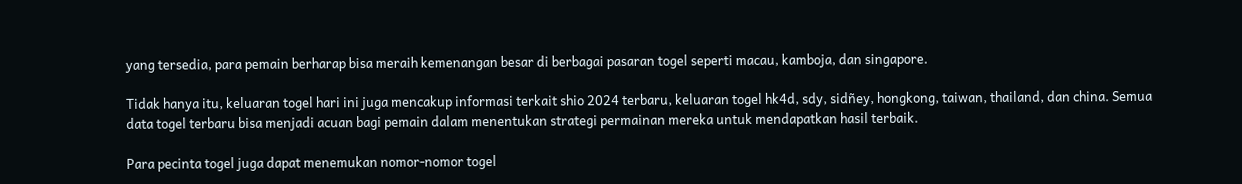yang tersedia, para pemain berharap bisa meraih kemenangan besar di berbagai pasaran togel seperti macau, kamboja, dan singapore.

Tidak hanya itu, keluaran togel hari ini juga mencakup informasi terkait shio 2024 terbaru, keluaran togel hk4d, sdy, sidñey, hongkong, taiwan, thailand, dan china. Semua data togel terbaru bisa menjadi acuan bagi pemain dalam menentukan strategi permainan mereka untuk mendapatkan hasil terbaik.

Para pecinta togel juga dapat menemukan nomor-nomor togel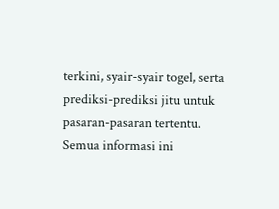terkini, syair-syair togel, serta prediksi-prediksi jitu untuk pasaran-pasaran tertentu. Semua informasi ini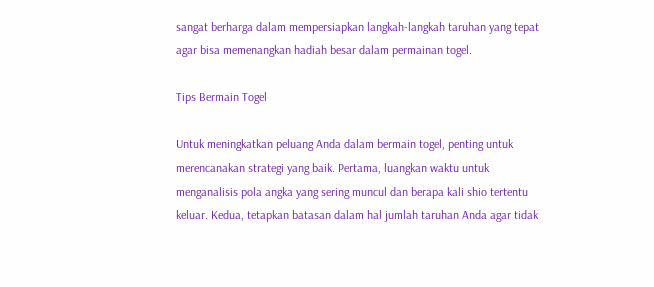sangat berharga dalam mempersiapkan langkah-langkah taruhan yang tepat agar bisa memenangkan hadiah besar dalam permainan togel.

Tips Bermain Togel

Untuk meningkatkan peluang Anda dalam bermain togel, penting untuk merencanakan strategi yang baik. Pertama, luangkan waktu untuk menganalisis pola angka yang sering muncul dan berapa kali shio tertentu keluar. Kedua, tetapkan batasan dalam hal jumlah taruhan Anda agar tidak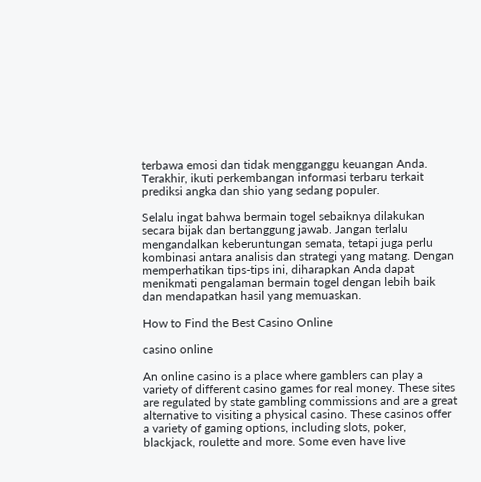terbawa emosi dan tidak mengganggu keuangan Anda. Terakhir, ikuti perkembangan informasi terbaru terkait prediksi angka dan shio yang sedang populer.

Selalu ingat bahwa bermain togel sebaiknya dilakukan secara bijak dan bertanggung jawab. Jangan terlalu mengandalkan keberuntungan semata, tetapi juga perlu kombinasi antara analisis dan strategi yang matang. Dengan memperhatikan tips-tips ini, diharapkan Anda dapat menikmati pengalaman bermain togel dengan lebih baik dan mendapatkan hasil yang memuaskan.

How to Find the Best Casino Online

casino online

An online casino is a place where gamblers can play a variety of different casino games for real money. These sites are regulated by state gambling commissions and are a great alternative to visiting a physical casino. These casinos offer a variety of gaming options, including slots, poker, blackjack, roulette and more. Some even have live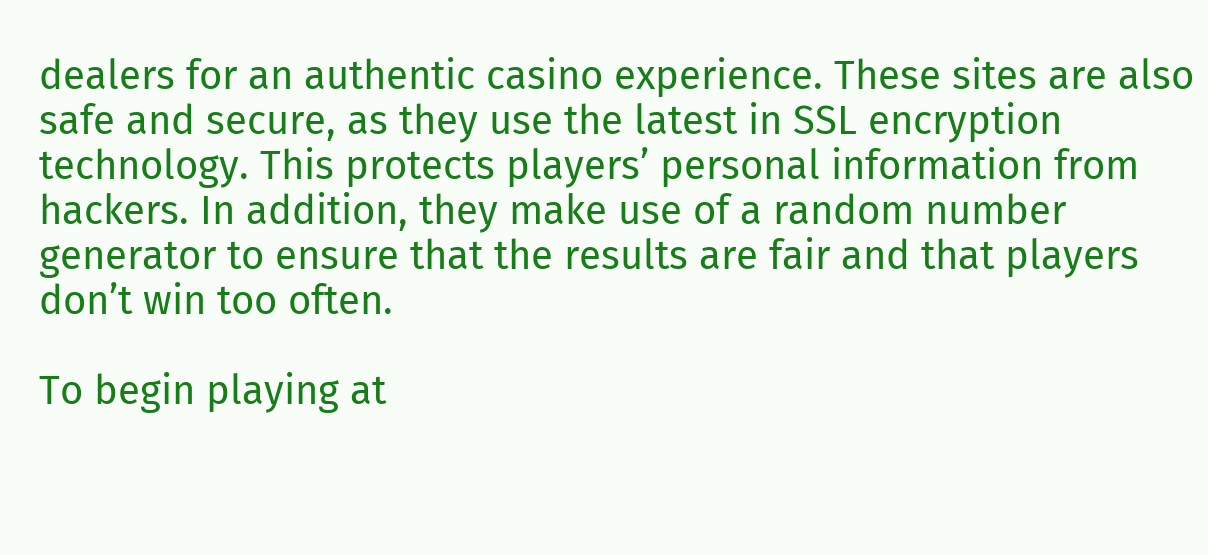dealers for an authentic casino experience. These sites are also safe and secure, as they use the latest in SSL encryption technology. This protects players’ personal information from hackers. In addition, they make use of a random number generator to ensure that the results are fair and that players don’t win too often.

To begin playing at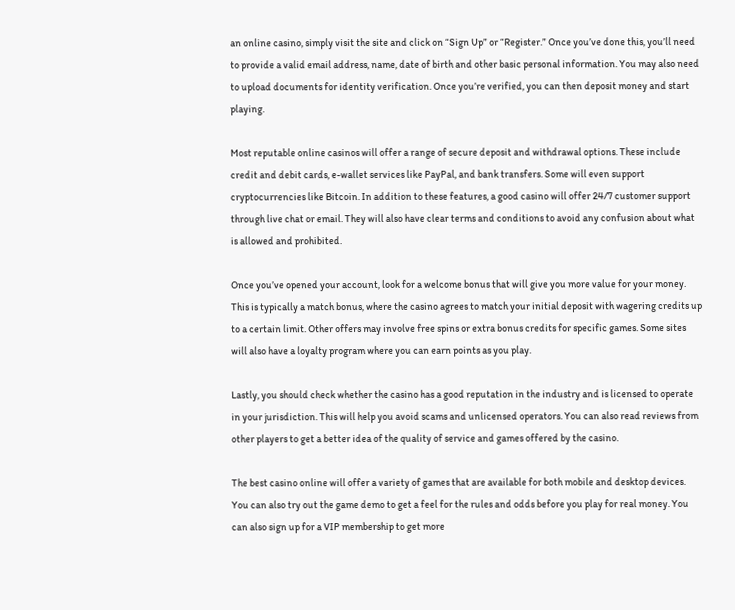an online casino, simply visit the site and click on “Sign Up” or “Register.” Once you’ve done this, you’ll need to provide a valid email address, name, date of birth and other basic personal information. You may also need to upload documents for identity verification. Once you’re verified, you can then deposit money and start playing.

Most reputable online casinos will offer a range of secure deposit and withdrawal options. These include credit and debit cards, e-wallet services like PayPal, and bank transfers. Some will even support cryptocurrencies like Bitcoin. In addition to these features, a good casino will offer 24/7 customer support through live chat or email. They will also have clear terms and conditions to avoid any confusion about what is allowed and prohibited.

Once you’ve opened your account, look for a welcome bonus that will give you more value for your money. This is typically a match bonus, where the casino agrees to match your initial deposit with wagering credits up to a certain limit. Other offers may involve free spins or extra bonus credits for specific games. Some sites will also have a loyalty program where you can earn points as you play.

Lastly, you should check whether the casino has a good reputation in the industry and is licensed to operate in your jurisdiction. This will help you avoid scams and unlicensed operators. You can also read reviews from other players to get a better idea of the quality of service and games offered by the casino.

The best casino online will offer a variety of games that are available for both mobile and desktop devices. You can also try out the game demo to get a feel for the rules and odds before you play for real money. You can also sign up for a VIP membership to get more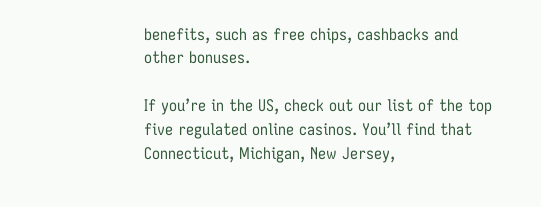benefits, such as free chips, cashbacks and other bonuses.

If you’re in the US, check out our list of the top five regulated online casinos. You’ll find that Connecticut, Michigan, New Jersey,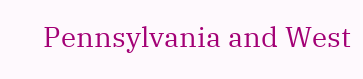Pennsylvania and West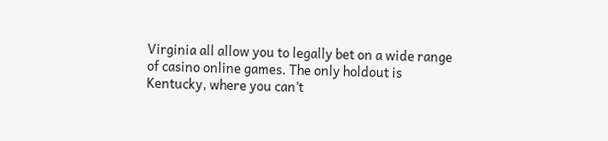Virginia all allow you to legally bet on a wide range of casino online games. The only holdout is Kentucky, where you can’t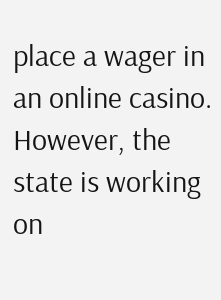place a wager in an online casino. However, the state is working on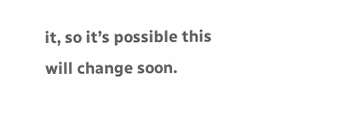it, so it’s possible this will change soon.